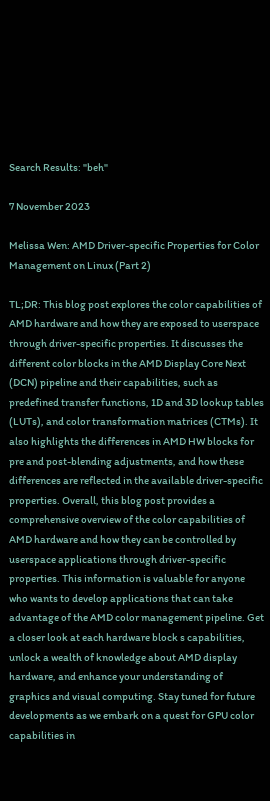Search Results: "beh"

7 November 2023

Melissa Wen: AMD Driver-specific Properties for Color Management on Linux (Part 2)

TL;DR: This blog post explores the color capabilities of AMD hardware and how they are exposed to userspace through driver-specific properties. It discusses the different color blocks in the AMD Display Core Next (DCN) pipeline and their capabilities, such as predefined transfer functions, 1D and 3D lookup tables (LUTs), and color transformation matrices (CTMs). It also highlights the differences in AMD HW blocks for pre and post-blending adjustments, and how these differences are reflected in the available driver-specific properties. Overall, this blog post provides a comprehensive overview of the color capabilities of AMD hardware and how they can be controlled by userspace applications through driver-specific properties. This information is valuable for anyone who wants to develop applications that can take advantage of the AMD color management pipeline. Get a closer look at each hardware block s capabilities, unlock a wealth of knowledge about AMD display hardware, and enhance your understanding of graphics and visual computing. Stay tuned for future developments as we embark on a quest for GPU color capabilities in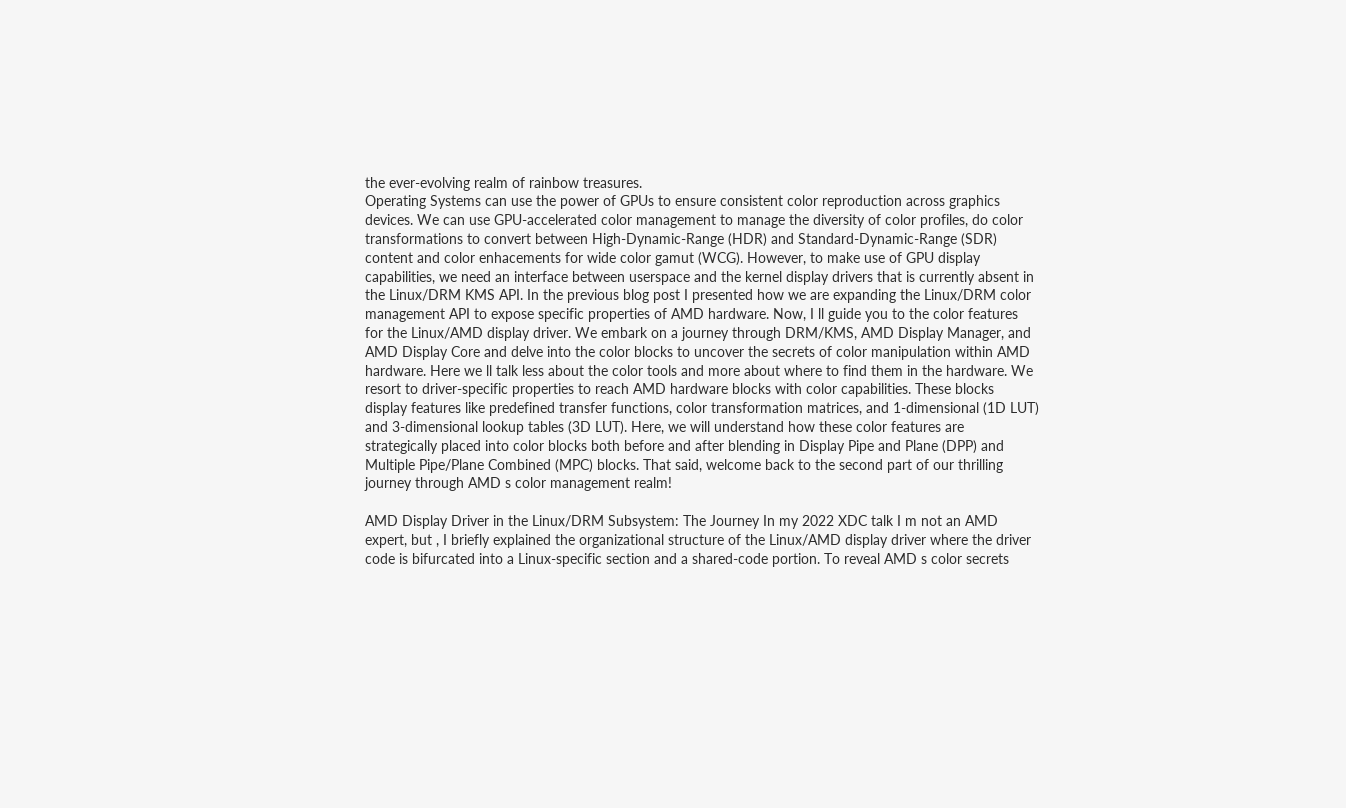the ever-evolving realm of rainbow treasures.
Operating Systems can use the power of GPUs to ensure consistent color reproduction across graphics devices. We can use GPU-accelerated color management to manage the diversity of color profiles, do color transformations to convert between High-Dynamic-Range (HDR) and Standard-Dynamic-Range (SDR) content and color enhacements for wide color gamut (WCG). However, to make use of GPU display capabilities, we need an interface between userspace and the kernel display drivers that is currently absent in the Linux/DRM KMS API. In the previous blog post I presented how we are expanding the Linux/DRM color management API to expose specific properties of AMD hardware. Now, I ll guide you to the color features for the Linux/AMD display driver. We embark on a journey through DRM/KMS, AMD Display Manager, and AMD Display Core and delve into the color blocks to uncover the secrets of color manipulation within AMD hardware. Here we ll talk less about the color tools and more about where to find them in the hardware. We resort to driver-specific properties to reach AMD hardware blocks with color capabilities. These blocks display features like predefined transfer functions, color transformation matrices, and 1-dimensional (1D LUT) and 3-dimensional lookup tables (3D LUT). Here, we will understand how these color features are strategically placed into color blocks both before and after blending in Display Pipe and Plane (DPP) and Multiple Pipe/Plane Combined (MPC) blocks. That said, welcome back to the second part of our thrilling journey through AMD s color management realm!

AMD Display Driver in the Linux/DRM Subsystem: The Journey In my 2022 XDC talk I m not an AMD expert, but , I briefly explained the organizational structure of the Linux/AMD display driver where the driver code is bifurcated into a Linux-specific section and a shared-code portion. To reveal AMD s color secrets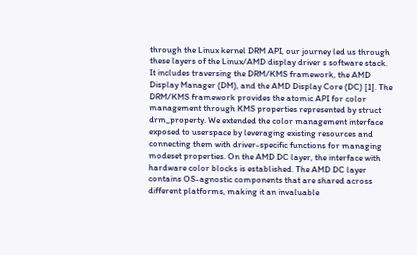through the Linux kernel DRM API, our journey led us through these layers of the Linux/AMD display driver s software stack. It includes traversing the DRM/KMS framework, the AMD Display Manager (DM), and the AMD Display Core (DC) [1]. The DRM/KMS framework provides the atomic API for color management through KMS properties represented by struct drm_property. We extended the color management interface exposed to userspace by leveraging existing resources and connecting them with driver-specific functions for managing modeset properties. On the AMD DC layer, the interface with hardware color blocks is established. The AMD DC layer contains OS-agnostic components that are shared across different platforms, making it an invaluable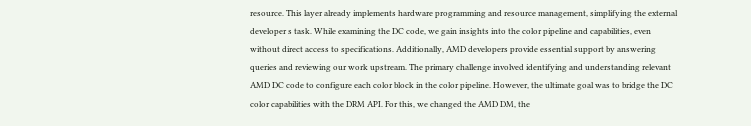resource. This layer already implements hardware programming and resource management, simplifying the external developer s task. While examining the DC code, we gain insights into the color pipeline and capabilities, even without direct access to specifications. Additionally, AMD developers provide essential support by answering queries and reviewing our work upstream. The primary challenge involved identifying and understanding relevant AMD DC code to configure each color block in the color pipeline. However, the ultimate goal was to bridge the DC color capabilities with the DRM API. For this, we changed the AMD DM, the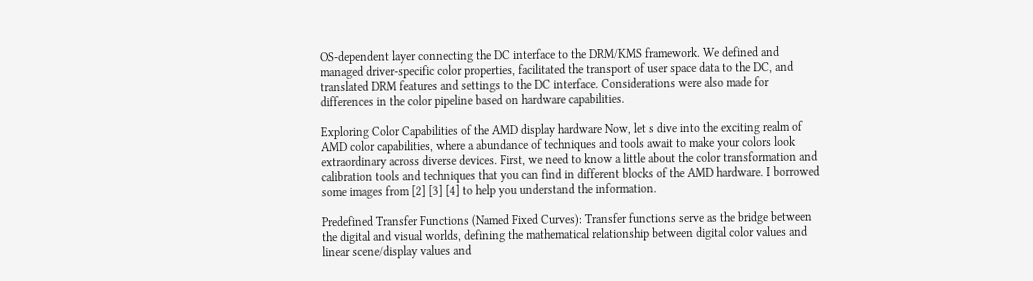OS-dependent layer connecting the DC interface to the DRM/KMS framework. We defined and managed driver-specific color properties, facilitated the transport of user space data to the DC, and translated DRM features and settings to the DC interface. Considerations were also made for differences in the color pipeline based on hardware capabilities.

Exploring Color Capabilities of the AMD display hardware Now, let s dive into the exciting realm of AMD color capabilities, where a abundance of techniques and tools await to make your colors look extraordinary across diverse devices. First, we need to know a little about the color transformation and calibration tools and techniques that you can find in different blocks of the AMD hardware. I borrowed some images from [2] [3] [4] to help you understand the information.

Predefined Transfer Functions (Named Fixed Curves): Transfer functions serve as the bridge between the digital and visual worlds, defining the mathematical relationship between digital color values and linear scene/display values and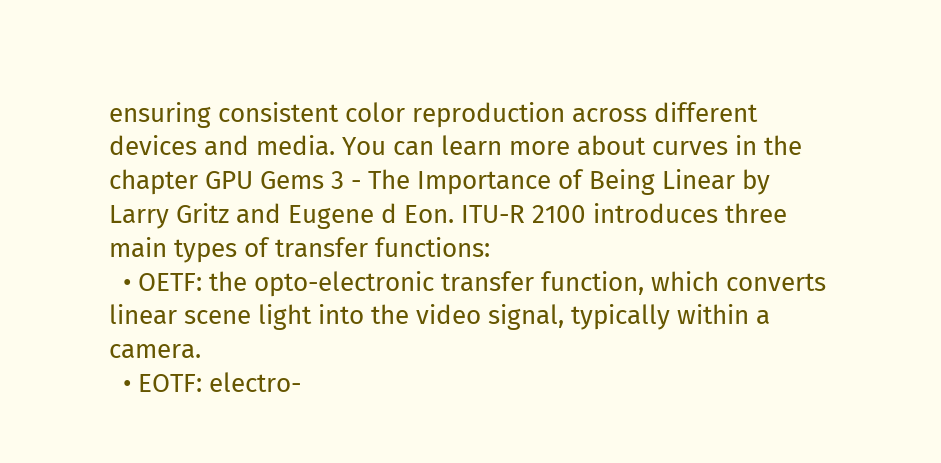ensuring consistent color reproduction across different devices and media. You can learn more about curves in the chapter GPU Gems 3 - The Importance of Being Linear by Larry Gritz and Eugene d Eon. ITU-R 2100 introduces three main types of transfer functions:
  • OETF: the opto-electronic transfer function, which converts linear scene light into the video signal, typically within a camera.
  • EOTF: electro-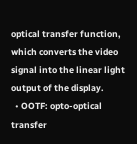optical transfer function, which converts the video signal into the linear light output of the display.
  • OOTF: opto-optical transfer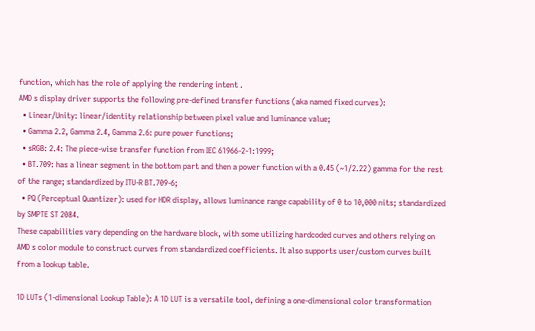function, which has the role of applying the rendering intent .
AMD s display driver supports the following pre-defined transfer functions (aka named fixed curves):
  • Linear/Unity: linear/identity relationship between pixel value and luminance value;
  • Gamma 2.2, Gamma 2.4, Gamma 2.6: pure power functions;
  • sRGB: 2.4: The piece-wise transfer function from IEC 61966-2-1:1999;
  • BT.709: has a linear segment in the bottom part and then a power function with a 0.45 (~1/2.22) gamma for the rest of the range; standardized by ITU-R BT.709-6;
  • PQ (Perceptual Quantizer): used for HDR display, allows luminance range capability of 0 to 10,000 nits; standardized by SMPTE ST 2084.
These capabilities vary depending on the hardware block, with some utilizing hardcoded curves and others relying on AMD s color module to construct curves from standardized coefficients. It also supports user/custom curves built from a lookup table.

1D LUTs (1-dimensional Lookup Table): A 1D LUT is a versatile tool, defining a one-dimensional color transformation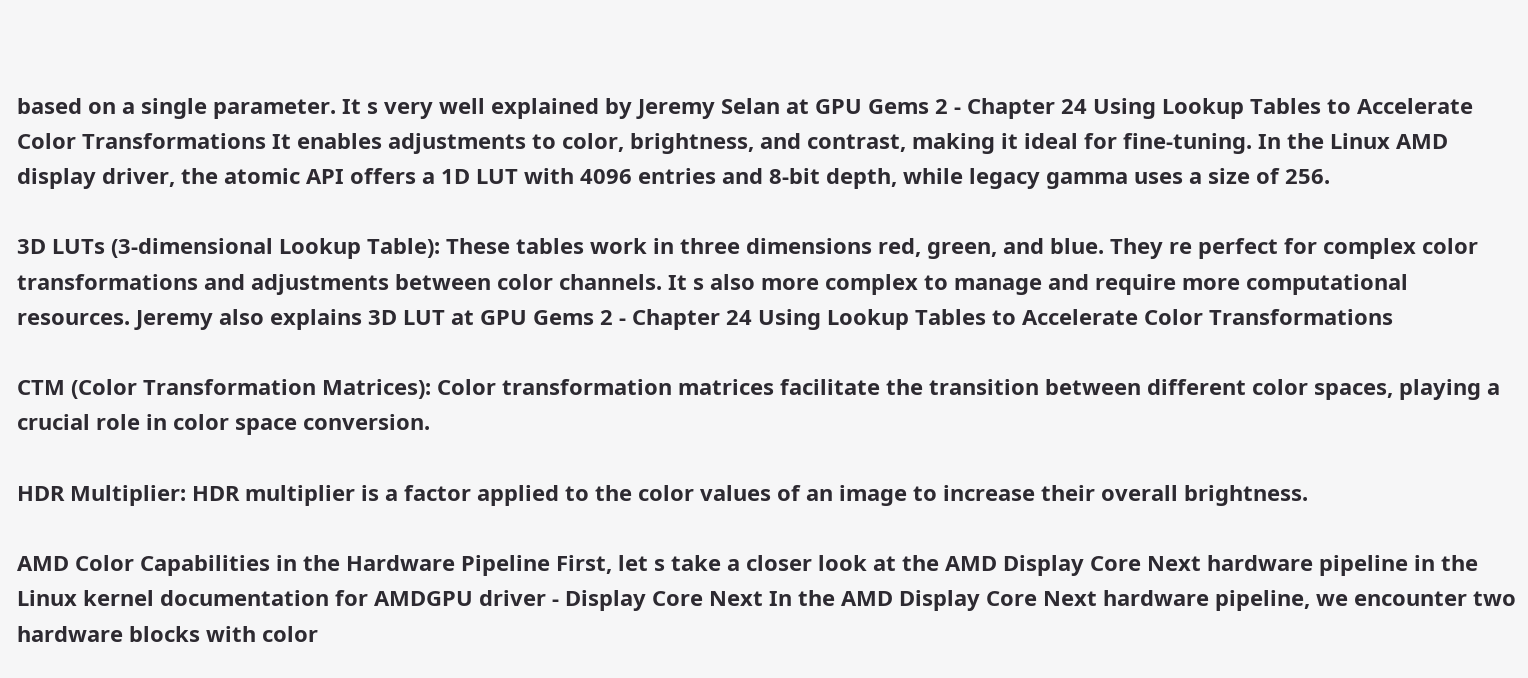based on a single parameter. It s very well explained by Jeremy Selan at GPU Gems 2 - Chapter 24 Using Lookup Tables to Accelerate Color Transformations It enables adjustments to color, brightness, and contrast, making it ideal for fine-tuning. In the Linux AMD display driver, the atomic API offers a 1D LUT with 4096 entries and 8-bit depth, while legacy gamma uses a size of 256.

3D LUTs (3-dimensional Lookup Table): These tables work in three dimensions red, green, and blue. They re perfect for complex color transformations and adjustments between color channels. It s also more complex to manage and require more computational resources. Jeremy also explains 3D LUT at GPU Gems 2 - Chapter 24 Using Lookup Tables to Accelerate Color Transformations

CTM (Color Transformation Matrices): Color transformation matrices facilitate the transition between different color spaces, playing a crucial role in color space conversion.

HDR Multiplier: HDR multiplier is a factor applied to the color values of an image to increase their overall brightness.

AMD Color Capabilities in the Hardware Pipeline First, let s take a closer look at the AMD Display Core Next hardware pipeline in the Linux kernel documentation for AMDGPU driver - Display Core Next In the AMD Display Core Next hardware pipeline, we encounter two hardware blocks with color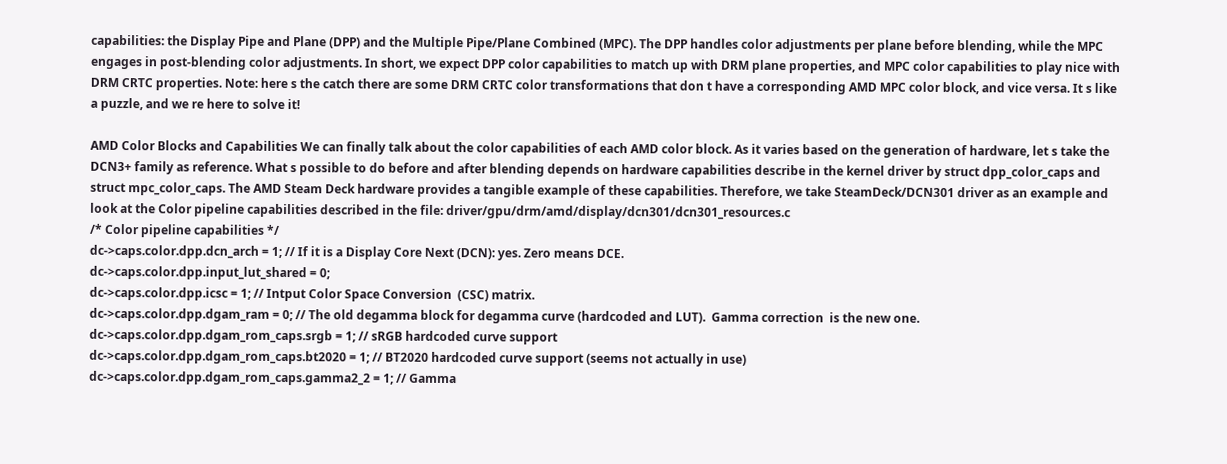capabilities: the Display Pipe and Plane (DPP) and the Multiple Pipe/Plane Combined (MPC). The DPP handles color adjustments per plane before blending, while the MPC engages in post-blending color adjustments. In short, we expect DPP color capabilities to match up with DRM plane properties, and MPC color capabilities to play nice with DRM CRTC properties. Note: here s the catch there are some DRM CRTC color transformations that don t have a corresponding AMD MPC color block, and vice versa. It s like a puzzle, and we re here to solve it!

AMD Color Blocks and Capabilities We can finally talk about the color capabilities of each AMD color block. As it varies based on the generation of hardware, let s take the DCN3+ family as reference. What s possible to do before and after blending depends on hardware capabilities describe in the kernel driver by struct dpp_color_caps and struct mpc_color_caps. The AMD Steam Deck hardware provides a tangible example of these capabilities. Therefore, we take SteamDeck/DCN301 driver as an example and look at the Color pipeline capabilities described in the file: driver/gpu/drm/amd/display/dcn301/dcn301_resources.c
/* Color pipeline capabilities */
dc->caps.color.dpp.dcn_arch = 1; // If it is a Display Core Next (DCN): yes. Zero means DCE.
dc->caps.color.dpp.input_lut_shared = 0;
dc->caps.color.dpp.icsc = 1; // Intput Color Space Conversion  (CSC) matrix.
dc->caps.color.dpp.dgam_ram = 0; // The old degamma block for degamma curve (hardcoded and LUT).  Gamma correction  is the new one.
dc->caps.color.dpp.dgam_rom_caps.srgb = 1; // sRGB hardcoded curve support
dc->caps.color.dpp.dgam_rom_caps.bt2020 = 1; // BT2020 hardcoded curve support (seems not actually in use)
dc->caps.color.dpp.dgam_rom_caps.gamma2_2 = 1; // Gamma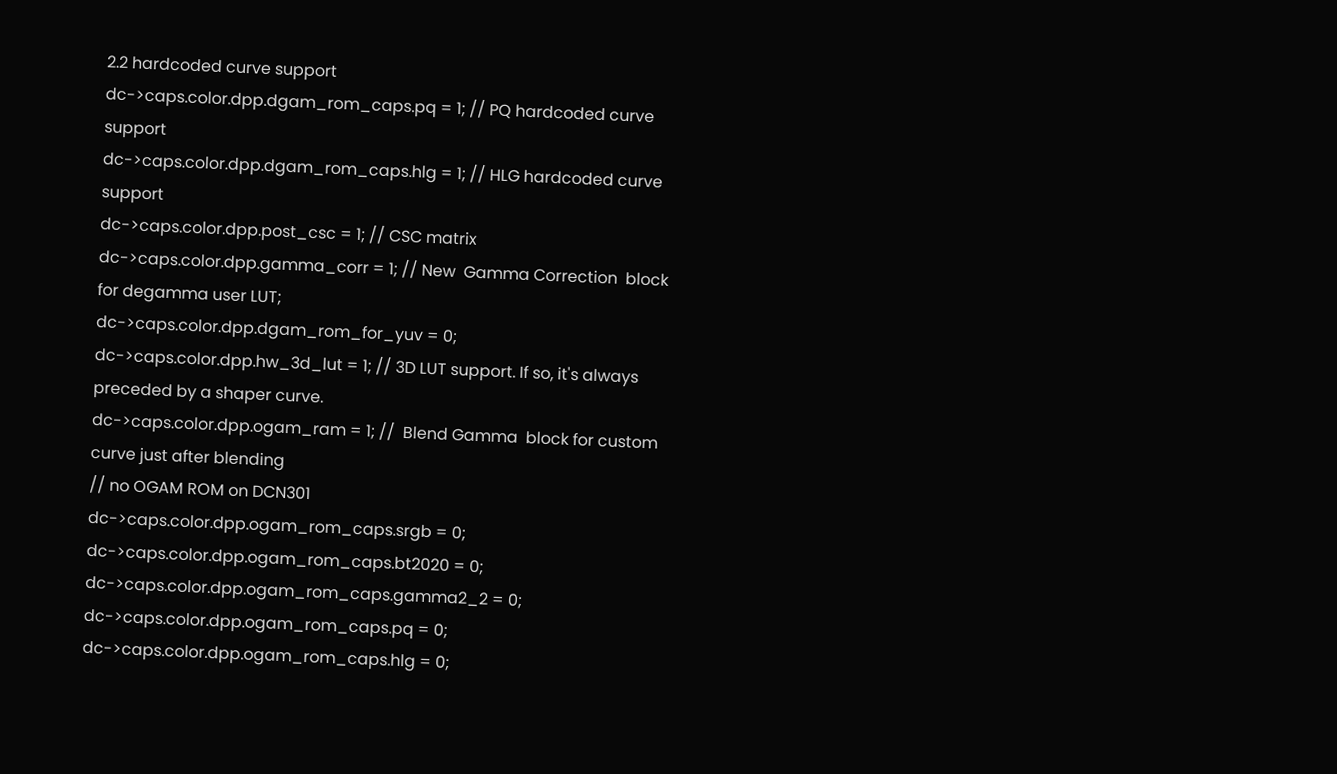2.2 hardcoded curve support
dc->caps.color.dpp.dgam_rom_caps.pq = 1; // PQ hardcoded curve support
dc->caps.color.dpp.dgam_rom_caps.hlg = 1; // HLG hardcoded curve support
dc->caps.color.dpp.post_csc = 1; // CSC matrix
dc->caps.color.dpp.gamma_corr = 1; // New  Gamma Correction  block for degamma user LUT;
dc->caps.color.dpp.dgam_rom_for_yuv = 0;
dc->caps.color.dpp.hw_3d_lut = 1; // 3D LUT support. If so, it's always preceded by a shaper curve.
dc->caps.color.dpp.ogam_ram = 1; //  Blend Gamma  block for custom curve just after blending
// no OGAM ROM on DCN301
dc->caps.color.dpp.ogam_rom_caps.srgb = 0;
dc->caps.color.dpp.ogam_rom_caps.bt2020 = 0;
dc->caps.color.dpp.ogam_rom_caps.gamma2_2 = 0;
dc->caps.color.dpp.ogam_rom_caps.pq = 0;
dc->caps.color.dpp.ogam_rom_caps.hlg = 0;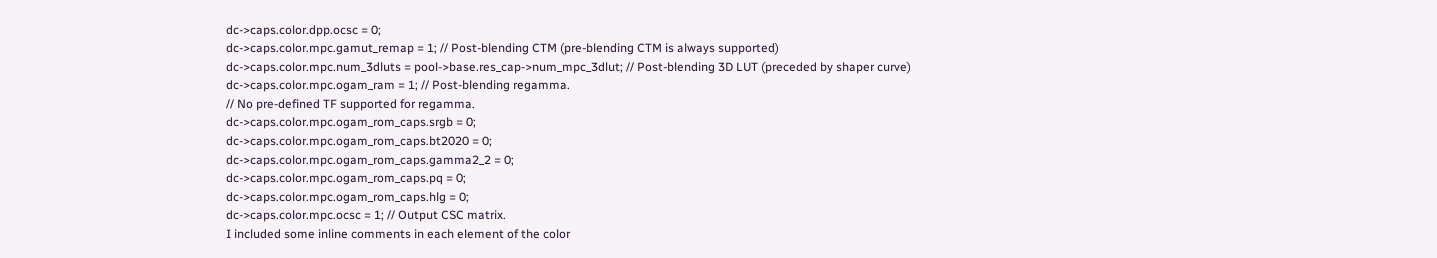dc->caps.color.dpp.ocsc = 0;
dc->caps.color.mpc.gamut_remap = 1; // Post-blending CTM (pre-blending CTM is always supported)
dc->caps.color.mpc.num_3dluts = pool->base.res_cap->num_mpc_3dlut; // Post-blending 3D LUT (preceded by shaper curve)
dc->caps.color.mpc.ogam_ram = 1; // Post-blending regamma.
// No pre-defined TF supported for regamma.
dc->caps.color.mpc.ogam_rom_caps.srgb = 0;
dc->caps.color.mpc.ogam_rom_caps.bt2020 = 0;
dc->caps.color.mpc.ogam_rom_caps.gamma2_2 = 0;
dc->caps.color.mpc.ogam_rom_caps.pq = 0;
dc->caps.color.mpc.ogam_rom_caps.hlg = 0;
dc->caps.color.mpc.ocsc = 1; // Output CSC matrix.
I included some inline comments in each element of the color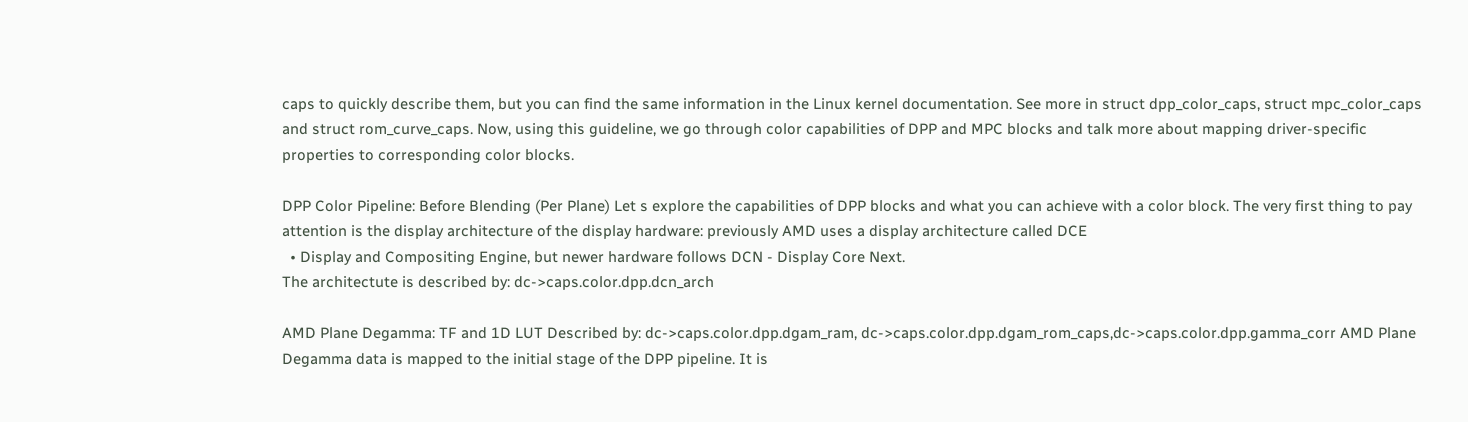caps to quickly describe them, but you can find the same information in the Linux kernel documentation. See more in struct dpp_color_caps, struct mpc_color_caps and struct rom_curve_caps. Now, using this guideline, we go through color capabilities of DPP and MPC blocks and talk more about mapping driver-specific properties to corresponding color blocks.

DPP Color Pipeline: Before Blending (Per Plane) Let s explore the capabilities of DPP blocks and what you can achieve with a color block. The very first thing to pay attention is the display architecture of the display hardware: previously AMD uses a display architecture called DCE
  • Display and Compositing Engine, but newer hardware follows DCN - Display Core Next.
The architectute is described by: dc->caps.color.dpp.dcn_arch

AMD Plane Degamma: TF and 1D LUT Described by: dc->caps.color.dpp.dgam_ram, dc->caps.color.dpp.dgam_rom_caps,dc->caps.color.dpp.gamma_corr AMD Plane Degamma data is mapped to the initial stage of the DPP pipeline. It is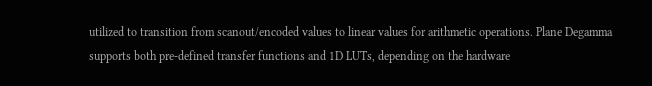utilized to transition from scanout/encoded values to linear values for arithmetic operations. Plane Degamma supports both pre-defined transfer functions and 1D LUTs, depending on the hardware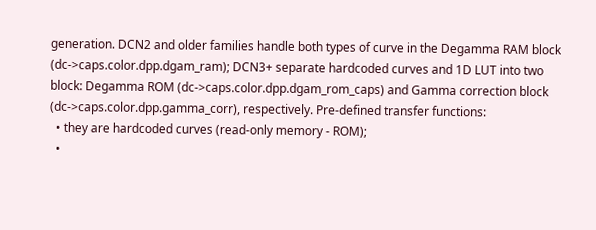generation. DCN2 and older families handle both types of curve in the Degamma RAM block (dc->caps.color.dpp.dgam_ram); DCN3+ separate hardcoded curves and 1D LUT into two block: Degamma ROM (dc->caps.color.dpp.dgam_rom_caps) and Gamma correction block (dc->caps.color.dpp.gamma_corr), respectively. Pre-defined transfer functions:
  • they are hardcoded curves (read-only memory - ROM);
  •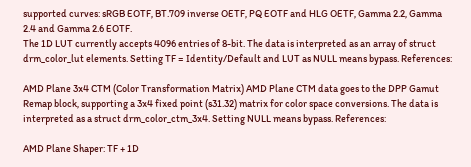supported curves: sRGB EOTF, BT.709 inverse OETF, PQ EOTF and HLG OETF, Gamma 2.2, Gamma 2.4 and Gamma 2.6 EOTF.
The 1D LUT currently accepts 4096 entries of 8-bit. The data is interpreted as an array of struct drm_color_lut elements. Setting TF = Identity/Default and LUT as NULL means bypass. References:

AMD Plane 3x4 CTM (Color Transformation Matrix) AMD Plane CTM data goes to the DPP Gamut Remap block, supporting a 3x4 fixed point (s31.32) matrix for color space conversions. The data is interpreted as a struct drm_color_ctm_3x4. Setting NULL means bypass. References:

AMD Plane Shaper: TF + 1D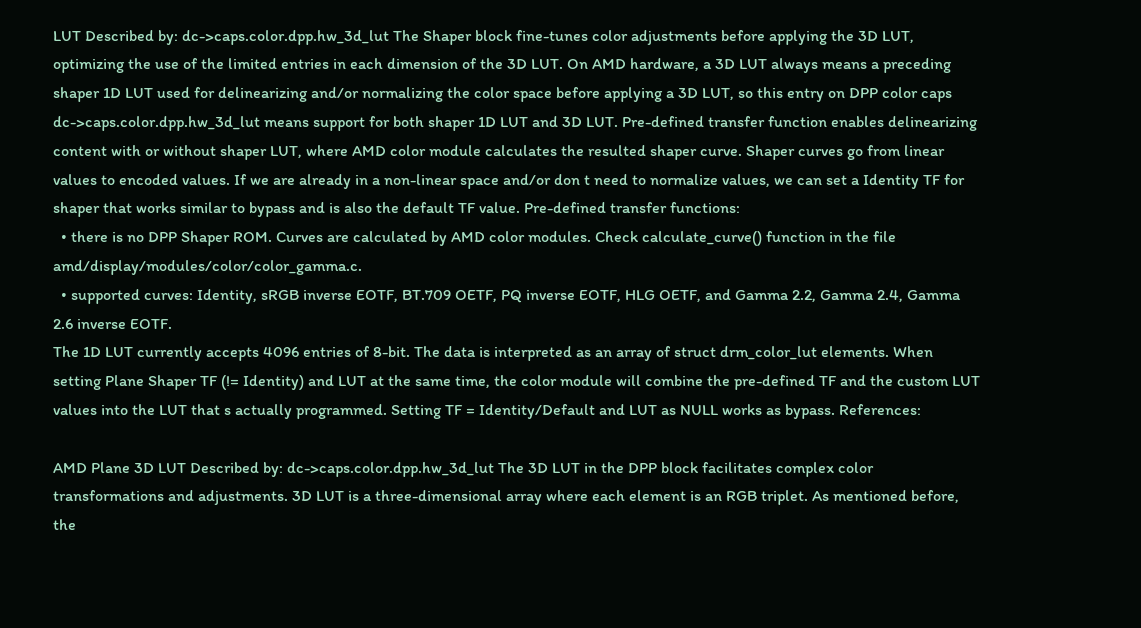LUT Described by: dc->caps.color.dpp.hw_3d_lut The Shaper block fine-tunes color adjustments before applying the 3D LUT, optimizing the use of the limited entries in each dimension of the 3D LUT. On AMD hardware, a 3D LUT always means a preceding shaper 1D LUT used for delinearizing and/or normalizing the color space before applying a 3D LUT, so this entry on DPP color caps dc->caps.color.dpp.hw_3d_lut means support for both shaper 1D LUT and 3D LUT. Pre-defined transfer function enables delinearizing content with or without shaper LUT, where AMD color module calculates the resulted shaper curve. Shaper curves go from linear values to encoded values. If we are already in a non-linear space and/or don t need to normalize values, we can set a Identity TF for shaper that works similar to bypass and is also the default TF value. Pre-defined transfer functions:
  • there is no DPP Shaper ROM. Curves are calculated by AMD color modules. Check calculate_curve() function in the file amd/display/modules/color/color_gamma.c.
  • supported curves: Identity, sRGB inverse EOTF, BT.709 OETF, PQ inverse EOTF, HLG OETF, and Gamma 2.2, Gamma 2.4, Gamma 2.6 inverse EOTF.
The 1D LUT currently accepts 4096 entries of 8-bit. The data is interpreted as an array of struct drm_color_lut elements. When setting Plane Shaper TF (!= Identity) and LUT at the same time, the color module will combine the pre-defined TF and the custom LUT values into the LUT that s actually programmed. Setting TF = Identity/Default and LUT as NULL works as bypass. References:

AMD Plane 3D LUT Described by: dc->caps.color.dpp.hw_3d_lut The 3D LUT in the DPP block facilitates complex color transformations and adjustments. 3D LUT is a three-dimensional array where each element is an RGB triplet. As mentioned before, the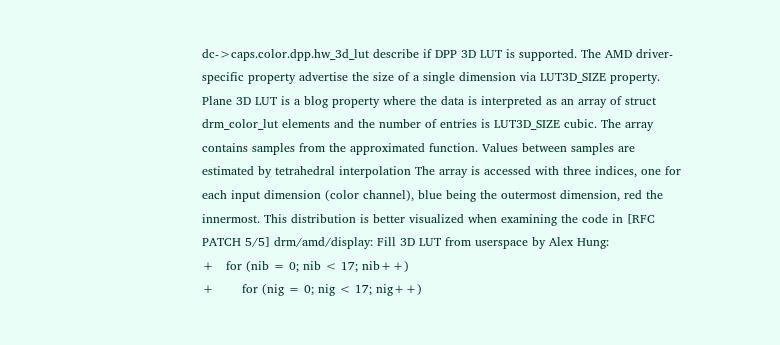dc->caps.color.dpp.hw_3d_lut describe if DPP 3D LUT is supported. The AMD driver-specific property advertise the size of a single dimension via LUT3D_SIZE property. Plane 3D LUT is a blog property where the data is interpreted as an array of struct drm_color_lut elements and the number of entries is LUT3D_SIZE cubic. The array contains samples from the approximated function. Values between samples are estimated by tetrahedral interpolation The array is accessed with three indices, one for each input dimension (color channel), blue being the outermost dimension, red the innermost. This distribution is better visualized when examining the code in [RFC PATCH 5/5] drm/amd/display: Fill 3D LUT from userspace by Alex Hung:
+   for (nib = 0; nib < 17; nib++)
+       for (nig = 0; nig < 17; nig++)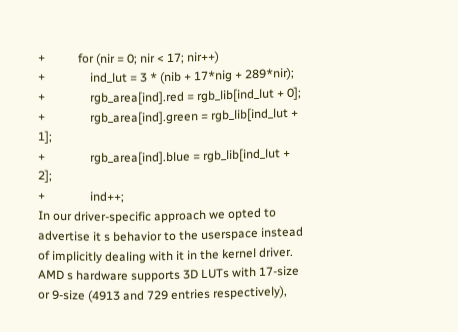+           for (nir = 0; nir < 17; nir++)
+               ind_lut = 3 * (nib + 17*nig + 289*nir);
+               rgb_area[ind].red = rgb_lib[ind_lut + 0];
+               rgb_area[ind].green = rgb_lib[ind_lut + 1];
+               rgb_area[ind].blue = rgb_lib[ind_lut + 2];
+               ind++;
In our driver-specific approach we opted to advertise it s behavior to the userspace instead of implicitly dealing with it in the kernel driver. AMD s hardware supports 3D LUTs with 17-size or 9-size (4913 and 729 entries respectively),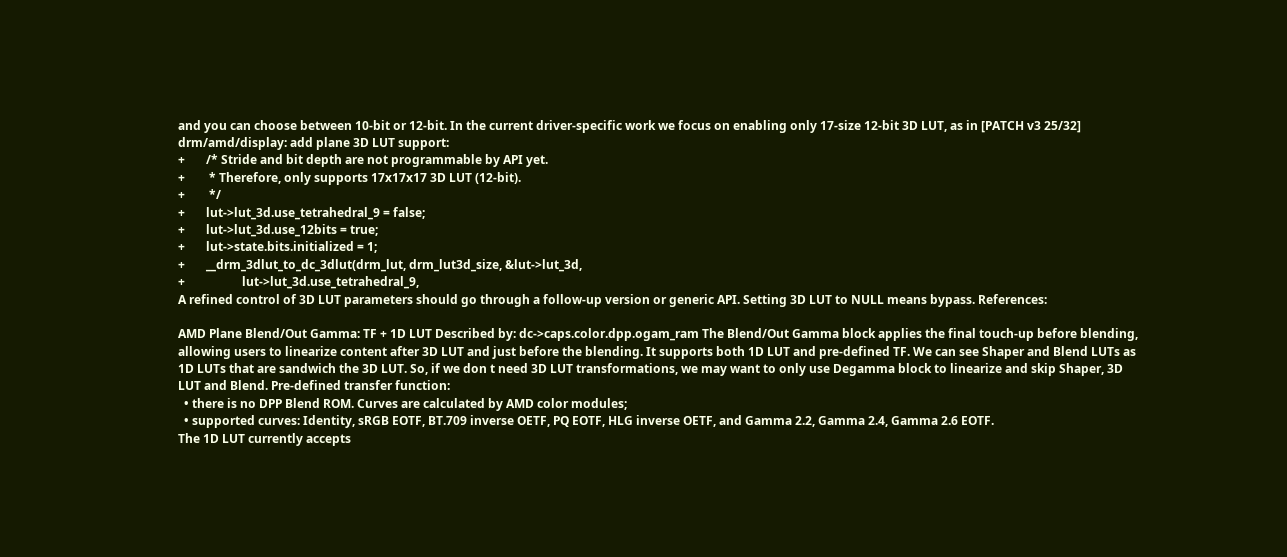and you can choose between 10-bit or 12-bit. In the current driver-specific work we focus on enabling only 17-size 12-bit 3D LUT, as in [PATCH v3 25/32] drm/amd/display: add plane 3D LUT support:
+       /* Stride and bit depth are not programmable by API yet.
+        * Therefore, only supports 17x17x17 3D LUT (12-bit).
+        */
+       lut->lut_3d.use_tetrahedral_9 = false;
+       lut->lut_3d.use_12bits = true;
+       lut->state.bits.initialized = 1;
+       __drm_3dlut_to_dc_3dlut(drm_lut, drm_lut3d_size, &lut->lut_3d,
+                   lut->lut_3d.use_tetrahedral_9,
A refined control of 3D LUT parameters should go through a follow-up version or generic API. Setting 3D LUT to NULL means bypass. References:

AMD Plane Blend/Out Gamma: TF + 1D LUT Described by: dc->caps.color.dpp.ogam_ram The Blend/Out Gamma block applies the final touch-up before blending, allowing users to linearize content after 3D LUT and just before the blending. It supports both 1D LUT and pre-defined TF. We can see Shaper and Blend LUTs as 1D LUTs that are sandwich the 3D LUT. So, if we don t need 3D LUT transformations, we may want to only use Degamma block to linearize and skip Shaper, 3D LUT and Blend. Pre-defined transfer function:
  • there is no DPP Blend ROM. Curves are calculated by AMD color modules;
  • supported curves: Identity, sRGB EOTF, BT.709 inverse OETF, PQ EOTF, HLG inverse OETF, and Gamma 2.2, Gamma 2.4, Gamma 2.6 EOTF.
The 1D LUT currently accepts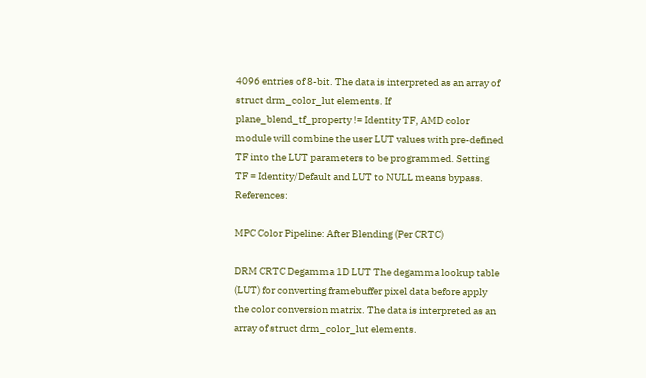4096 entries of 8-bit. The data is interpreted as an array of struct drm_color_lut elements. If plane_blend_tf_property != Identity TF, AMD color module will combine the user LUT values with pre-defined TF into the LUT parameters to be programmed. Setting TF = Identity/Default and LUT to NULL means bypass. References:

MPC Color Pipeline: After Blending (Per CRTC)

DRM CRTC Degamma 1D LUT The degamma lookup table (LUT) for converting framebuffer pixel data before apply the color conversion matrix. The data is interpreted as an array of struct drm_color_lut elements.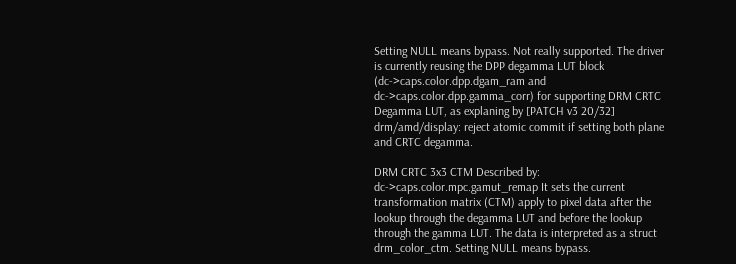Setting NULL means bypass. Not really supported. The driver is currently reusing the DPP degamma LUT block (dc->caps.color.dpp.dgam_ram and dc->caps.color.dpp.gamma_corr) for supporting DRM CRTC Degamma LUT, as explaning by [PATCH v3 20/32] drm/amd/display: reject atomic commit if setting both plane and CRTC degamma.

DRM CRTC 3x3 CTM Described by: dc->caps.color.mpc.gamut_remap It sets the current transformation matrix (CTM) apply to pixel data after the lookup through the degamma LUT and before the lookup through the gamma LUT. The data is interpreted as a struct drm_color_ctm. Setting NULL means bypass.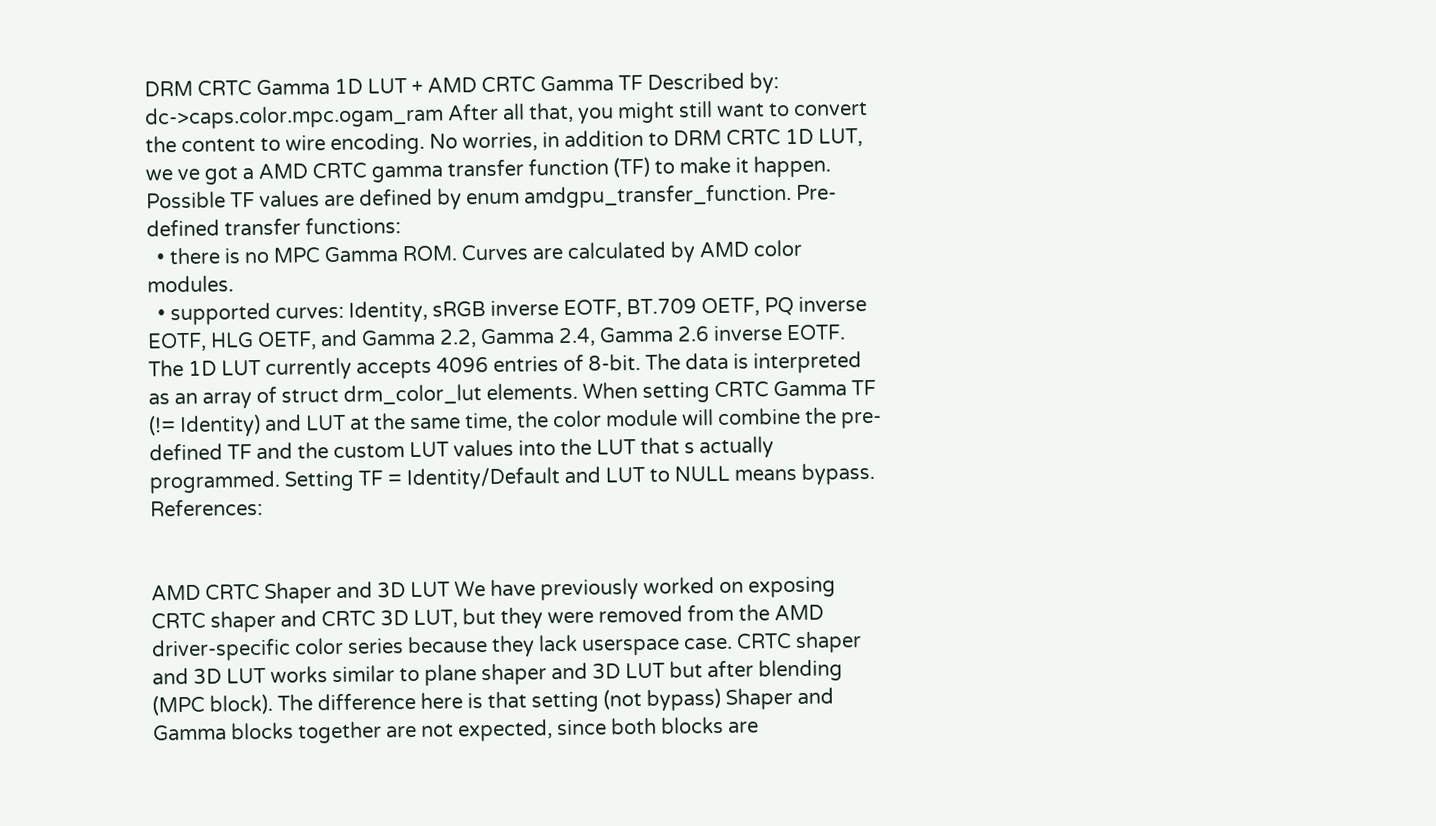DRM CRTC Gamma 1D LUT + AMD CRTC Gamma TF Described by: dc->caps.color.mpc.ogam_ram After all that, you might still want to convert the content to wire encoding. No worries, in addition to DRM CRTC 1D LUT, we ve got a AMD CRTC gamma transfer function (TF) to make it happen. Possible TF values are defined by enum amdgpu_transfer_function. Pre-defined transfer functions:
  • there is no MPC Gamma ROM. Curves are calculated by AMD color modules.
  • supported curves: Identity, sRGB inverse EOTF, BT.709 OETF, PQ inverse EOTF, HLG OETF, and Gamma 2.2, Gamma 2.4, Gamma 2.6 inverse EOTF.
The 1D LUT currently accepts 4096 entries of 8-bit. The data is interpreted as an array of struct drm_color_lut elements. When setting CRTC Gamma TF (!= Identity) and LUT at the same time, the color module will combine the pre-defined TF and the custom LUT values into the LUT that s actually programmed. Setting TF = Identity/Default and LUT to NULL means bypass. References:


AMD CRTC Shaper and 3D LUT We have previously worked on exposing CRTC shaper and CRTC 3D LUT, but they were removed from the AMD driver-specific color series because they lack userspace case. CRTC shaper and 3D LUT works similar to plane shaper and 3D LUT but after blending (MPC block). The difference here is that setting (not bypass) Shaper and Gamma blocks together are not expected, since both blocks are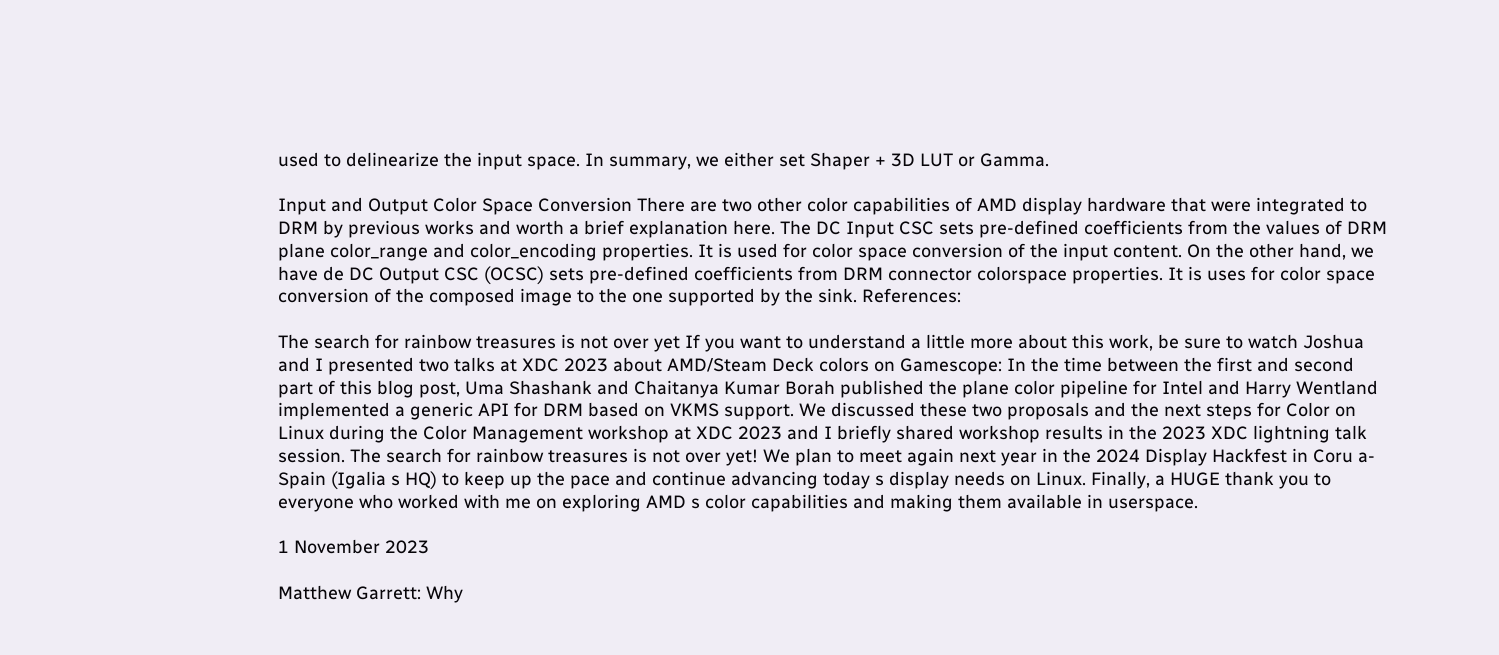used to delinearize the input space. In summary, we either set Shaper + 3D LUT or Gamma.

Input and Output Color Space Conversion There are two other color capabilities of AMD display hardware that were integrated to DRM by previous works and worth a brief explanation here. The DC Input CSC sets pre-defined coefficients from the values of DRM plane color_range and color_encoding properties. It is used for color space conversion of the input content. On the other hand, we have de DC Output CSC (OCSC) sets pre-defined coefficients from DRM connector colorspace properties. It is uses for color space conversion of the composed image to the one supported by the sink. References:

The search for rainbow treasures is not over yet If you want to understand a little more about this work, be sure to watch Joshua and I presented two talks at XDC 2023 about AMD/Steam Deck colors on Gamescope: In the time between the first and second part of this blog post, Uma Shashank and Chaitanya Kumar Borah published the plane color pipeline for Intel and Harry Wentland implemented a generic API for DRM based on VKMS support. We discussed these two proposals and the next steps for Color on Linux during the Color Management workshop at XDC 2023 and I briefly shared workshop results in the 2023 XDC lightning talk session. The search for rainbow treasures is not over yet! We plan to meet again next year in the 2024 Display Hackfest in Coru a-Spain (Igalia s HQ) to keep up the pace and continue advancing today s display needs on Linux. Finally, a HUGE thank you to everyone who worked with me on exploring AMD s color capabilities and making them available in userspace.

1 November 2023

Matthew Garrett: Why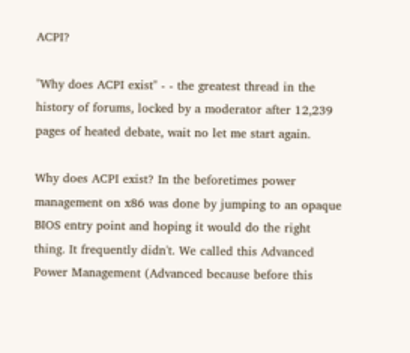ACPI?

"Why does ACPI exist" - - the greatest thread in the history of forums, locked by a moderator after 12,239 pages of heated debate, wait no let me start again.

Why does ACPI exist? In the beforetimes power management on x86 was done by jumping to an opaque BIOS entry point and hoping it would do the right thing. It frequently didn't. We called this Advanced Power Management (Advanced because before this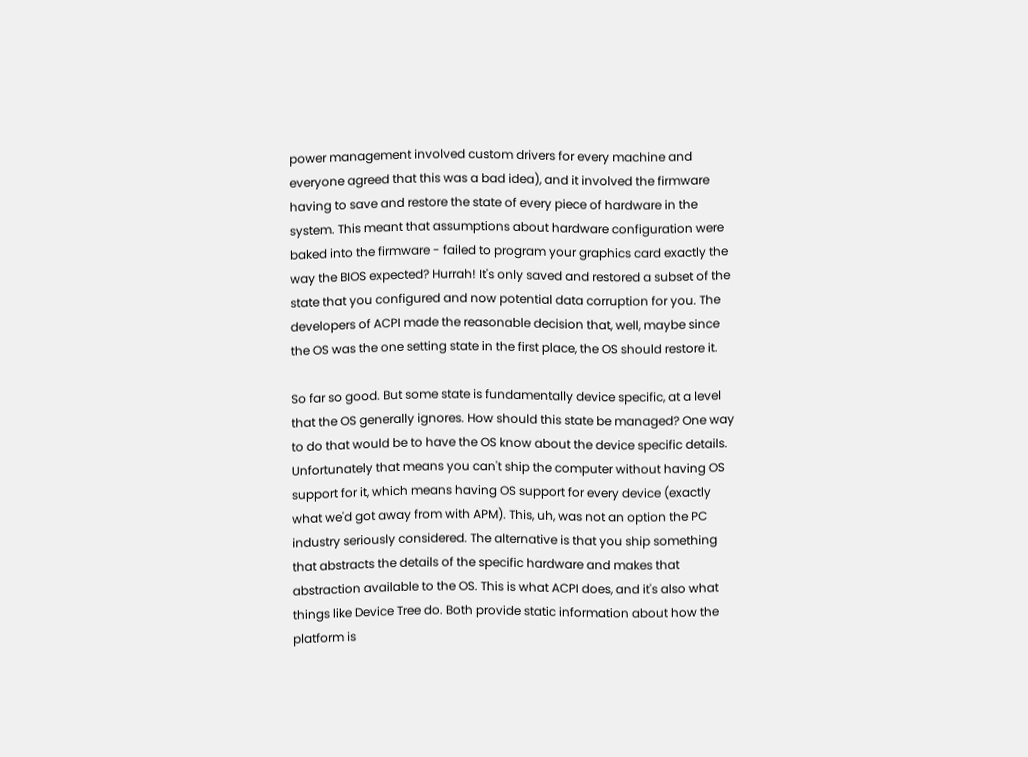power management involved custom drivers for every machine and everyone agreed that this was a bad idea), and it involved the firmware having to save and restore the state of every piece of hardware in the system. This meant that assumptions about hardware configuration were baked into the firmware - failed to program your graphics card exactly the way the BIOS expected? Hurrah! It's only saved and restored a subset of the state that you configured and now potential data corruption for you. The developers of ACPI made the reasonable decision that, well, maybe since the OS was the one setting state in the first place, the OS should restore it.

So far so good. But some state is fundamentally device specific, at a level that the OS generally ignores. How should this state be managed? One way to do that would be to have the OS know about the device specific details. Unfortunately that means you can't ship the computer without having OS support for it, which means having OS support for every device (exactly what we'd got away from with APM). This, uh, was not an option the PC industry seriously considered. The alternative is that you ship something that abstracts the details of the specific hardware and makes that abstraction available to the OS. This is what ACPI does, and it's also what things like Device Tree do. Both provide static information about how the platform is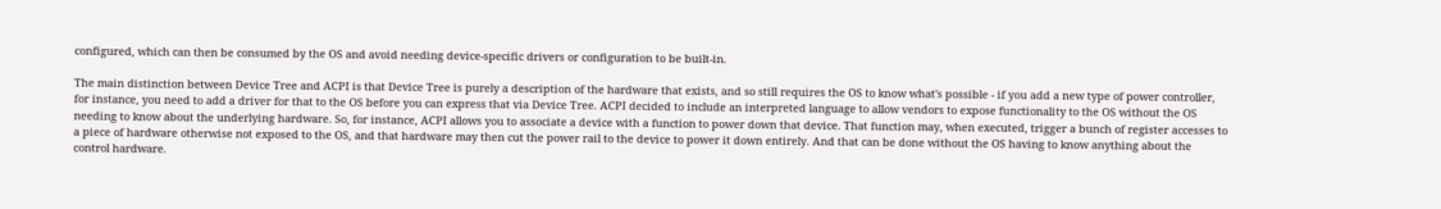configured, which can then be consumed by the OS and avoid needing device-specific drivers or configuration to be built-in.

The main distinction between Device Tree and ACPI is that Device Tree is purely a description of the hardware that exists, and so still requires the OS to know what's possible - if you add a new type of power controller, for instance, you need to add a driver for that to the OS before you can express that via Device Tree. ACPI decided to include an interpreted language to allow vendors to expose functionality to the OS without the OS needing to know about the underlying hardware. So, for instance, ACPI allows you to associate a device with a function to power down that device. That function may, when executed, trigger a bunch of register accesses to a piece of hardware otherwise not exposed to the OS, and that hardware may then cut the power rail to the device to power it down entirely. And that can be done without the OS having to know anything about the control hardware.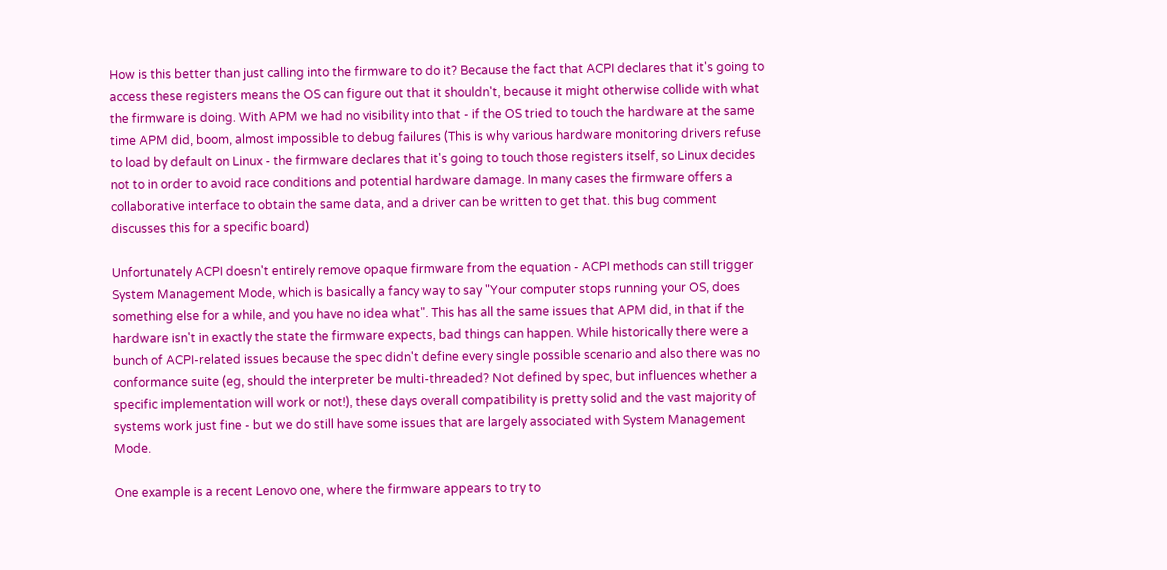How is this better than just calling into the firmware to do it? Because the fact that ACPI declares that it's going to access these registers means the OS can figure out that it shouldn't, because it might otherwise collide with what the firmware is doing. With APM we had no visibility into that - if the OS tried to touch the hardware at the same time APM did, boom, almost impossible to debug failures (This is why various hardware monitoring drivers refuse to load by default on Linux - the firmware declares that it's going to touch those registers itself, so Linux decides not to in order to avoid race conditions and potential hardware damage. In many cases the firmware offers a collaborative interface to obtain the same data, and a driver can be written to get that. this bug comment discusses this for a specific board)

Unfortunately ACPI doesn't entirely remove opaque firmware from the equation - ACPI methods can still trigger System Management Mode, which is basically a fancy way to say "Your computer stops running your OS, does something else for a while, and you have no idea what". This has all the same issues that APM did, in that if the hardware isn't in exactly the state the firmware expects, bad things can happen. While historically there were a bunch of ACPI-related issues because the spec didn't define every single possible scenario and also there was no conformance suite (eg, should the interpreter be multi-threaded? Not defined by spec, but influences whether a specific implementation will work or not!), these days overall compatibility is pretty solid and the vast majority of systems work just fine - but we do still have some issues that are largely associated with System Management Mode.

One example is a recent Lenovo one, where the firmware appears to try to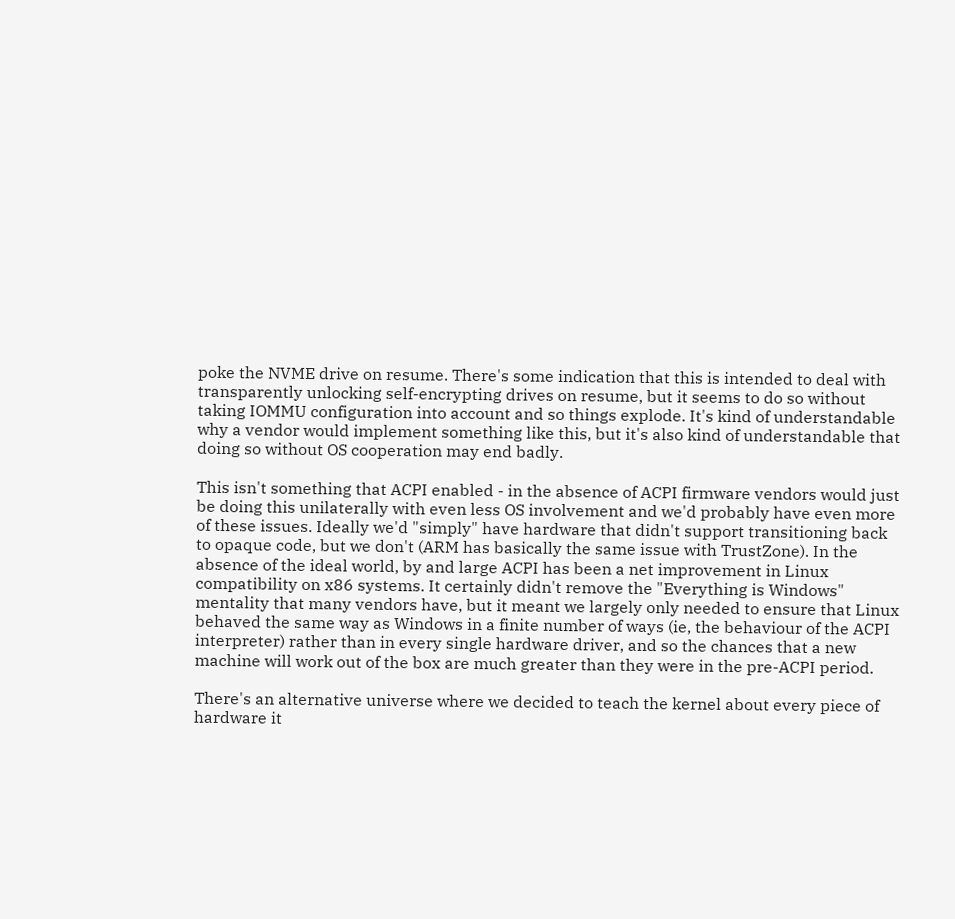poke the NVME drive on resume. There's some indication that this is intended to deal with transparently unlocking self-encrypting drives on resume, but it seems to do so without taking IOMMU configuration into account and so things explode. It's kind of understandable why a vendor would implement something like this, but it's also kind of understandable that doing so without OS cooperation may end badly.

This isn't something that ACPI enabled - in the absence of ACPI firmware vendors would just be doing this unilaterally with even less OS involvement and we'd probably have even more of these issues. Ideally we'd "simply" have hardware that didn't support transitioning back to opaque code, but we don't (ARM has basically the same issue with TrustZone). In the absence of the ideal world, by and large ACPI has been a net improvement in Linux compatibility on x86 systems. It certainly didn't remove the "Everything is Windows" mentality that many vendors have, but it meant we largely only needed to ensure that Linux behaved the same way as Windows in a finite number of ways (ie, the behaviour of the ACPI interpreter) rather than in every single hardware driver, and so the chances that a new machine will work out of the box are much greater than they were in the pre-ACPI period.

There's an alternative universe where we decided to teach the kernel about every piece of hardware it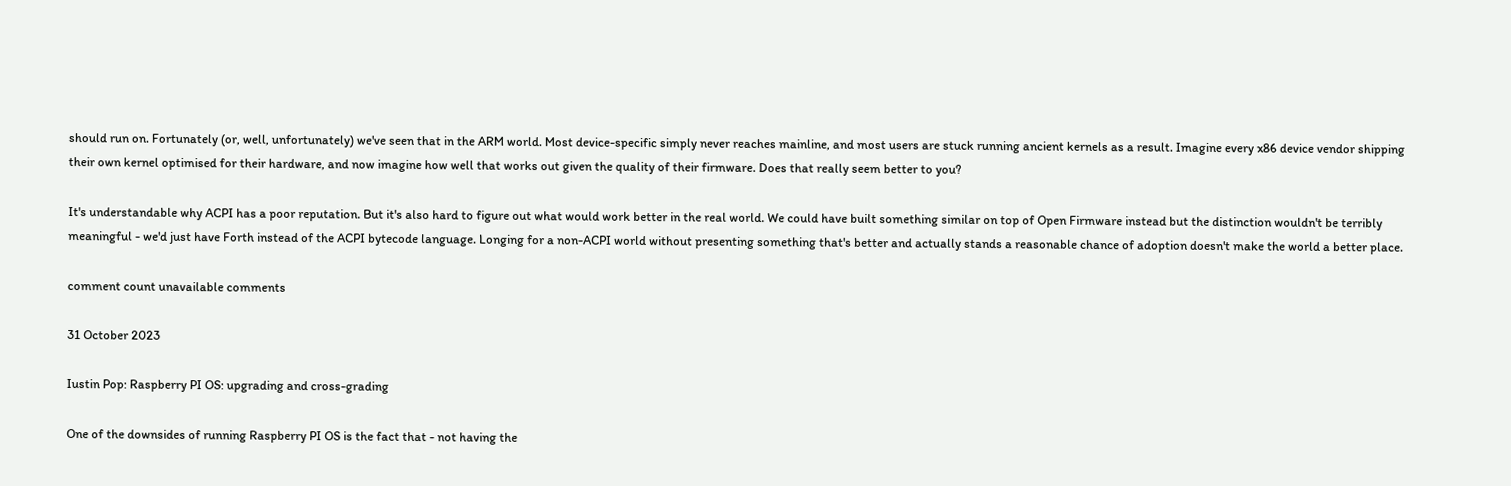should run on. Fortunately (or, well, unfortunately) we've seen that in the ARM world. Most device-specific simply never reaches mainline, and most users are stuck running ancient kernels as a result. Imagine every x86 device vendor shipping their own kernel optimised for their hardware, and now imagine how well that works out given the quality of their firmware. Does that really seem better to you?

It's understandable why ACPI has a poor reputation. But it's also hard to figure out what would work better in the real world. We could have built something similar on top of Open Firmware instead but the distinction wouldn't be terribly meaningful - we'd just have Forth instead of the ACPI bytecode language. Longing for a non-ACPI world without presenting something that's better and actually stands a reasonable chance of adoption doesn't make the world a better place.

comment count unavailable comments

31 October 2023

Iustin Pop: Raspberry PI OS: upgrading and cross-grading

One of the downsides of running Raspberry PI OS is the fact that - not having the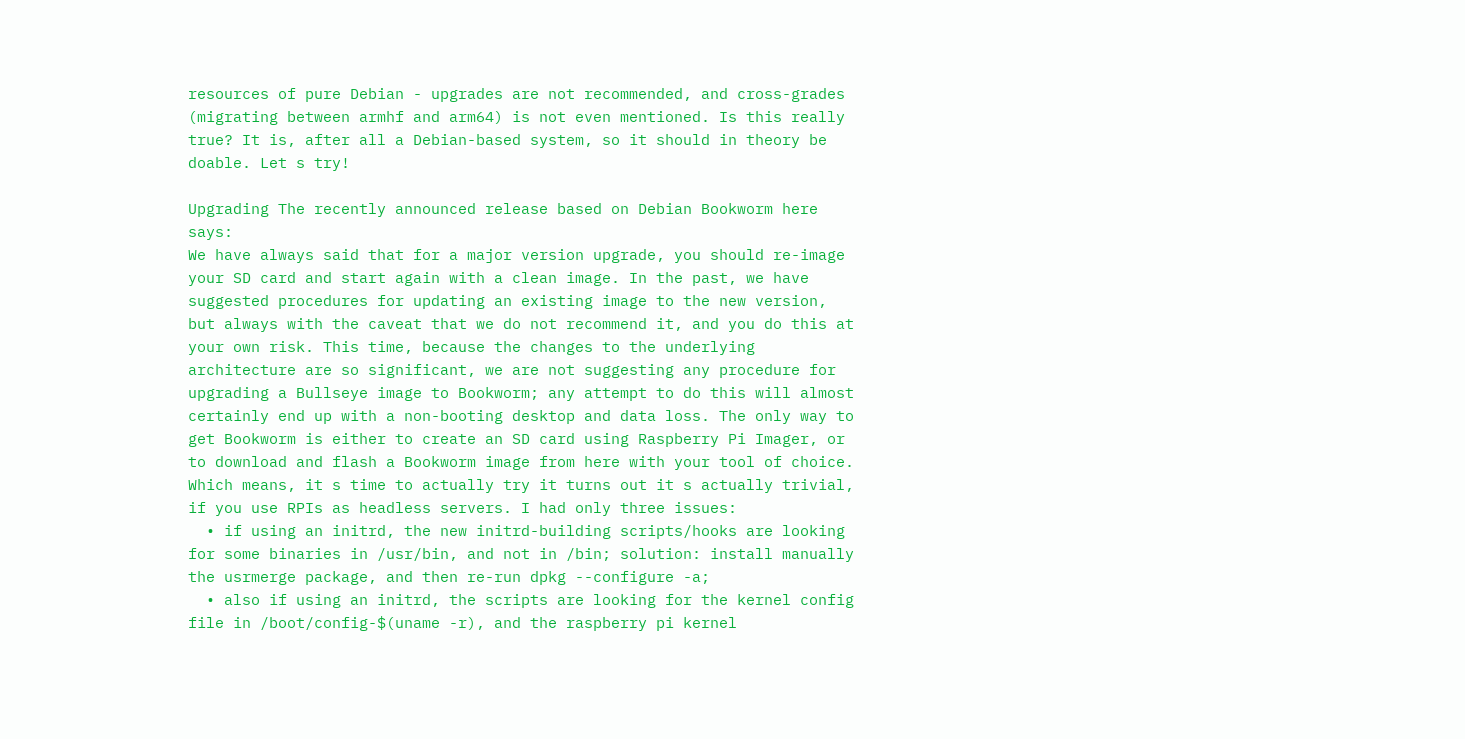resources of pure Debian - upgrades are not recommended, and cross-grades (migrating between armhf and arm64) is not even mentioned. Is this really true? It is, after all a Debian-based system, so it should in theory be doable. Let s try!

Upgrading The recently announced release based on Debian Bookworm here says:
We have always said that for a major version upgrade, you should re-image your SD card and start again with a clean image. In the past, we have suggested procedures for updating an existing image to the new version, but always with the caveat that we do not recommend it, and you do this at your own risk. This time, because the changes to the underlying architecture are so significant, we are not suggesting any procedure for upgrading a Bullseye image to Bookworm; any attempt to do this will almost certainly end up with a non-booting desktop and data loss. The only way to get Bookworm is either to create an SD card using Raspberry Pi Imager, or to download and flash a Bookworm image from here with your tool of choice.
Which means, it s time to actually try it turns out it s actually trivial, if you use RPIs as headless servers. I had only three issues:
  • if using an initrd, the new initrd-building scripts/hooks are looking for some binaries in /usr/bin, and not in /bin; solution: install manually the usrmerge package, and then re-run dpkg --configure -a;
  • also if using an initrd, the scripts are looking for the kernel config file in /boot/config-$(uname -r), and the raspberry pi kernel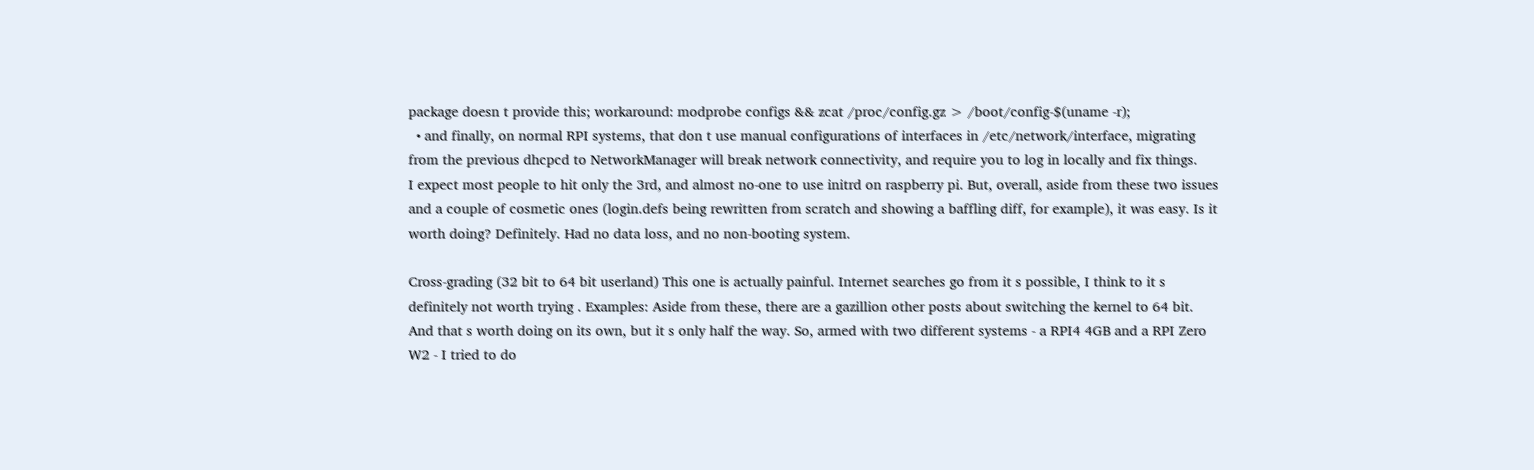package doesn t provide this; workaround: modprobe configs && zcat /proc/config.gz > /boot/config-$(uname -r);
  • and finally, on normal RPI systems, that don t use manual configurations of interfaces in /etc/network/interface, migrating from the previous dhcpcd to NetworkManager will break network connectivity, and require you to log in locally and fix things.
I expect most people to hit only the 3rd, and almost no-one to use initrd on raspberry pi. But, overall, aside from these two issues and a couple of cosmetic ones (login.defs being rewritten from scratch and showing a baffling diff, for example), it was easy. Is it worth doing? Definitely. Had no data loss, and no non-booting system.

Cross-grading (32 bit to 64 bit userland) This one is actually painful. Internet searches go from it s possible, I think to it s definitely not worth trying . Examples: Aside from these, there are a gazillion other posts about switching the kernel to 64 bit. And that s worth doing on its own, but it s only half the way. So, armed with two different systems - a RPI4 4GB and a RPI Zero W2 - I tried to do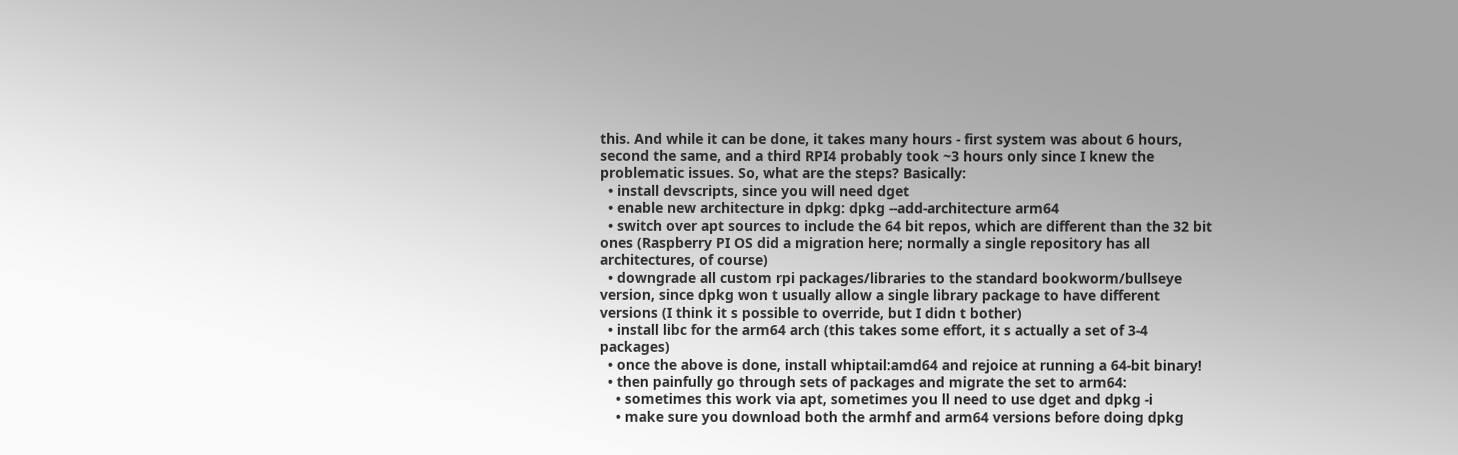this. And while it can be done, it takes many hours - first system was about 6 hours, second the same, and a third RPI4 probably took ~3 hours only since I knew the problematic issues. So, what are the steps? Basically:
  • install devscripts, since you will need dget
  • enable new architecture in dpkg: dpkg --add-architecture arm64
  • switch over apt sources to include the 64 bit repos, which are different than the 32 bit ones (Raspberry PI OS did a migration here; normally a single repository has all architectures, of course)
  • downgrade all custom rpi packages/libraries to the standard bookworm/bullseye version, since dpkg won t usually allow a single library package to have different versions (I think it s possible to override, but I didn t bother)
  • install libc for the arm64 arch (this takes some effort, it s actually a set of 3-4 packages)
  • once the above is done, install whiptail:amd64 and rejoice at running a 64-bit binary!
  • then painfully go through sets of packages and migrate the set to arm64:
    • sometimes this work via apt, sometimes you ll need to use dget and dpkg -i
    • make sure you download both the armhf and arm64 versions before doing dpkg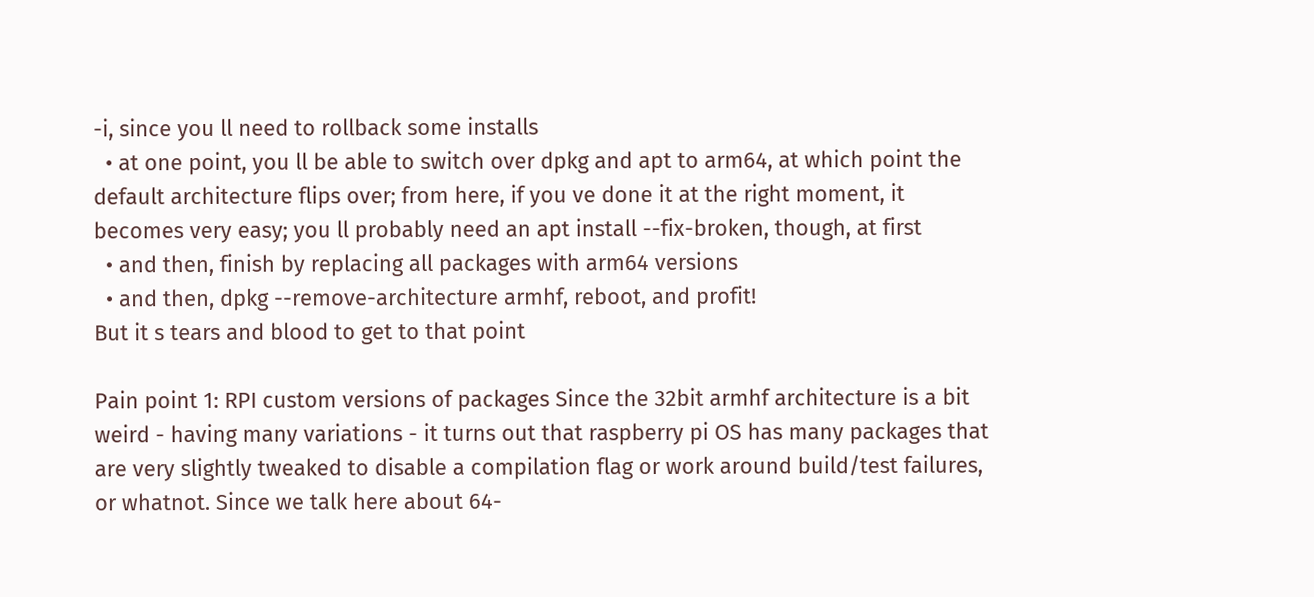-i, since you ll need to rollback some installs
  • at one point, you ll be able to switch over dpkg and apt to arm64, at which point the default architecture flips over; from here, if you ve done it at the right moment, it becomes very easy; you ll probably need an apt install --fix-broken, though, at first
  • and then, finish by replacing all packages with arm64 versions
  • and then, dpkg --remove-architecture armhf, reboot, and profit!
But it s tears and blood to get to that point

Pain point 1: RPI custom versions of packages Since the 32bit armhf architecture is a bit weird - having many variations - it turns out that raspberry pi OS has many packages that are very slightly tweaked to disable a compilation flag or work around build/test failures, or whatnot. Since we talk here about 64-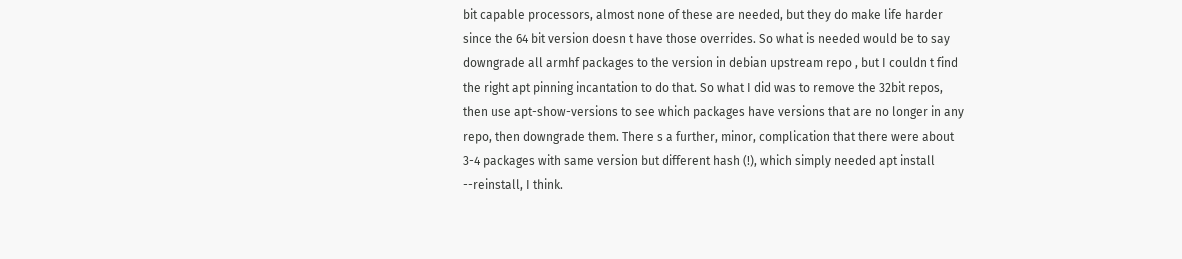bit capable processors, almost none of these are needed, but they do make life harder since the 64 bit version doesn t have those overrides. So what is needed would be to say downgrade all armhf packages to the version in debian upstream repo , but I couldn t find the right apt pinning incantation to do that. So what I did was to remove the 32bit repos, then use apt-show-versions to see which packages have versions that are no longer in any repo, then downgrade them. There s a further, minor, complication that there were about 3-4 packages with same version but different hash (!), which simply needed apt install --reinstall, I think.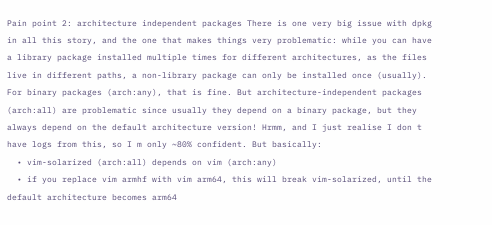Pain point 2: architecture independent packages There is one very big issue with dpkg in all this story, and the one that makes things very problematic: while you can have a library package installed multiple times for different architectures, as the files live in different paths, a non-library package can only be installed once (usually). For binary packages (arch:any), that is fine. But architecture-independent packages (arch:all) are problematic since usually they depend on a binary package, but they always depend on the default architecture version! Hrmm, and I just realise I don t have logs from this, so I m only ~80% confident. But basically:
  • vim-solarized (arch:all) depends on vim (arch:any)
  • if you replace vim armhf with vim arm64, this will break vim-solarized, until the default architecture becomes arm64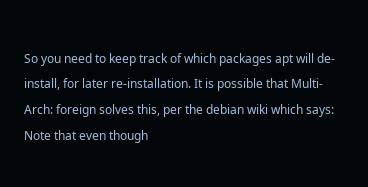So you need to keep track of which packages apt will de-install, for later re-installation. It is possible that Multi-Arch: foreign solves this, per the debian wiki which says:
Note that even though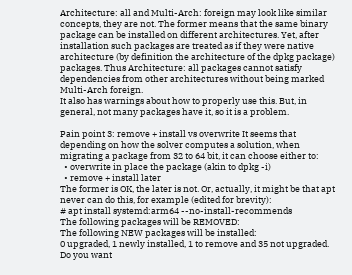Architecture: all and Multi-Arch: foreign may look like similar concepts, they are not. The former means that the same binary package can be installed on different architectures. Yet, after installation such packages are treated as if they were native architecture (by definition the architecture of the dpkg package) packages. Thus Architecture: all packages cannot satisfy dependencies from other architectures without being marked Multi-Arch foreign.
It also has warnings about how to properly use this. But, in general, not many packages have it, so it is a problem.

Pain point 3: remove + install vs overwrite It seems that depending on how the solver computes a solution, when migrating a package from 32 to 64 bit, it can choose either to:
  • overwrite in place the package (akin to dpkg -i)
  • remove + install later
The former is OK, the later is not. Or, actually, it might be that apt never can do this, for example (edited for brevity):
# apt install systemd:arm64 --no-install-recommends
The following packages will be REMOVED:
The following NEW packages will be installed:
0 upgraded, 1 newly installed, 1 to remove and 35 not upgraded.
Do you want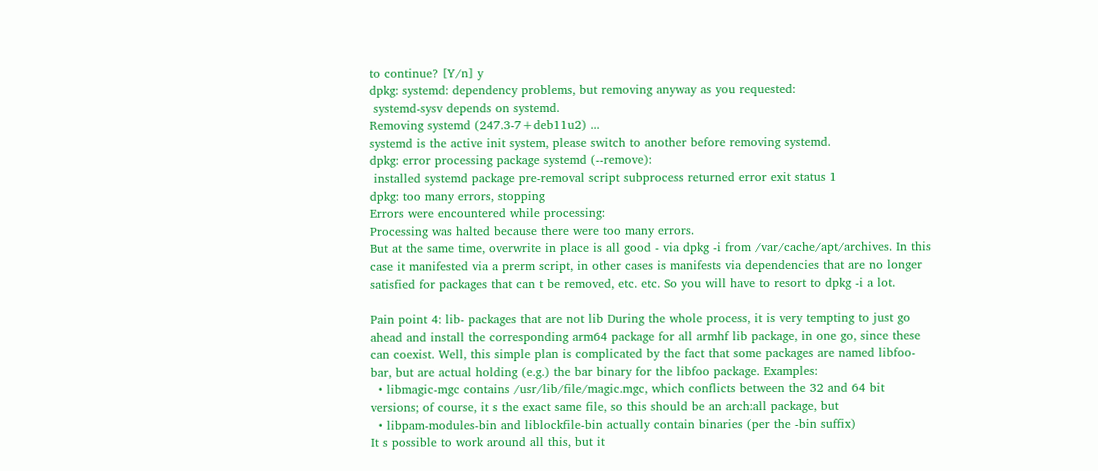to continue? [Y/n] y
dpkg: systemd: dependency problems, but removing anyway as you requested:
 systemd-sysv depends on systemd.
Removing systemd (247.3-7+deb11u2) ...
systemd is the active init system, please switch to another before removing systemd.
dpkg: error processing package systemd (--remove):
 installed systemd package pre-removal script subprocess returned error exit status 1
dpkg: too many errors, stopping
Errors were encountered while processing:
Processing was halted because there were too many errors.
But at the same time, overwrite in place is all good - via dpkg -i from /var/cache/apt/archives. In this case it manifested via a prerm script, in other cases is manifests via dependencies that are no longer satisfied for packages that can t be removed, etc. etc. So you will have to resort to dpkg -i a lot.

Pain point 4: lib- packages that are not lib During the whole process, it is very tempting to just go ahead and install the corresponding arm64 package for all armhf lib package, in one go, since these can coexist. Well, this simple plan is complicated by the fact that some packages are named libfoo-bar, but are actual holding (e.g.) the bar binary for the libfoo package. Examples:
  • libmagic-mgc contains /usr/lib/file/magic.mgc, which conflicts between the 32 and 64 bit versions; of course, it s the exact same file, so this should be an arch:all package, but
  • libpam-modules-bin and liblockfile-bin actually contain binaries (per the -bin suffix)
It s possible to work around all this, but it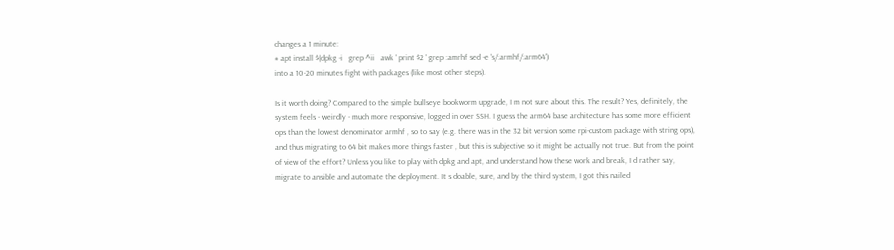changes a 1 minute:
# apt install $(dpkg -i   grep ^ii   awk ' print $2 ' grep :amrhf sed -e 's/:armhf/:arm64')
into a 10-20 minutes fight with packages (like most other steps).

Is it worth doing? Compared to the simple bullseye bookworm upgrade, I m not sure about this. The result? Yes, definitely, the system feels - weirdly - much more responsive, logged in over SSH. I guess the arm64 base architecture has some more efficient ops than the lowest denominator armhf , so to say (e.g. there was in the 32 bit version some rpi-custom package with string ops), and thus migrating to 64 bit makes more things faster , but this is subjective so it might be actually not true. But from the point of view of the effort? Unless you like to play with dpkg and apt, and understand how these work and break, I d rather say, migrate to ansible and automate the deployment. It s doable, sure, and by the third system, I got this nailed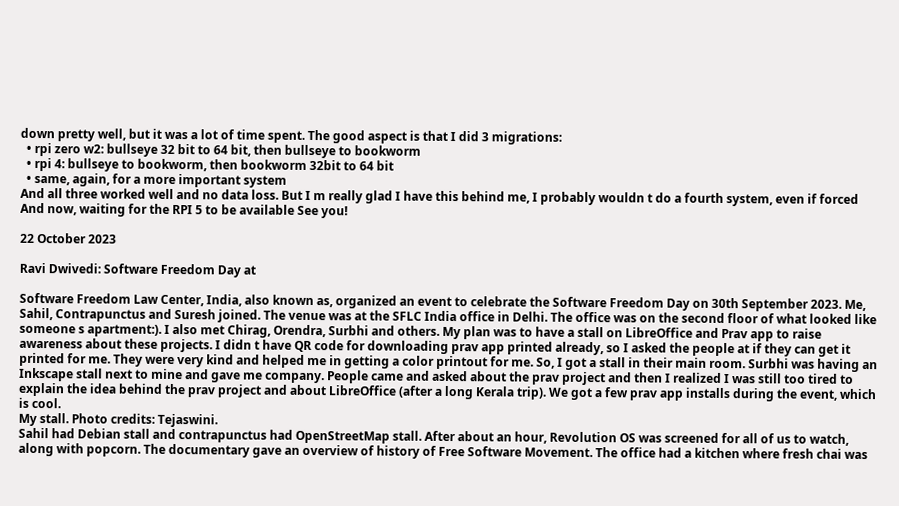down pretty well, but it was a lot of time spent. The good aspect is that I did 3 migrations:
  • rpi zero w2: bullseye 32 bit to 64 bit, then bullseye to bookworm
  • rpi 4: bullseye to bookworm, then bookworm 32bit to 64 bit
  • same, again, for a more important system
And all three worked well and no data loss. But I m really glad I have this behind me, I probably wouldn t do a fourth system, even if forced And now, waiting for the RPI 5 to be available See you!

22 October 2023

Ravi Dwivedi: Software Freedom Day at

Software Freedom Law Center, India, also known as, organized an event to celebrate the Software Freedom Day on 30th September 2023. Me, Sahil, Contrapunctus and Suresh joined. The venue was at the SFLC India office in Delhi. The office was on the second floor of what looked like someone s apartment:). I also met Chirag, Orendra, Surbhi and others. My plan was to have a stall on LibreOffice and Prav app to raise awareness about these projects. I didn t have QR code for downloading prav app printed already, so I asked the people at if they can get it printed for me. They were very kind and helped me in getting a color printout for me. So, I got a stall in their main room. Surbhi was having an Inkscape stall next to mine and gave me company. People came and asked about the prav project and then I realized I was still too tired to explain the idea behind the prav project and about LibreOffice (after a long Kerala trip). We got a few prav app installs during the event, which is cool.
My stall. Photo credits: Tejaswini.
Sahil had Debian stall and contrapunctus had OpenStreetMap stall. After about an hour, Revolution OS was screened for all of us to watch, along with popcorn. The documentary gave an overview of history of Free Software Movement. The office had a kitchen where fresh chai was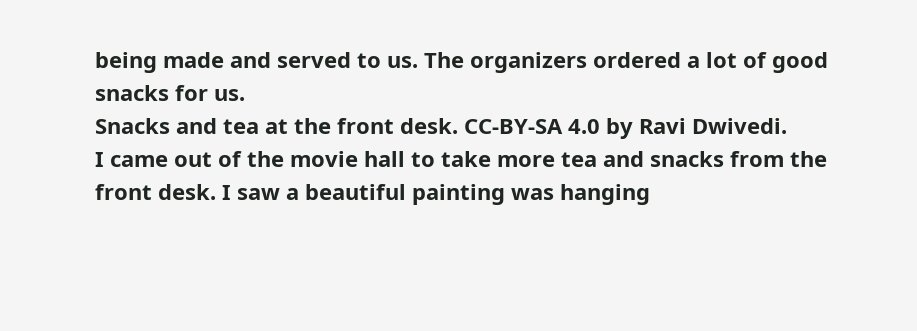being made and served to us. The organizers ordered a lot of good snacks for us.
Snacks and tea at the front desk. CC-BY-SA 4.0 by Ravi Dwivedi.
I came out of the movie hall to take more tea and snacks from the front desk. I saw a beautiful painting was hanging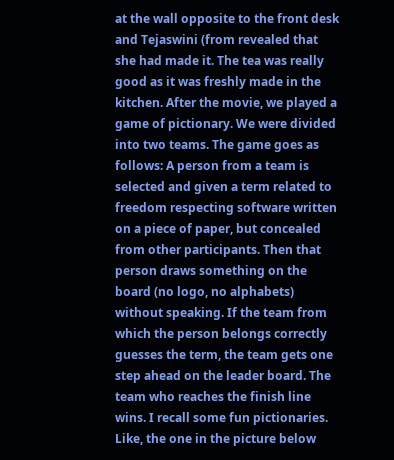at the wall opposite to the front desk and Tejaswini (from revealed that she had made it. The tea was really good as it was freshly made in the kitchen. After the movie, we played a game of pictionary. We were divided into two teams. The game goes as follows: A person from a team is selected and given a term related to freedom respecting software written on a piece of paper, but concealed from other participants. Then that person draws something on the board (no logo, no alphabets) without speaking. If the team from which the person belongs correctly guesses the term, the team gets one step ahead on the leader board. The team who reaches the finish line wins. I recall some fun pictionaries. Like, the one in the picture below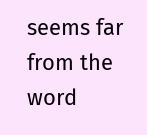seems far from the word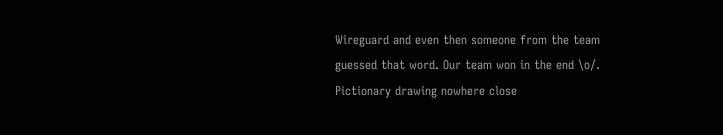Wireguard and even then someone from the team guessed that word. Our team won in the end \o/.
Pictionary drawing nowhere close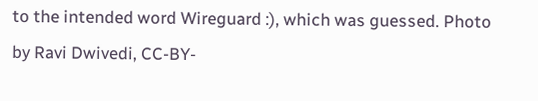to the intended word Wireguard :), which was guessed. Photo by Ravi Dwivedi, CC-BY-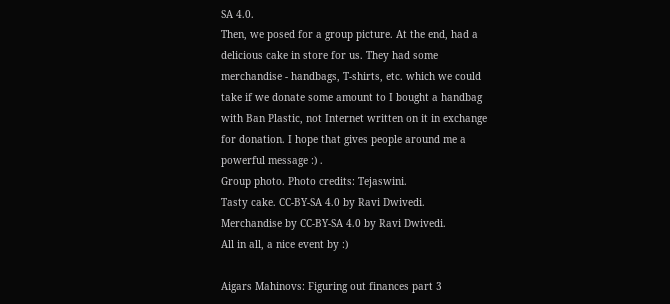SA 4.0.
Then, we posed for a group picture. At the end, had a delicious cake in store for us. They had some merchandise - handbags, T-shirts, etc. which we could take if we donate some amount to I bought a handbag with Ban Plastic, not Internet written on it in exchange for donation. I hope that gives people around me a powerful message :) .
Group photo. Photo credits: Tejaswini.
Tasty cake. CC-BY-SA 4.0 by Ravi Dwivedi.
Merchandise by CC-BY-SA 4.0 by Ravi Dwivedi.
All in all, a nice event by :)

Aigars Mahinovs: Figuring out finances part 3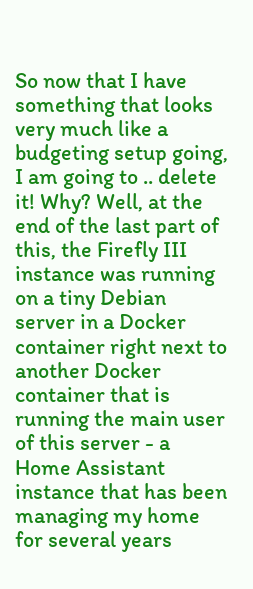So now that I have something that looks very much like a budgeting setup going, I am going to .. delete it! Why? Well, at the end of the last part of this, the Firefly III instance was running on a tiny Debian server in a Docker container right next to another Docker container that is running the main user of this server - a Home Assistant instance that has been managing my home for several years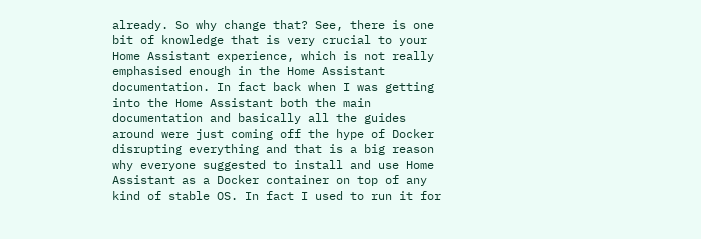already. So why change that? See, there is one bit of knowledge that is very crucial to your Home Assistant experience, which is not really emphasised enough in the Home Assistant documentation. In fact back when I was getting into the Home Assistant both the main documentation and basically all the guides around were just coming off the hype of Docker disrupting everything and that is a big reason why everyone suggested to install and use Home Assistant as a Docker container on top of any kind of stable OS. In fact I used to run it for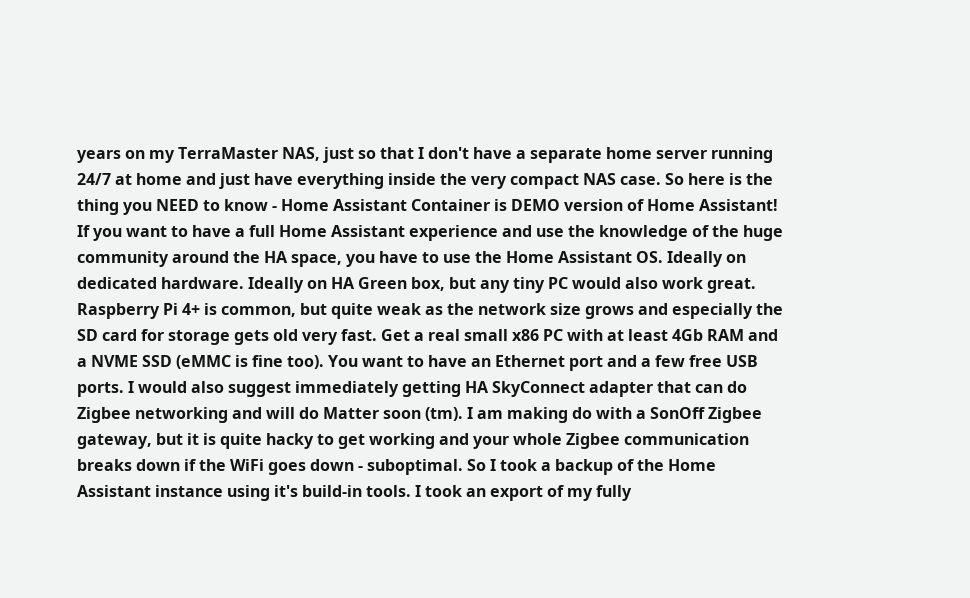years on my TerraMaster NAS, just so that I don't have a separate home server running 24/7 at home and just have everything inside the very compact NAS case. So here is the thing you NEED to know - Home Assistant Container is DEMO version of Home Assistant! If you want to have a full Home Assistant experience and use the knowledge of the huge community around the HA space, you have to use the Home Assistant OS. Ideally on dedicated hardware. Ideally on HA Green box, but any tiny PC would also work great. Raspberry Pi 4+ is common, but quite weak as the network size grows and especially the SD card for storage gets old very fast. Get a real small x86 PC with at least 4Gb RAM and a NVME SSD (eMMC is fine too). You want to have an Ethernet port and a few free USB ports. I would also suggest immediately getting HA SkyConnect adapter that can do Zigbee networking and will do Matter soon (tm). I am making do with a SonOff Zigbee gateway, but it is quite hacky to get working and your whole Zigbee communication breaks down if the WiFi goes down - suboptimal. So I took a backup of the Home Assistant instance using it's build-in tools. I took an export of my fully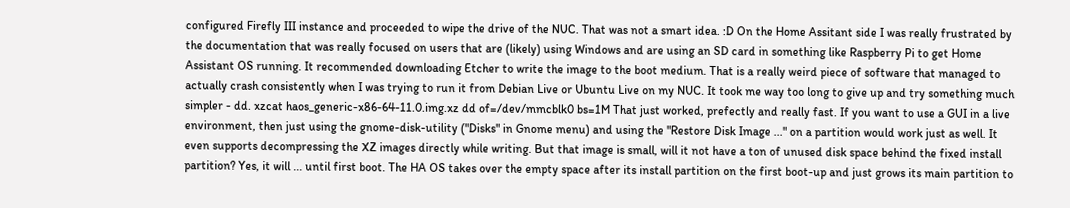configured Firefly III instance and proceeded to wipe the drive of the NUC. That was not a smart idea. :D On the Home Assitant side I was really frustrated by the documentation that was really focused on users that are (likely) using Windows and are using an SD card in something like Raspberry Pi to get Home Assistant OS running. It recommended downloading Etcher to write the image to the boot medium. That is a really weird piece of software that managed to actually crash consistently when I was trying to run it from Debian Live or Ubuntu Live on my NUC. It took me way too long to give up and try something much simpler - dd. xzcat haos_generic-x86-64-11.0.img.xz dd of=/dev/mmcblk0 bs=1M That just worked, prefectly and really fast. If you want to use a GUI in a live environment, then just using the gnome-disk-utility ("Disks" in Gnome menu) and using the "Restore Disk Image ..." on a partition would work just as well. It even supports decompressing the XZ images directly while writing. But that image is small, will it not have a ton of unused disk space behind the fixed install partition? Yes, it will ... until first boot. The HA OS takes over the empty space after its install partition on the first boot-up and just grows its main partition to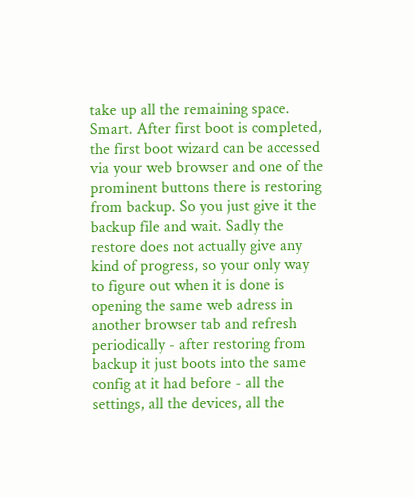take up all the remaining space. Smart. After first boot is completed, the first boot wizard can be accessed via your web browser and one of the prominent buttons there is restoring from backup. So you just give it the backup file and wait. Sadly the restore does not actually give any kind of progress, so your only way to figure out when it is done is opening the same web adress in another browser tab and refresh periodically - after restoring from backup it just boots into the same config at it had before - all the settings, all the devices, all the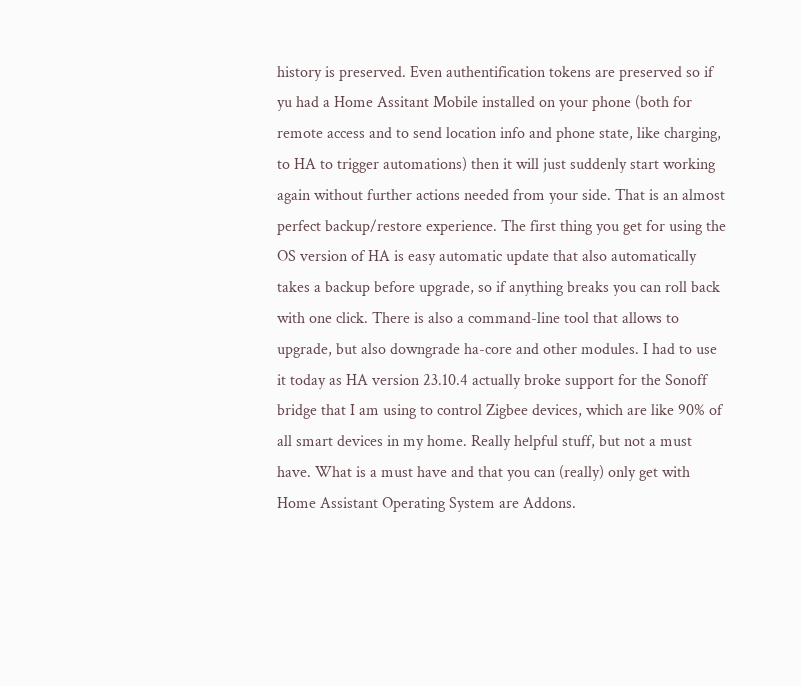history is preserved. Even authentification tokens are preserved so if yu had a Home Assitant Mobile installed on your phone (both for remote access and to send location info and phone state, like charging, to HA to trigger automations) then it will just suddenly start working again without further actions needed from your side. That is an almost perfect backup/restore experience. The first thing you get for using the OS version of HA is easy automatic update that also automatically takes a backup before upgrade, so if anything breaks you can roll back with one click. There is also a command-line tool that allows to upgrade, but also downgrade ha-core and other modules. I had to use it today as HA version 23.10.4 actually broke support for the Sonoff bridge that I am using to control Zigbee devices, which are like 90% of all smart devices in my home. Really helpful stuff, but not a must have. What is a must have and that you can (really) only get with Home Assistant Operating System are Addons.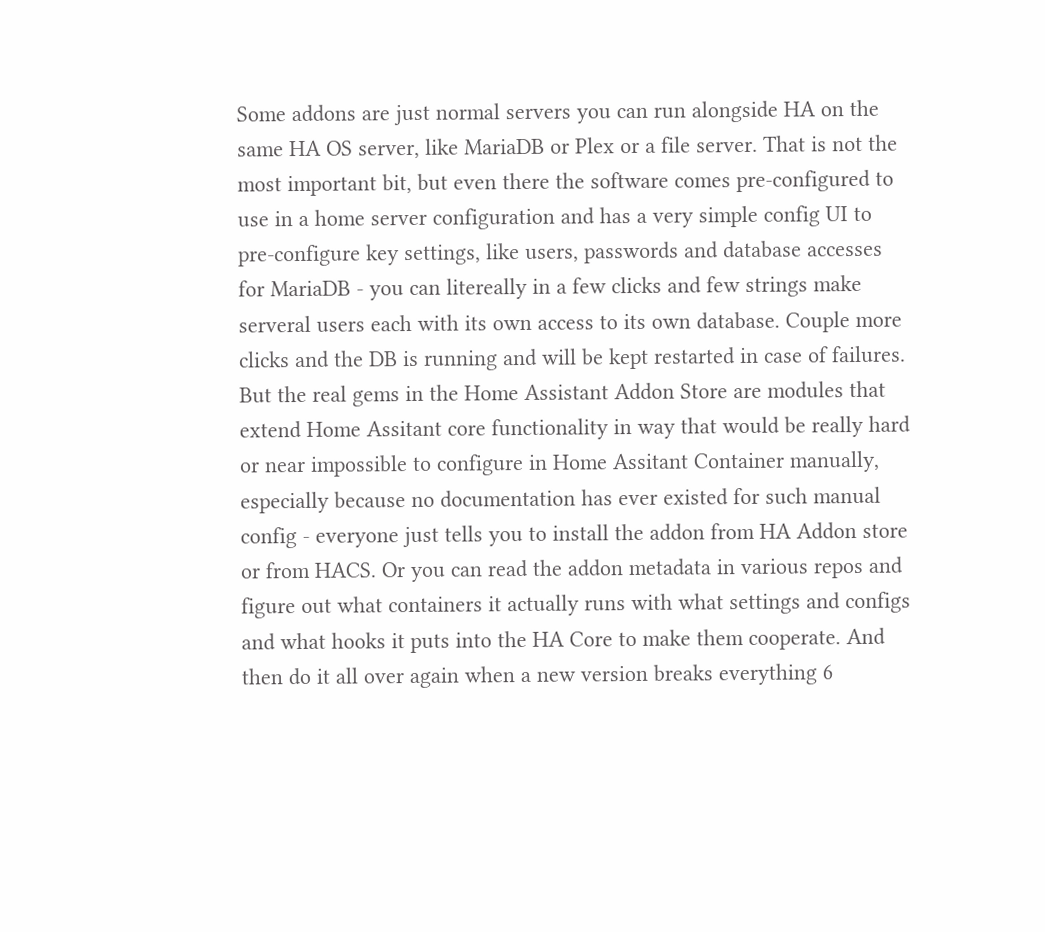Some addons are just normal servers you can run alongside HA on the same HA OS server, like MariaDB or Plex or a file server. That is not the most important bit, but even there the software comes pre-configured to use in a home server configuration and has a very simple config UI to pre-configure key settings, like users, passwords and database accesses for MariaDB - you can litereally in a few clicks and few strings make serveral users each with its own access to its own database. Couple more clicks and the DB is running and will be kept restarted in case of failures. But the real gems in the Home Assistant Addon Store are modules that extend Home Assitant core functionality in way that would be really hard or near impossible to configure in Home Assitant Container manually, especially because no documentation has ever existed for such manual config - everyone just tells you to install the addon from HA Addon store or from HACS. Or you can read the addon metadata in various repos and figure out what containers it actually runs with what settings and configs and what hooks it puts into the HA Core to make them cooperate. And then do it all over again when a new version breaks everything 6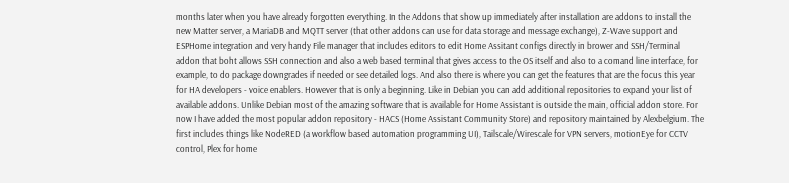months later when you have already forgotten everything. In the Addons that show up immediately after installation are addons to install the new Matter server, a MariaDB and MQTT server (that other addons can use for data storage and message exchange), Z-Wave support and ESPHome integration and very handy File manager that includes editors to edit Home Assitant configs directly in brower and SSH/Terminal addon that boht allows SSH connection and also a web based terminal that gives access to the OS itself and also to a comand line interface, for example, to do package downgrades if needed or see detailed logs. And also there is where you can get the features that are the focus this year for HA developers - voice enablers. However that is only a beginning. Like in Debian you can add additional repositories to expand your list of available addons. Unlike Debian most of the amazing software that is available for Home Assistant is outside the main, official addon store. For now I have added the most popular addon repository - HACS (Home Assistant Community Store) and repository maintained by Alexbelgium. The first includes things like NodeRED (a workflow based automation programming UI), Tailscale/Wirescale for VPN servers, motionEye for CCTV control, Plex for home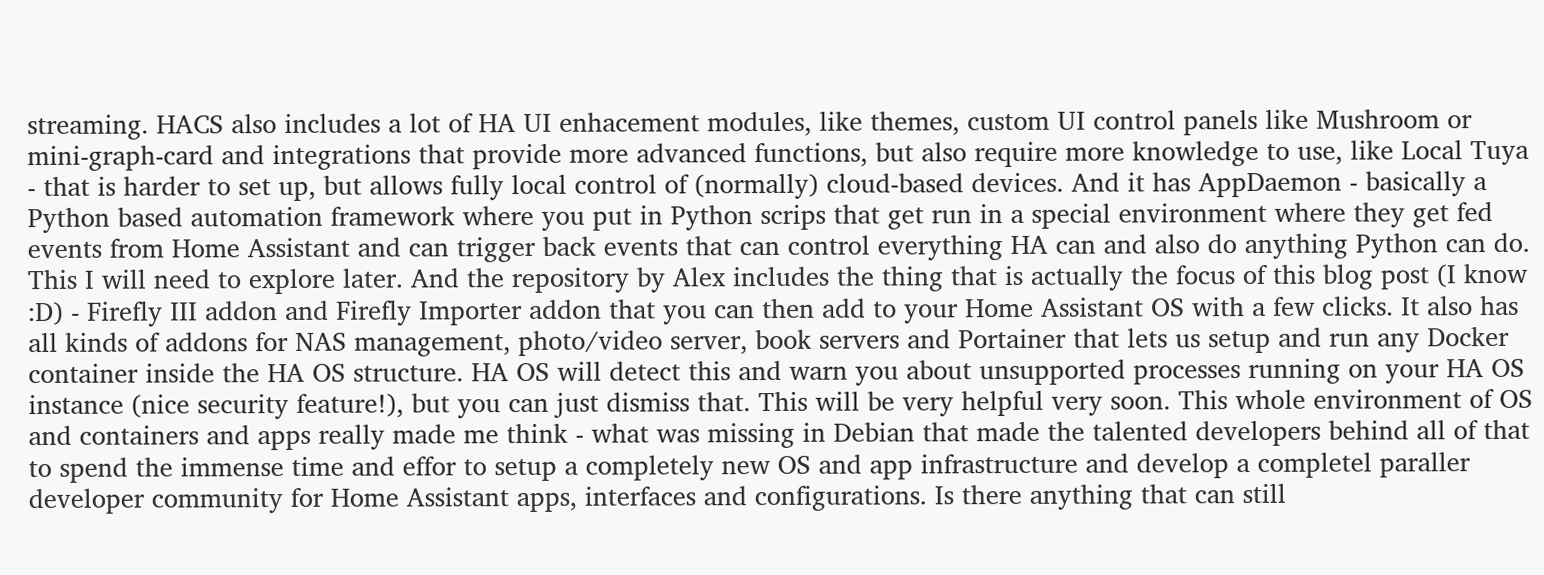streaming. HACS also includes a lot of HA UI enhacement modules, like themes, custom UI control panels like Mushroom or mini-graph-card and integrations that provide more advanced functions, but also require more knowledge to use, like Local Tuya - that is harder to set up, but allows fully local control of (normally) cloud-based devices. And it has AppDaemon - basically a Python based automation framework where you put in Python scrips that get run in a special environment where they get fed events from Home Assistant and can trigger back events that can control everything HA can and also do anything Python can do. This I will need to explore later. And the repository by Alex includes the thing that is actually the focus of this blog post (I know :D) - Firefly III addon and Firefly Importer addon that you can then add to your Home Assistant OS with a few clicks. It also has all kinds of addons for NAS management, photo/video server, book servers and Portainer that lets us setup and run any Docker container inside the HA OS structure. HA OS will detect this and warn you about unsupported processes running on your HA OS instance (nice security feature!), but you can just dismiss that. This will be very helpful very soon. This whole environment of OS and containers and apps really made me think - what was missing in Debian that made the talented developers behind all of that to spend the immense time and effor to setup a completely new OS and app infrastructure and develop a completel paraller developer community for Home Assistant apps, interfaces and configurations. Is there anything that can still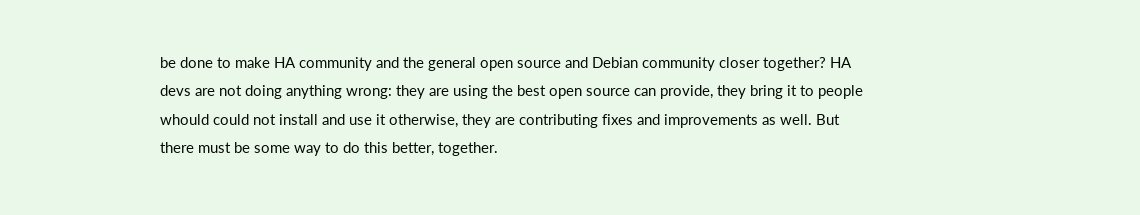be done to make HA community and the general open source and Debian community closer together? HA devs are not doing anything wrong: they are using the best open source can provide, they bring it to people whould could not install and use it otherwise, they are contributing fixes and improvements as well. But there must be some way to do this better, together.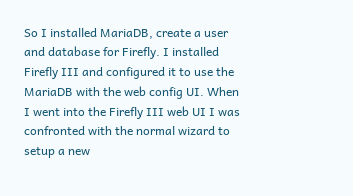So I installed MariaDB, create a user and database for Firefly. I installed Firefly III and configured it to use the MariaDB with the web config UI. When I went into the Firefly III web UI I was confronted with the normal wizard to setup a new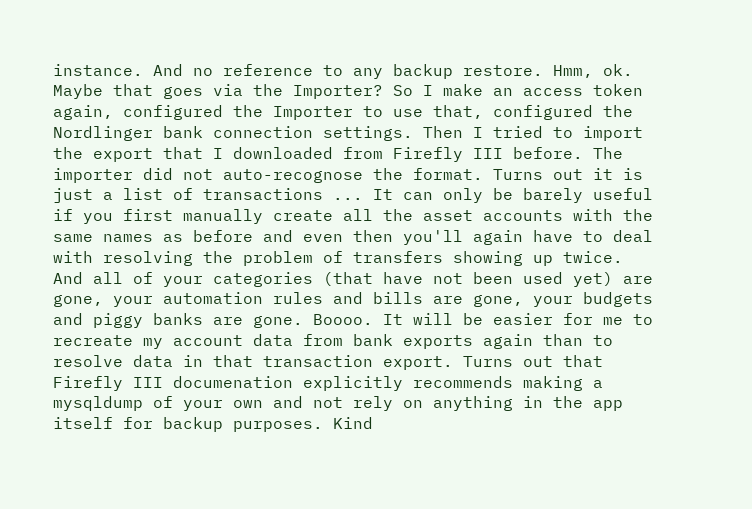instance. And no reference to any backup restore. Hmm, ok. Maybe that goes via the Importer? So I make an access token again, configured the Importer to use that, configured the Nordlinger bank connection settings. Then I tried to import the export that I downloaded from Firefly III before. The importer did not auto-recognose the format. Turns out it is just a list of transactions ... It can only be barely useful if you first manually create all the asset accounts with the same names as before and even then you'll again have to deal with resolving the problem of transfers showing up twice. And all of your categories (that have not been used yet) are gone, your automation rules and bills are gone, your budgets and piggy banks are gone. Boooo. It will be easier for me to recreate my account data from bank exports again than to resolve data in that transaction export. Turns out that Firefly III documenation explicitly recommends making a mysqldump of your own and not rely on anything in the app itself for backup purposes. Kind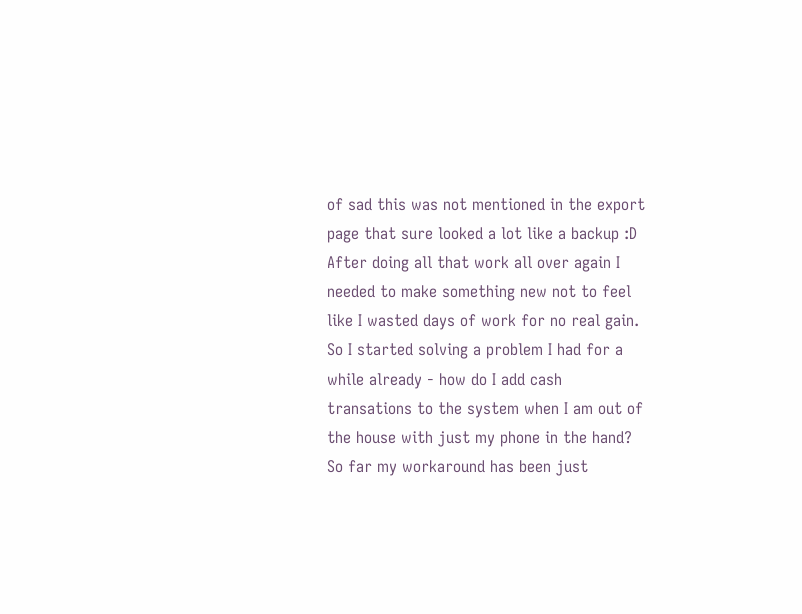of sad this was not mentioned in the export page that sure looked a lot like a backup :D After doing all that work all over again I needed to make something new not to feel like I wasted days of work for no real gain. So I started solving a problem I had for a while already - how do I add cash transations to the system when I am out of the house with just my phone in the hand? So far my workaround has been just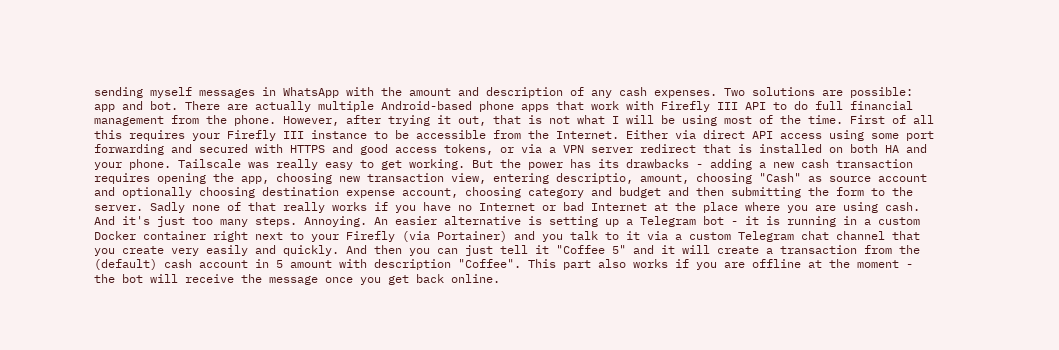sending myself messages in WhatsApp with the amount and description of any cash expenses. Two solutions are possible: app and bot. There are actually multiple Android-based phone apps that work with Firefly III API to do full financial management from the phone. However, after trying it out, that is not what I will be using most of the time. First of all this requires your Firefly III instance to be accessible from the Internet. Either via direct API access using some port forwarding and secured with HTTPS and good access tokens, or via a VPN server redirect that is installed on both HA and your phone. Tailscale was really easy to get working. But the power has its drawbacks - adding a new cash transaction requires opening the app, choosing new transaction view, entering descriptio, amount, choosing "Cash" as source account and optionally choosing destination expense account, choosing category and budget and then submitting the form to the server. Sadly none of that really works if you have no Internet or bad Internet at the place where you are using cash. And it's just too many steps. Annoying. An easier alternative is setting up a Telegram bot - it is running in a custom Docker container right next to your Firefly (via Portainer) and you talk to it via a custom Telegram chat channel that you create very easily and quickly. And then you can just tell it "Coffee 5" and it will create a transaction from the (default) cash account in 5 amount with description "Coffee". This part also works if you are offline at the moment - the bot will receive the message once you get back online.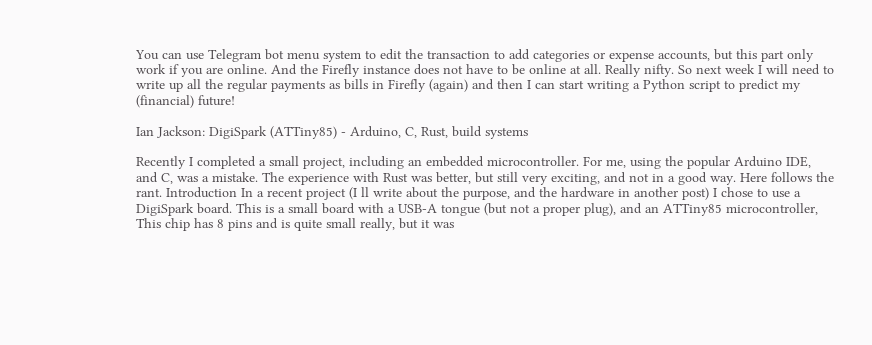You can use Telegram bot menu system to edit the transaction to add categories or expense accounts, but this part only work if you are online. And the Firefly instance does not have to be online at all. Really nifty. So next week I will need to write up all the regular payments as bills in Firefly (again) and then I can start writing a Python script to predict my (financial) future!

Ian Jackson: DigiSpark (ATTiny85) - Arduino, C, Rust, build systems

Recently I completed a small project, including an embedded microcontroller. For me, using the popular Arduino IDE, and C, was a mistake. The experience with Rust was better, but still very exciting, and not in a good way. Here follows the rant. Introduction In a recent project (I ll write about the purpose, and the hardware in another post) I chose to use a DigiSpark board. This is a small board with a USB-A tongue (but not a proper plug), and an ATTiny85 microcontroller, This chip has 8 pins and is quite small really, but it was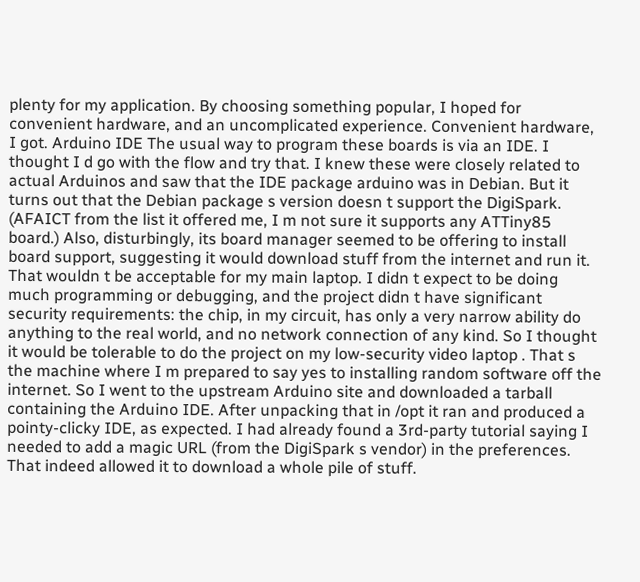plenty for my application. By choosing something popular, I hoped for convenient hardware, and an uncomplicated experience. Convenient hardware, I got. Arduino IDE The usual way to program these boards is via an IDE. I thought I d go with the flow and try that. I knew these were closely related to actual Arduinos and saw that the IDE package arduino was in Debian. But it turns out that the Debian package s version doesn t support the DigiSpark. (AFAICT from the list it offered me, I m not sure it supports any ATTiny85 board.) Also, disturbingly, its board manager seemed to be offering to install board support, suggesting it would download stuff from the internet and run it. That wouldn t be acceptable for my main laptop. I didn t expect to be doing much programming or debugging, and the project didn t have significant security requirements: the chip, in my circuit, has only a very narrow ability do anything to the real world, and no network connection of any kind. So I thought it would be tolerable to do the project on my low-security video laptop . That s the machine where I m prepared to say yes to installing random software off the internet. So I went to the upstream Arduino site and downloaded a tarball containing the Arduino IDE. After unpacking that in /opt it ran and produced a pointy-clicky IDE, as expected. I had already found a 3rd-party tutorial saying I needed to add a magic URL (from the DigiSpark s vendor) in the preferences. That indeed allowed it to download a whole pile of stuff.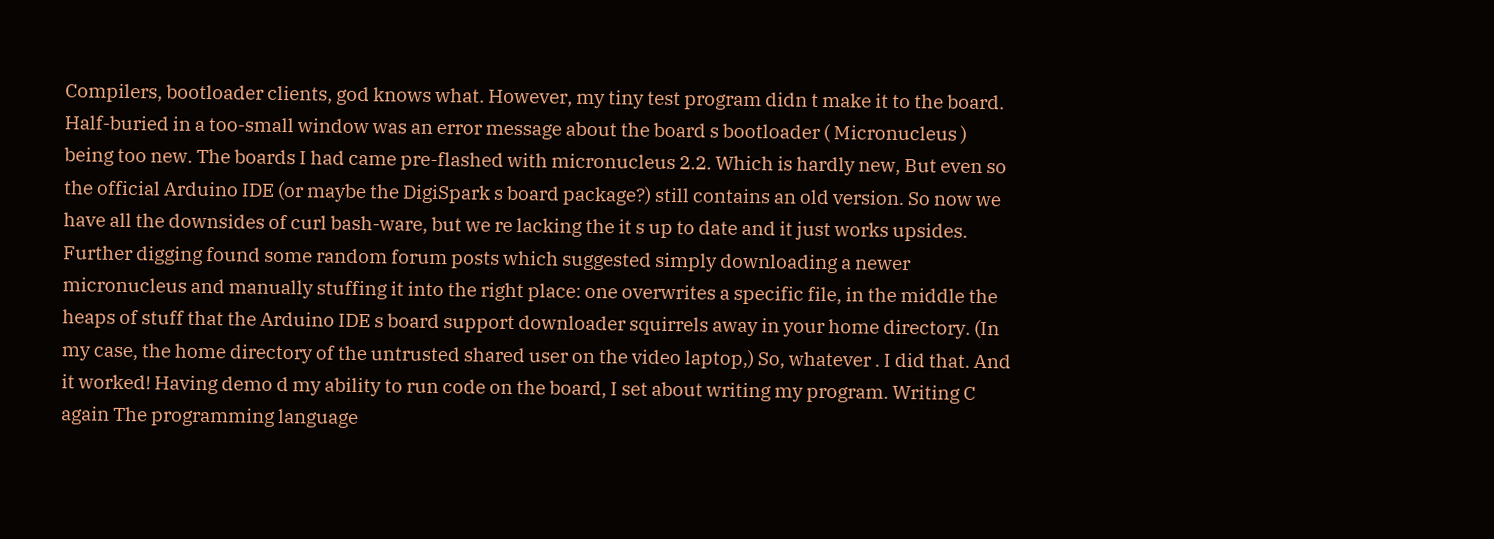Compilers, bootloader clients, god knows what. However, my tiny test program didn t make it to the board. Half-buried in a too-small window was an error message about the board s bootloader ( Micronucleus ) being too new. The boards I had came pre-flashed with micronucleus 2.2. Which is hardly new, But even so the official Arduino IDE (or maybe the DigiSpark s board package?) still contains an old version. So now we have all the downsides of curl bash-ware, but we re lacking the it s up to date and it just works upsides. Further digging found some random forum posts which suggested simply downloading a newer micronucleus and manually stuffing it into the right place: one overwrites a specific file, in the middle the heaps of stuff that the Arduino IDE s board support downloader squirrels away in your home directory. (In my case, the home directory of the untrusted shared user on the video laptop,) So, whatever . I did that. And it worked! Having demo d my ability to run code on the board, I set about writing my program. Writing C again The programming language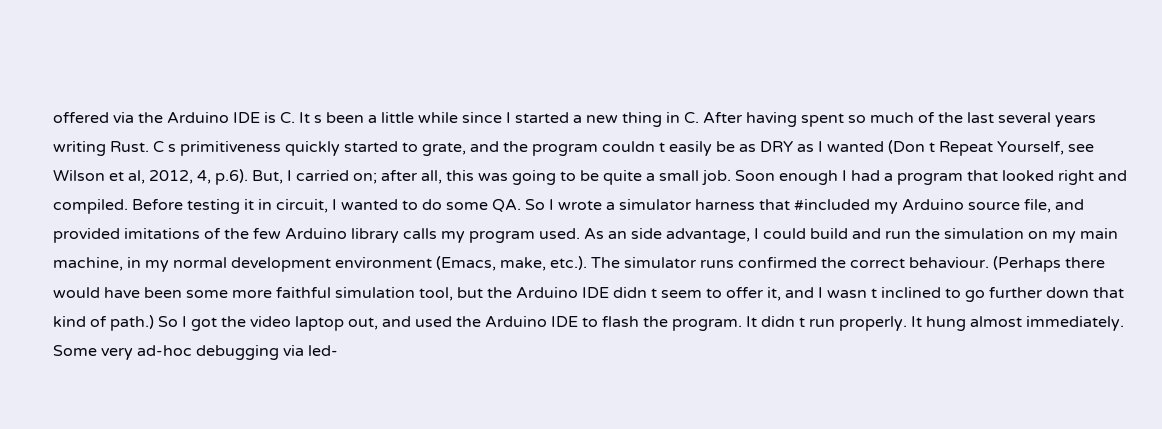offered via the Arduino IDE is C. It s been a little while since I started a new thing in C. After having spent so much of the last several years writing Rust. C s primitiveness quickly started to grate, and the program couldn t easily be as DRY as I wanted (Don t Repeat Yourself, see Wilson et al, 2012, 4, p.6). But, I carried on; after all, this was going to be quite a small job. Soon enough I had a program that looked right and compiled. Before testing it in circuit, I wanted to do some QA. So I wrote a simulator harness that #included my Arduino source file, and provided imitations of the few Arduino library calls my program used. As an side advantage, I could build and run the simulation on my main machine, in my normal development environment (Emacs, make, etc.). The simulator runs confirmed the correct behaviour. (Perhaps there would have been some more faithful simulation tool, but the Arduino IDE didn t seem to offer it, and I wasn t inclined to go further down that kind of path.) So I got the video laptop out, and used the Arduino IDE to flash the program. It didn t run properly. It hung almost immediately. Some very ad-hoc debugging via led-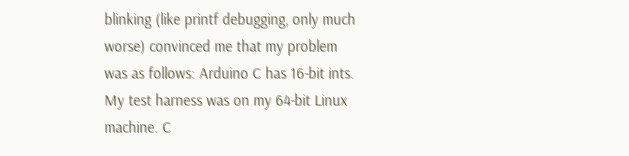blinking (like printf debugging, only much worse) convinced me that my problem was as follows: Arduino C has 16-bit ints. My test harness was on my 64-bit Linux machine. C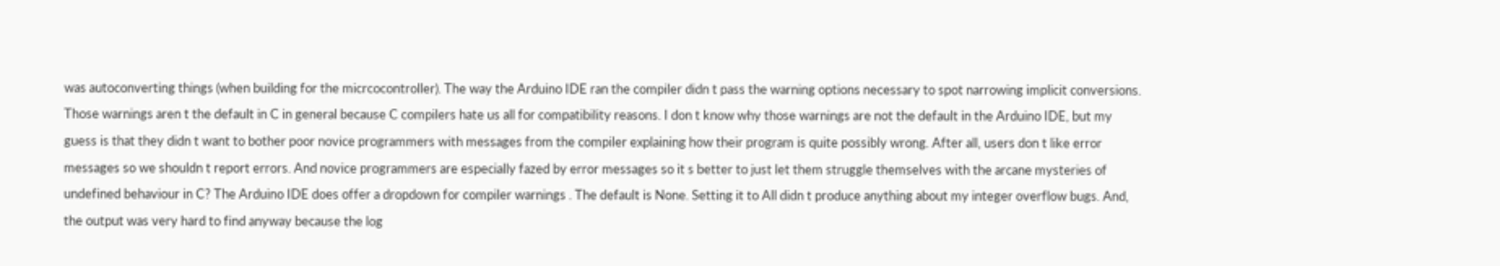was autoconverting things (when building for the micrcocontroller). The way the Arduino IDE ran the compiler didn t pass the warning options necessary to spot narrowing implicit conversions. Those warnings aren t the default in C in general because C compilers hate us all for compatibility reasons. I don t know why those warnings are not the default in the Arduino IDE, but my guess is that they didn t want to bother poor novice programmers with messages from the compiler explaining how their program is quite possibly wrong. After all, users don t like error messages so we shouldn t report errors. And novice programmers are especially fazed by error messages so it s better to just let them struggle themselves with the arcane mysteries of undefined behaviour in C? The Arduino IDE does offer a dropdown for compiler warnings . The default is None. Setting it to All didn t produce anything about my integer overflow bugs. And, the output was very hard to find anyway because the log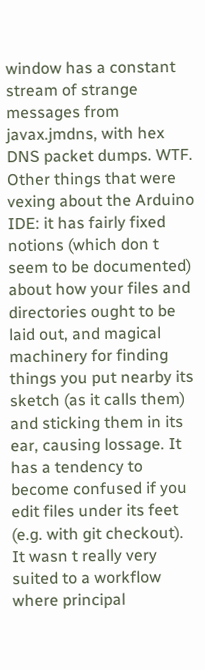window has a constant stream of strange messages from javax.jmdns, with hex DNS packet dumps. WTF. Other things that were vexing about the Arduino IDE: it has fairly fixed notions (which don t seem to be documented) about how your files and directories ought to be laid out, and magical machinery for finding things you put nearby its sketch (as it calls them) and sticking them in its ear, causing lossage. It has a tendency to become confused if you edit files under its feet (e.g. with git checkout). It wasn t really very suited to a workflow where principal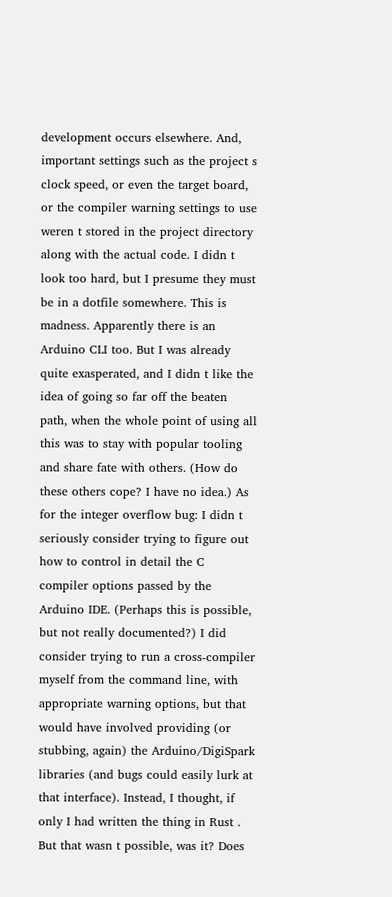development occurs elsewhere. And, important settings such as the project s clock speed, or even the target board, or the compiler warning settings to use weren t stored in the project directory along with the actual code. I didn t look too hard, but I presume they must be in a dotfile somewhere. This is madness. Apparently there is an Arduino CLI too. But I was already quite exasperated, and I didn t like the idea of going so far off the beaten path, when the whole point of using all this was to stay with popular tooling and share fate with others. (How do these others cope? I have no idea.) As for the integer overflow bug: I didn t seriously consider trying to figure out how to control in detail the C compiler options passed by the Arduino IDE. (Perhaps this is possible, but not really documented?) I did consider trying to run a cross-compiler myself from the command line, with appropriate warning options, but that would have involved providing (or stubbing, again) the Arduino/DigiSpark libraries (and bugs could easily lurk at that interface). Instead, I thought, if only I had written the thing in Rust . But that wasn t possible, was it? Does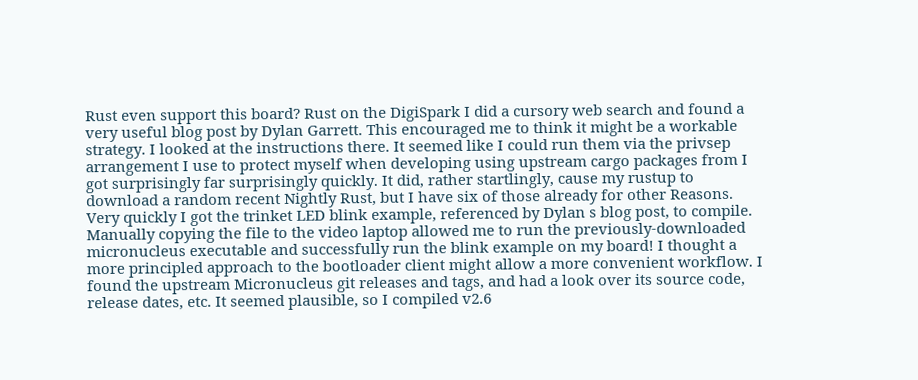Rust even support this board? Rust on the DigiSpark I did a cursory web search and found a very useful blog post by Dylan Garrett. This encouraged me to think it might be a workable strategy. I looked at the instructions there. It seemed like I could run them via the privsep arrangement I use to protect myself when developing using upstream cargo packages from I got surprisingly far surprisingly quickly. It did, rather startlingly, cause my rustup to download a random recent Nightly Rust, but I have six of those already for other Reasons. Very quickly I got the trinket LED blink example, referenced by Dylan s blog post, to compile. Manually copying the file to the video laptop allowed me to run the previously-downloaded micronucleus executable and successfully run the blink example on my board! I thought a more principled approach to the bootloader client might allow a more convenient workflow. I found the upstream Micronucleus git releases and tags, and had a look over its source code, release dates, etc. It seemed plausible, so I compiled v2.6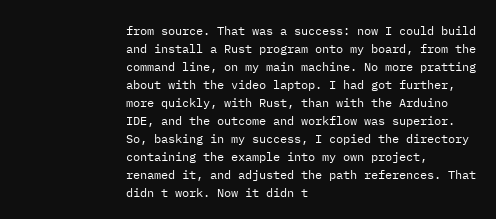from source. That was a success: now I could build and install a Rust program onto my board, from the command line, on my main machine. No more pratting about with the video laptop. I had got further, more quickly, with Rust, than with the Arduino IDE, and the outcome and workflow was superior. So, basking in my success, I copied the directory containing the example into my own project, renamed it, and adjusted the path references. That didn t work. Now it didn t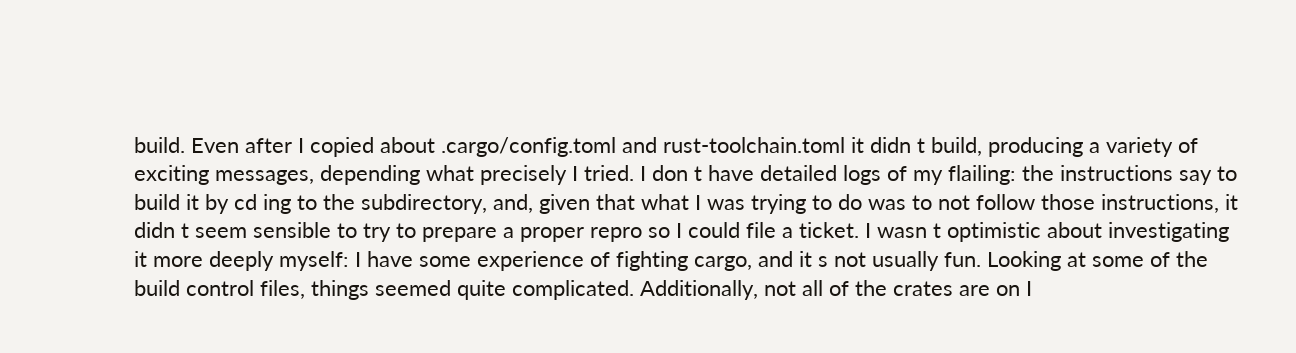build. Even after I copied about .cargo/config.toml and rust-toolchain.toml it didn t build, producing a variety of exciting messages, depending what precisely I tried. I don t have detailed logs of my flailing: the instructions say to build it by cd ing to the subdirectory, and, given that what I was trying to do was to not follow those instructions, it didn t seem sensible to try to prepare a proper repro so I could file a ticket. I wasn t optimistic about investigating it more deeply myself: I have some experience of fighting cargo, and it s not usually fun. Looking at some of the build control files, things seemed quite complicated. Additionally, not all of the crates are on I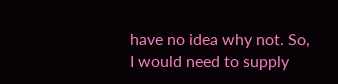have no idea why not. So, I would need to supply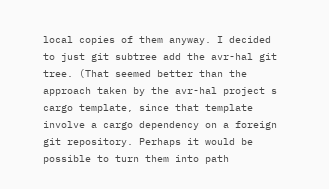local copies of them anyway. I decided to just git subtree add the avr-hal git tree. (That seemed better than the approach taken by the avr-hal project s cargo template, since that template involve a cargo dependency on a foreign git repository. Perhaps it would be possible to turn them into path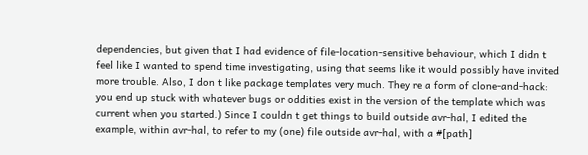dependencies, but given that I had evidence of file-location-sensitive behaviour, which I didn t feel like I wanted to spend time investigating, using that seems like it would possibly have invited more trouble. Also, I don t like package templates very much. They re a form of clone-and-hack: you end up stuck with whatever bugs or oddities exist in the version of the template which was current when you started.) Since I couldn t get things to build outside avr-hal, I edited the example, within avr-hal, to refer to my (one) file outside avr-hal, with a #[path]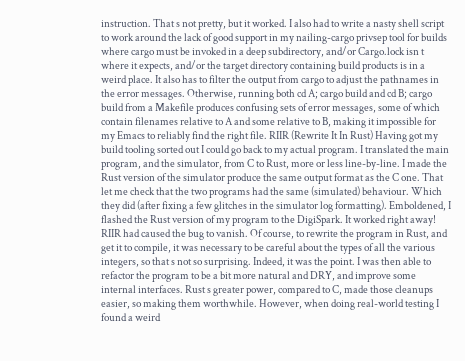instruction. That s not pretty, but it worked. I also had to write a nasty shell script to work around the lack of good support in my nailing-cargo privsep tool for builds where cargo must be invoked in a deep subdirectory, and/or Cargo.lock isn t where it expects, and/or the target directory containing build products is in a weird place. It also has to filter the output from cargo to adjust the pathnames in the error messages. Otherwise, running both cd A; cargo build and cd B; cargo build from a Makefile produces confusing sets of error messages, some of which contain filenames relative to A and some relative to B, making it impossible for my Emacs to reliably find the right file. RIIR (Rewrite It In Rust) Having got my build tooling sorted out I could go back to my actual program. I translated the main program, and the simulator, from C to Rust, more or less line-by-line. I made the Rust version of the simulator produce the same output format as the C one. That let me check that the two programs had the same (simulated) behaviour. Which they did (after fixing a few glitches in the simulator log formatting). Emboldened, I flashed the Rust version of my program to the DigiSpark. It worked right away! RIIR had caused the bug to vanish. Of course, to rewrite the program in Rust, and get it to compile, it was necessary to be careful about the types of all the various integers, so that s not so surprising. Indeed, it was the point. I was then able to refactor the program to be a bit more natural and DRY, and improve some internal interfaces. Rust s greater power, compared to C, made those cleanups easier, so making them worthwhile. However, when doing real-world testing I found a weird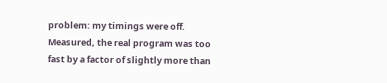problem: my timings were off. Measured, the real program was too fast by a factor of slightly more than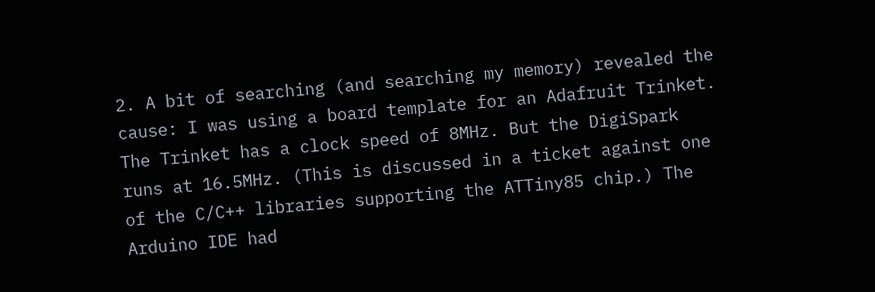2. A bit of searching (and searching my memory) revealed the cause: I was using a board template for an Adafruit Trinket. The Trinket has a clock speed of 8MHz. But the DigiSpark runs at 16.5MHz. (This is discussed in a ticket against one of the C/C++ libraries supporting the ATTiny85 chip.) The Arduino IDE had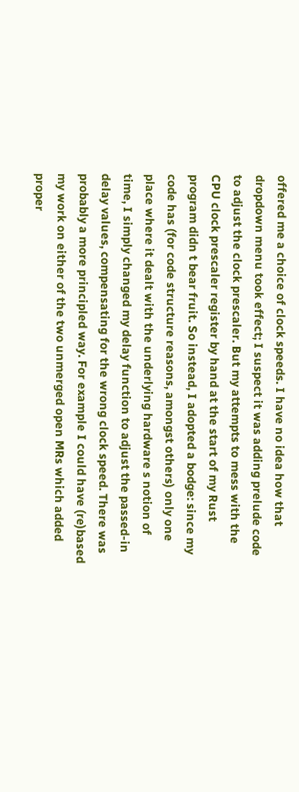offered me a choice of clock speeds. I have no idea how that dropdown menu took effect; I suspect it was adding prelude code to adjust the clock prescaler. But my attempts to mess with the CPU clock prescaler register by hand at the start of my Rust program didn t bear fruit. So instead, I adopted a bodge: since my code has (for code structure reasons, amongst others) only one place where it dealt with the underlying hardware s notion of time, I simply changed my delay function to adjust the passed-in delay values, compensating for the wrong clock speed. There was probably a more principled way. For example I could have (re)based my work on either of the two unmerged open MRs which added proper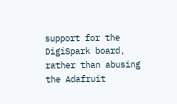support for the DigiSpark board, rather than abusing the Adafruit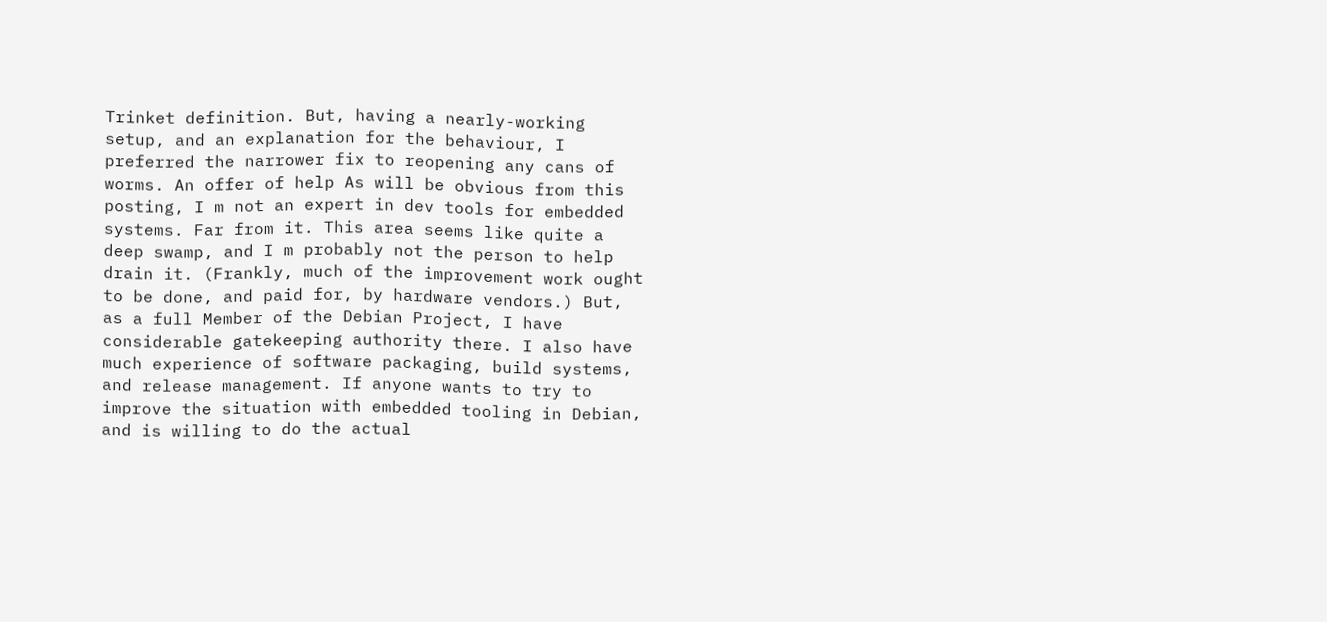Trinket definition. But, having a nearly-working setup, and an explanation for the behaviour, I preferred the narrower fix to reopening any cans of worms. An offer of help As will be obvious from this posting, I m not an expert in dev tools for embedded systems. Far from it. This area seems like quite a deep swamp, and I m probably not the person to help drain it. (Frankly, much of the improvement work ought to be done, and paid for, by hardware vendors.) But, as a full Member of the Debian Project, I have considerable gatekeeping authority there. I also have much experience of software packaging, build systems, and release management. If anyone wants to try to improve the situation with embedded tooling in Debian, and is willing to do the actual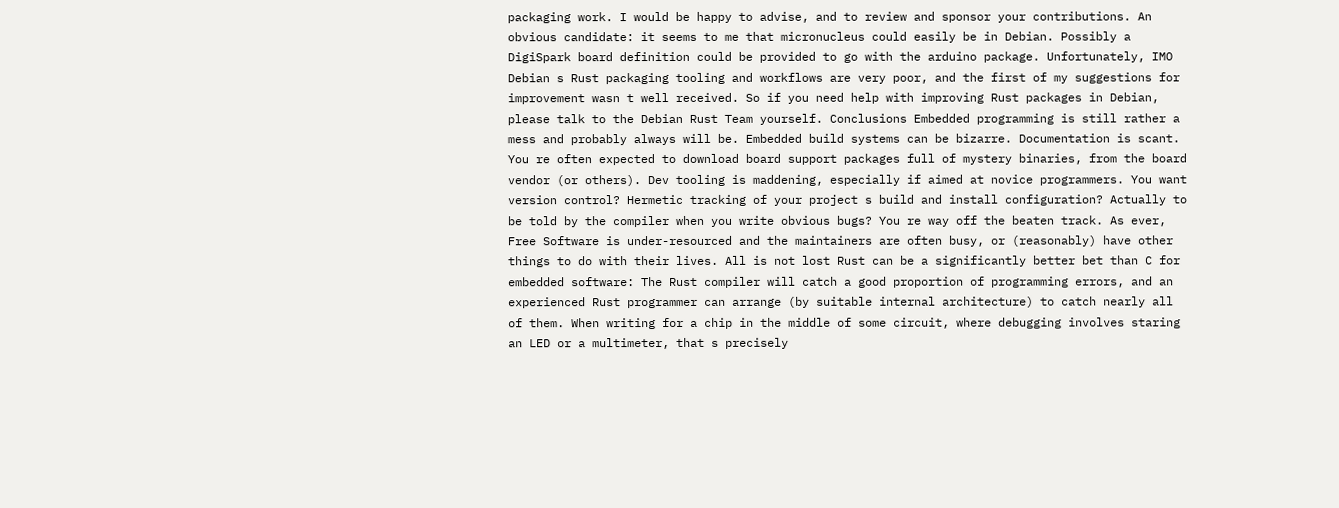packaging work. I would be happy to advise, and to review and sponsor your contributions. An obvious candidate: it seems to me that micronucleus could easily be in Debian. Possibly a DigiSpark board definition could be provided to go with the arduino package. Unfortunately, IMO Debian s Rust packaging tooling and workflows are very poor, and the first of my suggestions for improvement wasn t well received. So if you need help with improving Rust packages in Debian, please talk to the Debian Rust Team yourself. Conclusions Embedded programming is still rather a mess and probably always will be. Embedded build systems can be bizarre. Documentation is scant. You re often expected to download board support packages full of mystery binaries, from the board vendor (or others). Dev tooling is maddening, especially if aimed at novice programmers. You want version control? Hermetic tracking of your project s build and install configuration? Actually to be told by the compiler when you write obvious bugs? You re way off the beaten track. As ever, Free Software is under-resourced and the maintainers are often busy, or (reasonably) have other things to do with their lives. All is not lost Rust can be a significantly better bet than C for embedded software: The Rust compiler will catch a good proportion of programming errors, and an experienced Rust programmer can arrange (by suitable internal architecture) to catch nearly all of them. When writing for a chip in the middle of some circuit, where debugging involves staring an LED or a multimeter, that s precisely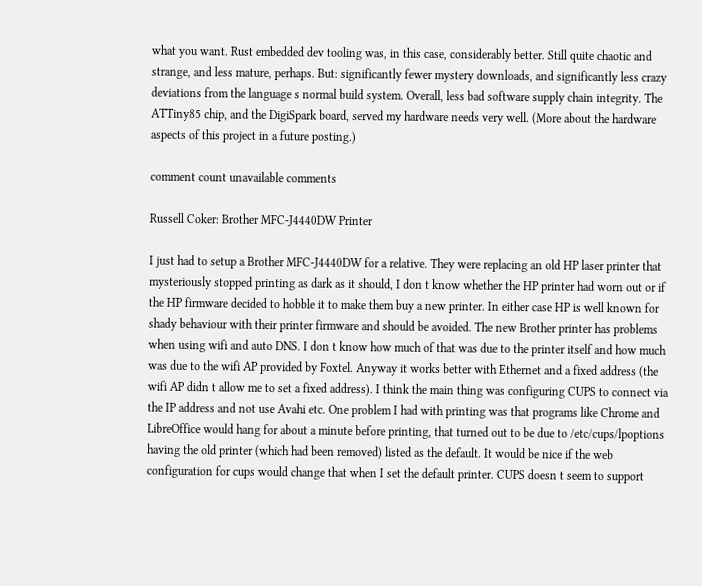what you want. Rust embedded dev tooling was, in this case, considerably better. Still quite chaotic and strange, and less mature, perhaps. But: significantly fewer mystery downloads, and significantly less crazy deviations from the language s normal build system. Overall, less bad software supply chain integrity. The ATTiny85 chip, and the DigiSpark board, served my hardware needs very well. (More about the hardware aspects of this project in a future posting.)

comment count unavailable comments

Russell Coker: Brother MFC-J4440DW Printer

I just had to setup a Brother MFC-J4440DW for a relative. They were replacing an old HP laser printer that mysteriously stopped printing as dark as it should, I don t know whether the HP printer had worn out or if the HP firmware decided to hobble it to make them buy a new printer. In either case HP is well known for shady behaviour with their printer firmware and should be avoided. The new Brother printer has problems when using wifi and auto DNS. I don t know how much of that was due to the printer itself and how much was due to the wifi AP provided by Foxtel. Anyway it works better with Ethernet and a fixed address (the wifi AP didn t allow me to set a fixed address). I think the main thing was configuring CUPS to connect via the IP address and not use Avahi etc. One problem I had with printing was that programs like Chrome and LibreOffice would hang for about a minute before printing, that turned out to be due to /etc/cups/lpoptions having the old printer (which had been removed) listed as the default. It would be nice if the web configuration for cups would change that when I set the default printer. CUPS doesn t seem to support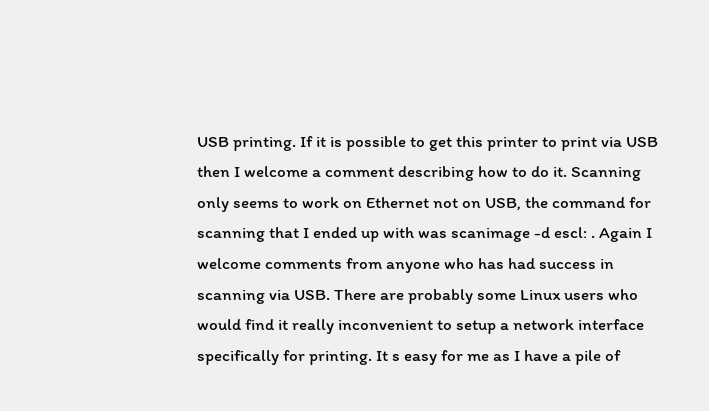USB printing. If it is possible to get this printer to print via USB then I welcome a comment describing how to do it. Scanning only seems to work on Ethernet not on USB, the command for scanning that I ended up with was scanimage -d escl: . Again I welcome comments from anyone who has had success in scanning via USB. There are probably some Linux users who would find it really inconvenient to setup a network interface specifically for printing. It s easy for me as I have a pile of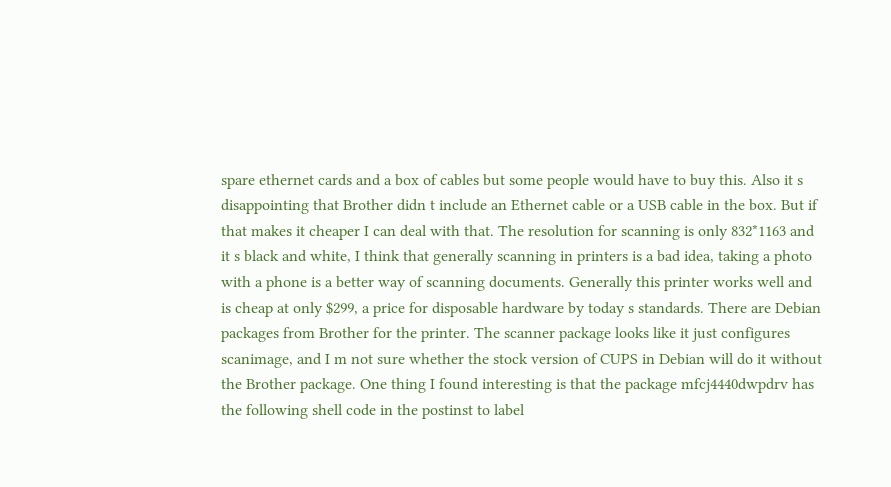spare ethernet cards and a box of cables but some people would have to buy this. Also it s disappointing that Brother didn t include an Ethernet cable or a USB cable in the box. But if that makes it cheaper I can deal with that. The resolution for scanning is only 832*1163 and it s black and white, I think that generally scanning in printers is a bad idea, taking a photo with a phone is a better way of scanning documents. Generally this printer works well and is cheap at only $299, a price for disposable hardware by today s standards. There are Debian packages from Brother for the printer. The scanner package looks like it just configures scanimage, and I m not sure whether the stock version of CUPS in Debian will do it without the Brother package. One thing I found interesting is that the package mfcj4440dwpdrv has the following shell code in the postinst to label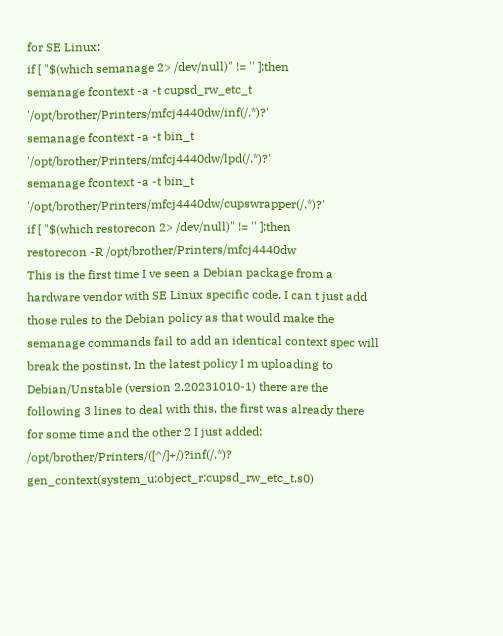for SE Linux:
if [ "$(which semanage 2> /dev/null)" != '' ];then
semanage fcontext -a -t cupsd_rw_etc_t '/opt/brother/Printers/mfcj4440dw/inf(/.*)?'
semanage fcontext -a -t bin_t          '/opt/brother/Printers/mfcj4440dw/lpd(/.*)?'
semanage fcontext -a -t bin_t          '/opt/brother/Printers/mfcj4440dw/cupswrapper(/.*)?'
if [ "$(which restorecon 2> /dev/null)" != '' ];then
restorecon -R /opt/brother/Printers/mfcj4440dw
This is the first time I ve seen a Debian package from a hardware vendor with SE Linux specific code. I can t just add those rules to the Debian policy as that would make the semanage commands fail to add an identical context spec will break the postinst. In the latest policy I m uploading to Debian/Unstable (version 2.20231010-1) there are the following 3 lines to deal with this, the first was already there for some time and the other 2 I just added:
/opt/brother/Printers/([^/]+/)?inf(/.*)?        gen_context(system_u:object_r:cupsd_rw_etc_t,s0)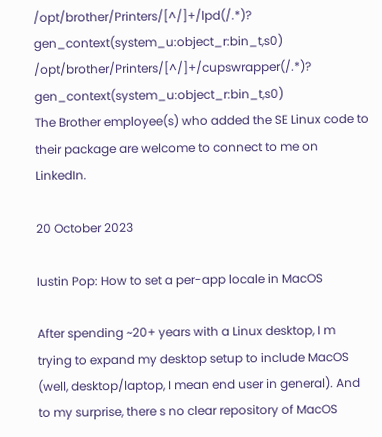/opt/brother/Printers/[^/]+/lpd(/.*)?   gen_context(system_u:object_r:bin_t,s0)
/opt/brother/Printers/[^/]+/cupswrapper(/.*)?   gen_context(system_u:object_r:bin_t,s0)
The Brother employee(s) who added the SE Linux code to their package are welcome to connect to me on LinkedIn.

20 October 2023

Iustin Pop: How to set a per-app locale in MacOS

After spending ~20+ years with a Linux desktop, I m trying to expand my desktop setup to include MacOS (well, desktop/laptop, I mean end user in general). And to my surprise, there s no clear repository of MacOS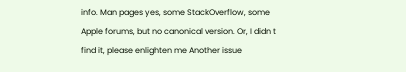info. Man pages yes, some StackOverflow, some Apple forums, but no canonical version. Or, I didn t find it, please enlighten me Another issue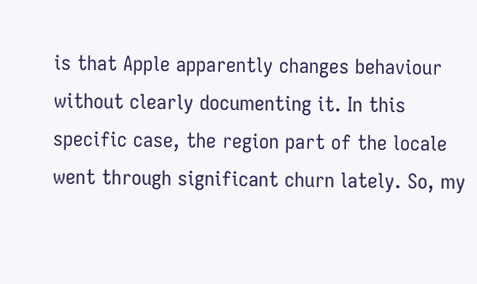is that Apple apparently changes behaviour without clearly documenting it. In this specific case, the region part of the locale went through significant churn lately. So, my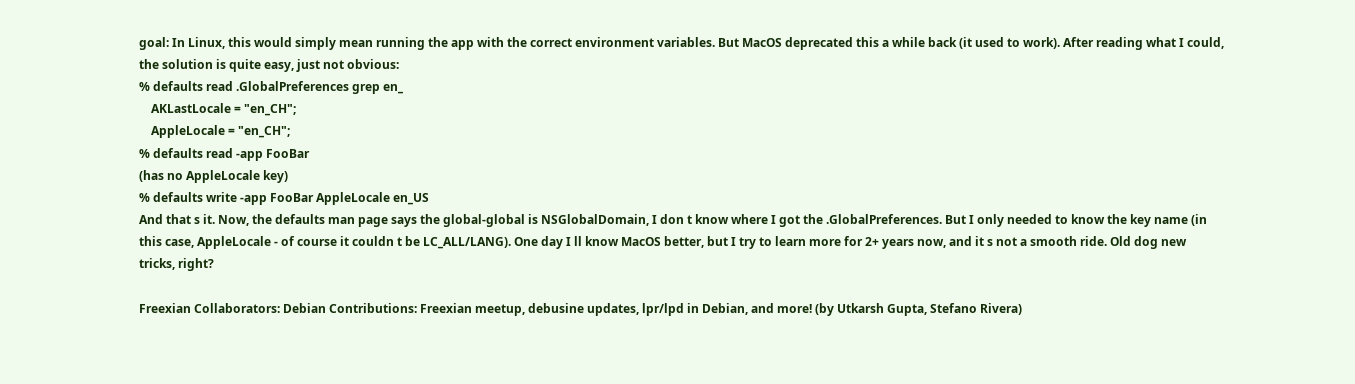goal: In Linux, this would simply mean running the app with the correct environment variables. But MacOS deprecated this a while back (it used to work). After reading what I could, the solution is quite easy, just not obvious:
% defaults read .GlobalPreferences grep en_
    AKLastLocale = "en_CH";
    AppleLocale = "en_CH";
% defaults read -app FooBar
(has no AppleLocale key)
% defaults write -app FooBar AppleLocale en_US
And that s it. Now, the defaults man page says the global-global is NSGlobalDomain, I don t know where I got the .GlobalPreferences. But I only needed to know the key name (in this case, AppleLocale - of course it couldn t be LC_ALL/LANG). One day I ll know MacOS better, but I try to learn more for 2+ years now, and it s not a smooth ride. Old dog new tricks, right?

Freexian Collaborators: Debian Contributions: Freexian meetup, debusine updates, lpr/lpd in Debian, and more! (by Utkarsh Gupta, Stefano Rivera)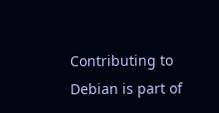Contributing to Debian is part of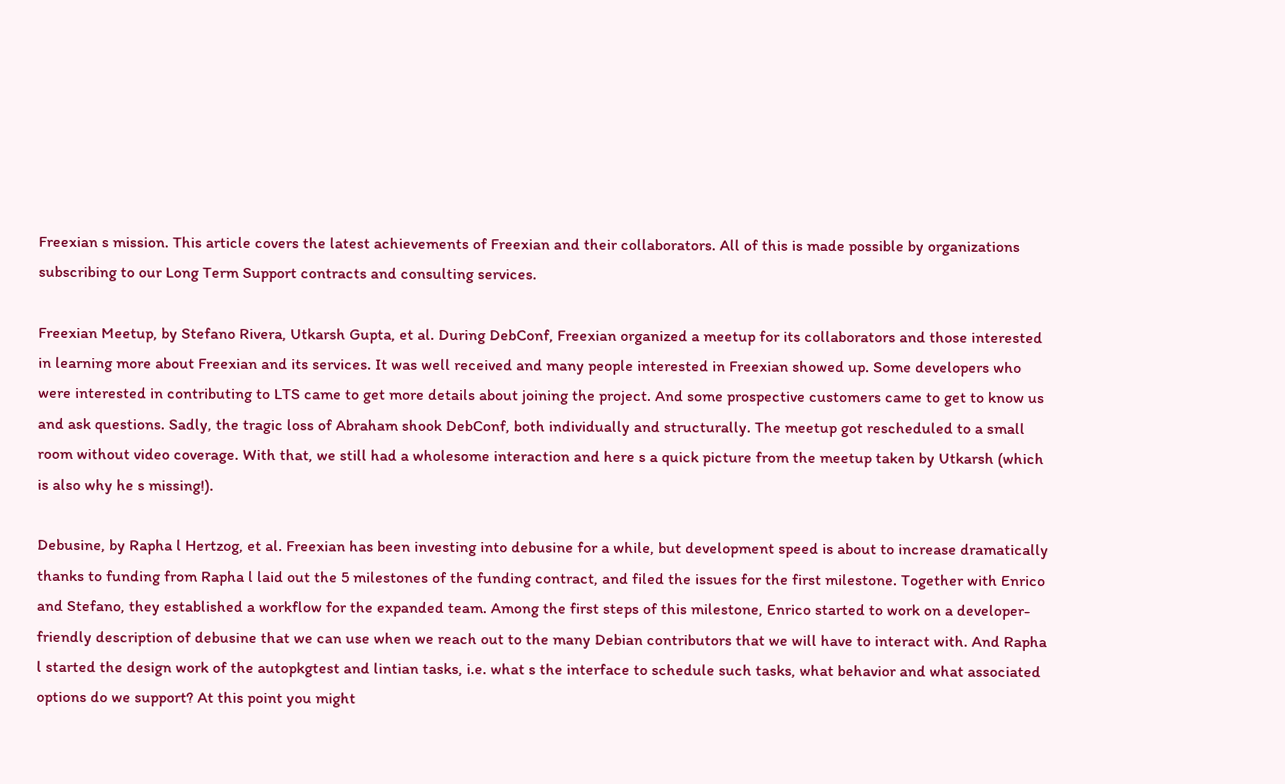Freexian s mission. This article covers the latest achievements of Freexian and their collaborators. All of this is made possible by organizations subscribing to our Long Term Support contracts and consulting services.

Freexian Meetup, by Stefano Rivera, Utkarsh Gupta, et al. During DebConf, Freexian organized a meetup for its collaborators and those interested in learning more about Freexian and its services. It was well received and many people interested in Freexian showed up. Some developers who were interested in contributing to LTS came to get more details about joining the project. And some prospective customers came to get to know us and ask questions. Sadly, the tragic loss of Abraham shook DebConf, both individually and structurally. The meetup got rescheduled to a small room without video coverage. With that, we still had a wholesome interaction and here s a quick picture from the meetup taken by Utkarsh (which is also why he s missing!).

Debusine, by Rapha l Hertzog, et al. Freexian has been investing into debusine for a while, but development speed is about to increase dramatically thanks to funding from Rapha l laid out the 5 milestones of the funding contract, and filed the issues for the first milestone. Together with Enrico and Stefano, they established a workflow for the expanded team. Among the first steps of this milestone, Enrico started to work on a developer-friendly description of debusine that we can use when we reach out to the many Debian contributors that we will have to interact with. And Rapha l started the design work of the autopkgtest and lintian tasks, i.e. what s the interface to schedule such tasks, what behavior and what associated options do we support? At this point you might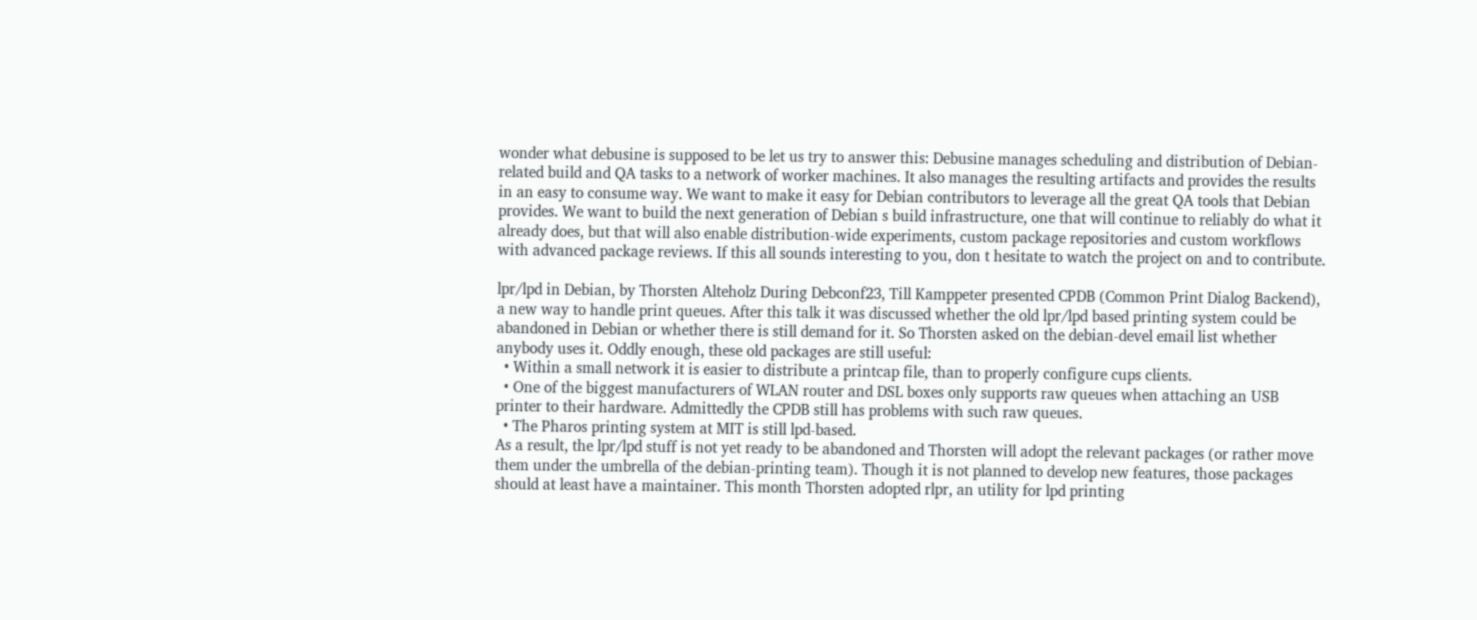wonder what debusine is supposed to be let us try to answer this: Debusine manages scheduling and distribution of Debian-related build and QA tasks to a network of worker machines. It also manages the resulting artifacts and provides the results in an easy to consume way. We want to make it easy for Debian contributors to leverage all the great QA tools that Debian provides. We want to build the next generation of Debian s build infrastructure, one that will continue to reliably do what it already does, but that will also enable distribution-wide experiments, custom package repositories and custom workflows with advanced package reviews. If this all sounds interesting to you, don t hesitate to watch the project on and to contribute.

lpr/lpd in Debian, by Thorsten Alteholz During Debconf23, Till Kamppeter presented CPDB (Common Print Dialog Backend), a new way to handle print queues. After this talk it was discussed whether the old lpr/lpd based printing system could be abandoned in Debian or whether there is still demand for it. So Thorsten asked on the debian-devel email list whether anybody uses it. Oddly enough, these old packages are still useful:
  • Within a small network it is easier to distribute a printcap file, than to properly configure cups clients.
  • One of the biggest manufacturers of WLAN router and DSL boxes only supports raw queues when attaching an USB printer to their hardware. Admittedly the CPDB still has problems with such raw queues.
  • The Pharos printing system at MIT is still lpd-based.
As a result, the lpr/lpd stuff is not yet ready to be abandoned and Thorsten will adopt the relevant packages (or rather move them under the umbrella of the debian-printing team). Though it is not planned to develop new features, those packages should at least have a maintainer. This month Thorsten adopted rlpr, an utility for lpd printing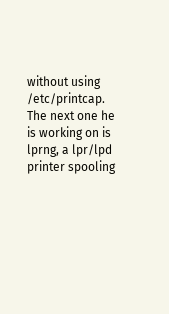without using /etc/printcap. The next one he is working on is lprng, a lpr/lpd printer spooling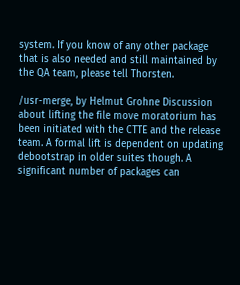system. If you know of any other package that is also needed and still maintained by the QA team, please tell Thorsten.

/usr-merge, by Helmut Grohne Discussion about lifting the file move moratorium has been initiated with the CTTE and the release team. A formal lift is dependent on updating debootstrap in older suites though. A significant number of packages can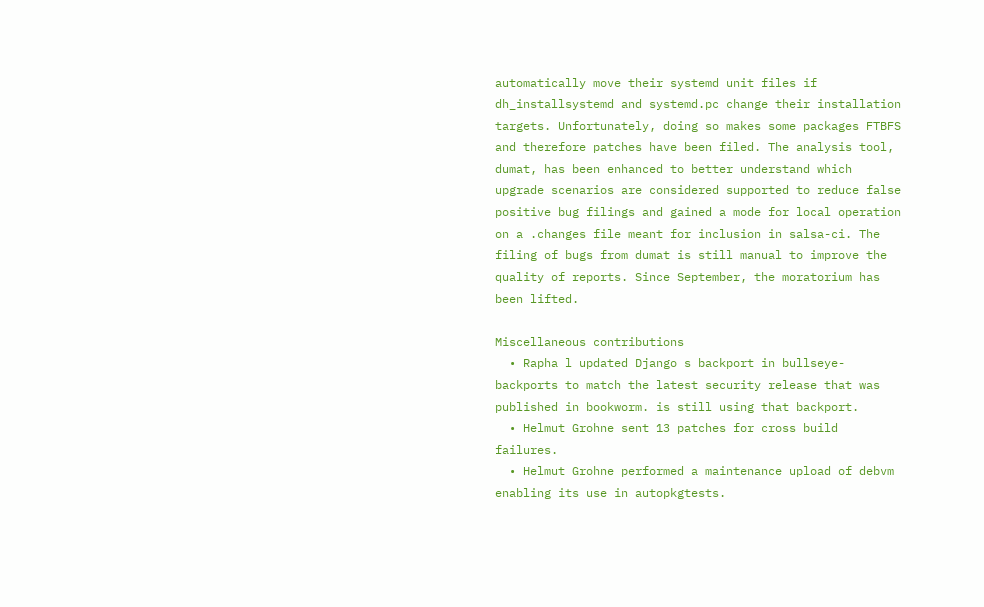automatically move their systemd unit files if dh_installsystemd and systemd.pc change their installation targets. Unfortunately, doing so makes some packages FTBFS and therefore patches have been filed. The analysis tool, dumat, has been enhanced to better understand which upgrade scenarios are considered supported to reduce false positive bug filings and gained a mode for local operation on a .changes file meant for inclusion in salsa-ci. The filing of bugs from dumat is still manual to improve the quality of reports. Since September, the moratorium has been lifted.

Miscellaneous contributions
  • Rapha l updated Django s backport in bullseye-backports to match the latest security release that was published in bookworm. is still using that backport.
  • Helmut Grohne sent 13 patches for cross build failures.
  • Helmut Grohne performed a maintenance upload of debvm enabling its use in autopkgtests.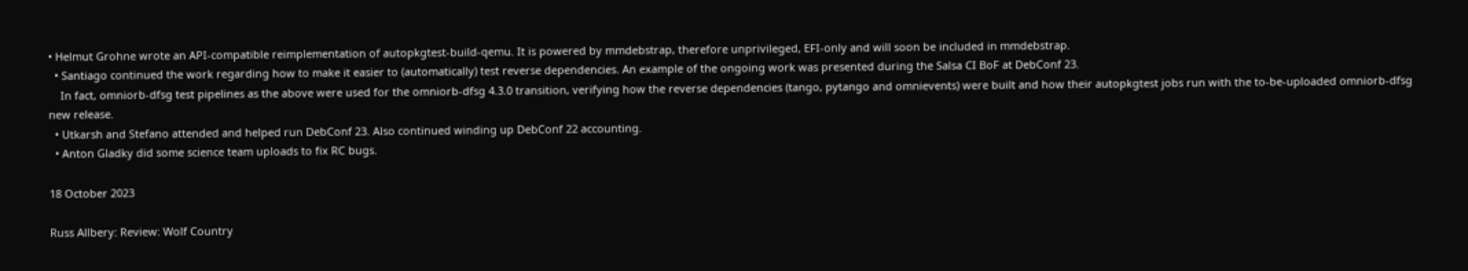• Helmut Grohne wrote an API-compatible reimplementation of autopkgtest-build-qemu. It is powered by mmdebstrap, therefore unprivileged, EFI-only and will soon be included in mmdebstrap.
  • Santiago continued the work regarding how to make it easier to (automatically) test reverse dependencies. An example of the ongoing work was presented during the Salsa CI BoF at DebConf 23.
    In fact, omniorb-dfsg test pipelines as the above were used for the omniorb-dfsg 4.3.0 transition, verifying how the reverse dependencies (tango, pytango and omnievents) were built and how their autopkgtest jobs run with the to-be-uploaded omniorb-dfsg new release.
  • Utkarsh and Stefano attended and helped run DebConf 23. Also continued winding up DebConf 22 accounting.
  • Anton Gladky did some science team uploads to fix RC bugs.

18 October 2023

Russ Allbery: Review: Wolf Country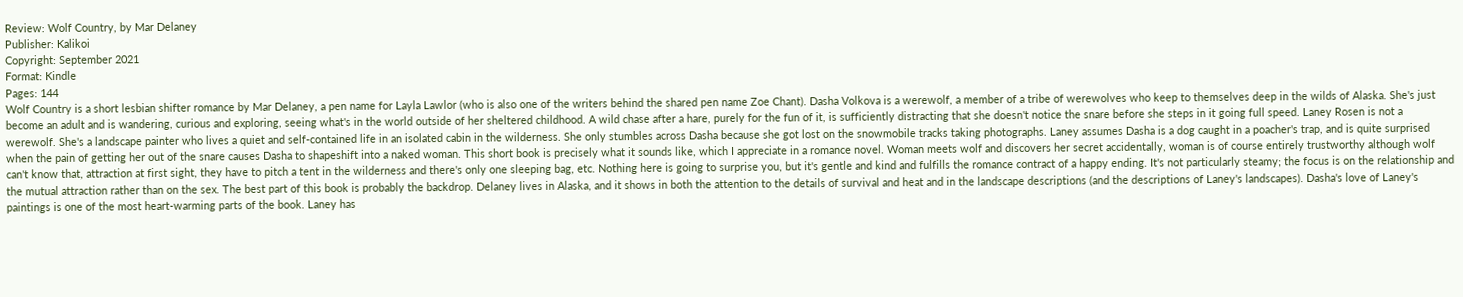Review: Wolf Country, by Mar Delaney
Publisher: Kalikoi
Copyright: September 2021
Format: Kindle
Pages: 144
Wolf Country is a short lesbian shifter romance by Mar Delaney, a pen name for Layla Lawlor (who is also one of the writers behind the shared pen name Zoe Chant). Dasha Volkova is a werewolf, a member of a tribe of werewolves who keep to themselves deep in the wilds of Alaska. She's just become an adult and is wandering, curious and exploring, seeing what's in the world outside of her sheltered childhood. A wild chase after a hare, purely for the fun of it, is sufficiently distracting that she doesn't notice the snare before she steps in it going full speed. Laney Rosen is not a werewolf. She's a landscape painter who lives a quiet and self-contained life in an isolated cabin in the wilderness. She only stumbles across Dasha because she got lost on the snowmobile tracks taking photographs. Laney assumes Dasha is a dog caught in a poacher's trap, and is quite surprised when the pain of getting her out of the snare causes Dasha to shapeshift into a naked woman. This short book is precisely what it sounds like, which I appreciate in a romance novel. Woman meets wolf and discovers her secret accidentally, woman is of course entirely trustworthy although wolf can't know that, attraction at first sight, they have to pitch a tent in the wilderness and there's only one sleeping bag, etc. Nothing here is going to surprise you, but it's gentle and kind and fulfills the romance contract of a happy ending. It's not particularly steamy; the focus is on the relationship and the mutual attraction rather than on the sex. The best part of this book is probably the backdrop. Delaney lives in Alaska, and it shows in both the attention to the details of survival and heat and in the landscape descriptions (and the descriptions of Laney's landscapes). Dasha's love of Laney's paintings is one of the most heart-warming parts of the book. Laney has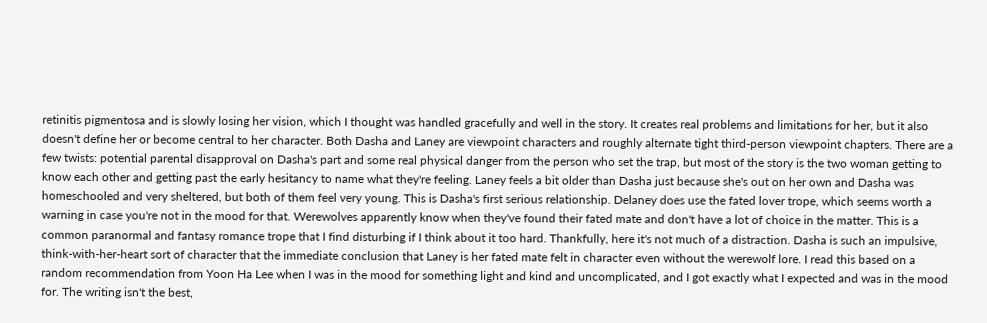retinitis pigmentosa and is slowly losing her vision, which I thought was handled gracefully and well in the story. It creates real problems and limitations for her, but it also doesn't define her or become central to her character. Both Dasha and Laney are viewpoint characters and roughly alternate tight third-person viewpoint chapters. There are a few twists: potential parental disapproval on Dasha's part and some real physical danger from the person who set the trap, but most of the story is the two woman getting to know each other and getting past the early hesitancy to name what they're feeling. Laney feels a bit older than Dasha just because she's out on her own and Dasha was homeschooled and very sheltered, but both of them feel very young. This is Dasha's first serious relationship. Delaney does use the fated lover trope, which seems worth a warning in case you're not in the mood for that. Werewolves apparently know when they've found their fated mate and don't have a lot of choice in the matter. This is a common paranormal and fantasy romance trope that I find disturbing if I think about it too hard. Thankfully, here it's not much of a distraction. Dasha is such an impulsive, think-with-her-heart sort of character that the immediate conclusion that Laney is her fated mate felt in character even without the werewolf lore. I read this based on a random recommendation from Yoon Ha Lee when I was in the mood for something light and kind and uncomplicated, and I got exactly what I expected and was in the mood for. The writing isn't the best,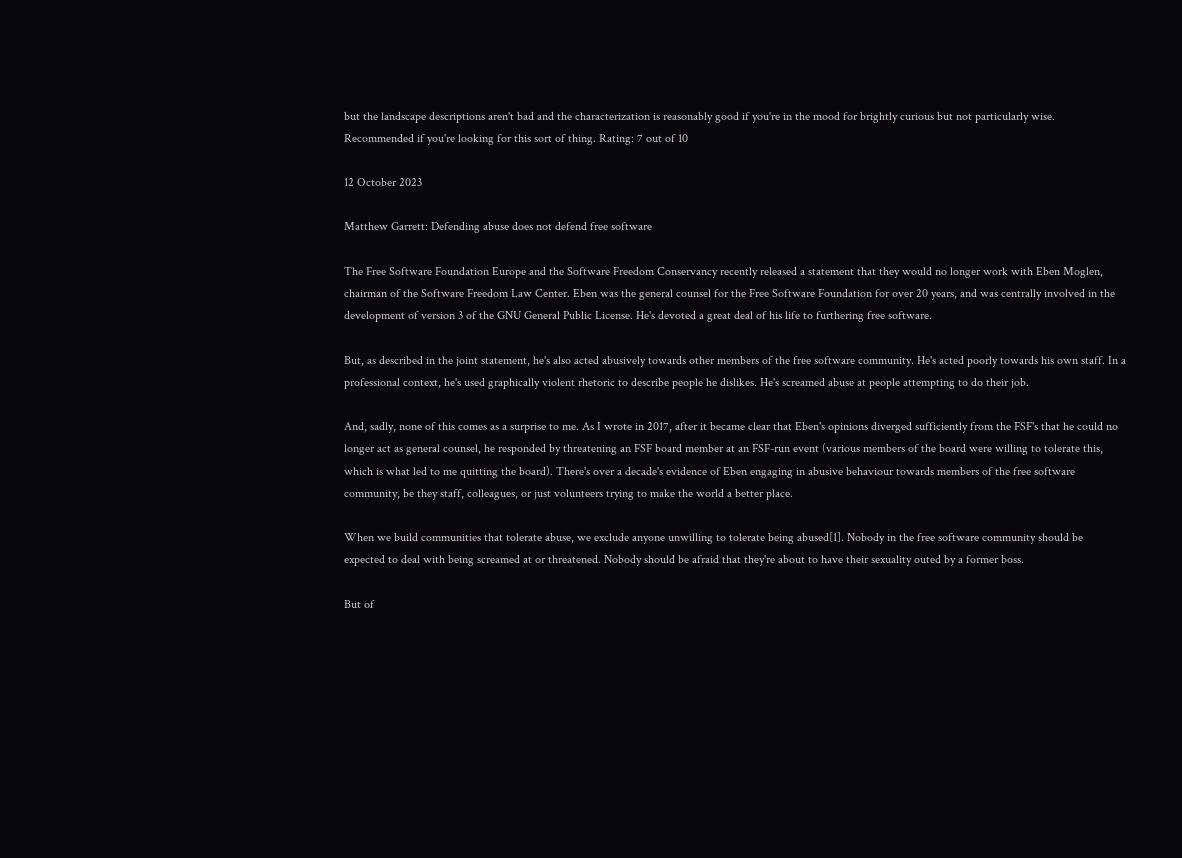but the landscape descriptions aren't bad and the characterization is reasonably good if you're in the mood for brightly curious but not particularly wise. Recommended if you're looking for this sort of thing. Rating: 7 out of 10

12 October 2023

Matthew Garrett: Defending abuse does not defend free software

The Free Software Foundation Europe and the Software Freedom Conservancy recently released a statement that they would no longer work with Eben Moglen, chairman of the Software Freedom Law Center. Eben was the general counsel for the Free Software Foundation for over 20 years, and was centrally involved in the development of version 3 of the GNU General Public License. He's devoted a great deal of his life to furthering free software.

But, as described in the joint statement, he's also acted abusively towards other members of the free software community. He's acted poorly towards his own staff. In a professional context, he's used graphically violent rhetoric to describe people he dislikes. He's screamed abuse at people attempting to do their job.

And, sadly, none of this comes as a surprise to me. As I wrote in 2017, after it became clear that Eben's opinions diverged sufficiently from the FSF's that he could no longer act as general counsel, he responded by threatening an FSF board member at an FSF-run event (various members of the board were willing to tolerate this, which is what led to me quitting the board). There's over a decade's evidence of Eben engaging in abusive behaviour towards members of the free software community, be they staff, colleagues, or just volunteers trying to make the world a better place.

When we build communities that tolerate abuse, we exclude anyone unwilling to tolerate being abused[1]. Nobody in the free software community should be expected to deal with being screamed at or threatened. Nobody should be afraid that they're about to have their sexuality outed by a former boss.

But of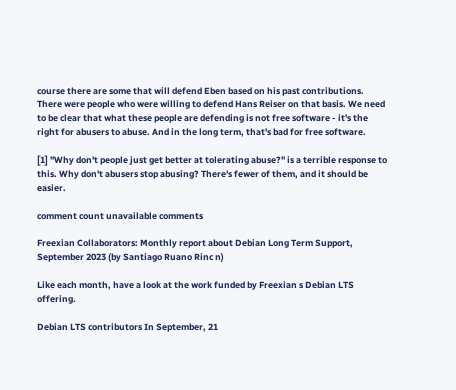course there are some that will defend Eben based on his past contributions. There were people who were willing to defend Hans Reiser on that basis. We need to be clear that what these people are defending is not free software - it's the right for abusers to abuse. And in the long term, that's bad for free software.

[1] "Why don't people just get better at tolerating abuse?" is a terrible response to this. Why don't abusers stop abusing? There's fewer of them, and it should be easier.

comment count unavailable comments

Freexian Collaborators: Monthly report about Debian Long Term Support, September 2023 (by Santiago Ruano Rinc n)

Like each month, have a look at the work funded by Freexian s Debian LTS offering.

Debian LTS contributors In September, 21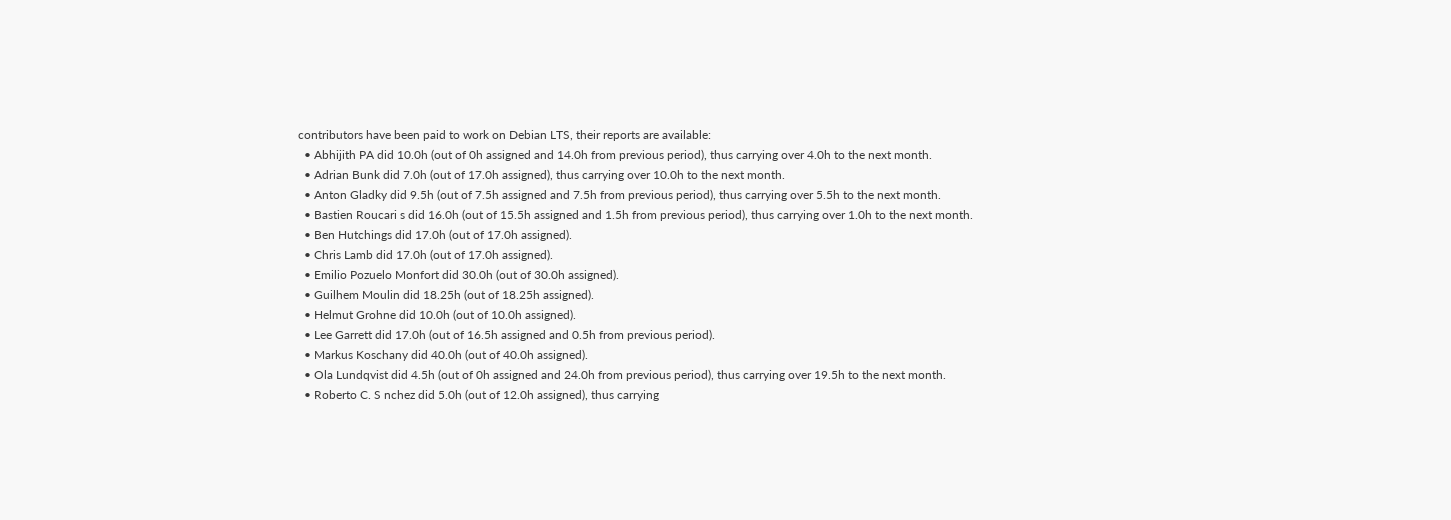contributors have been paid to work on Debian LTS, their reports are available:
  • Abhijith PA did 10.0h (out of 0h assigned and 14.0h from previous period), thus carrying over 4.0h to the next month.
  • Adrian Bunk did 7.0h (out of 17.0h assigned), thus carrying over 10.0h to the next month.
  • Anton Gladky did 9.5h (out of 7.5h assigned and 7.5h from previous period), thus carrying over 5.5h to the next month.
  • Bastien Roucari s did 16.0h (out of 15.5h assigned and 1.5h from previous period), thus carrying over 1.0h to the next month.
  • Ben Hutchings did 17.0h (out of 17.0h assigned).
  • Chris Lamb did 17.0h (out of 17.0h assigned).
  • Emilio Pozuelo Monfort did 30.0h (out of 30.0h assigned).
  • Guilhem Moulin did 18.25h (out of 18.25h assigned).
  • Helmut Grohne did 10.0h (out of 10.0h assigned).
  • Lee Garrett did 17.0h (out of 16.5h assigned and 0.5h from previous period).
  • Markus Koschany did 40.0h (out of 40.0h assigned).
  • Ola Lundqvist did 4.5h (out of 0h assigned and 24.0h from previous period), thus carrying over 19.5h to the next month.
  • Roberto C. S nchez did 5.0h (out of 12.0h assigned), thus carrying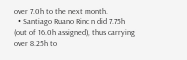over 7.0h to the next month.
  • Santiago Ruano Rinc n did 7.75h (out of 16.0h assigned), thus carrying over 8.25h to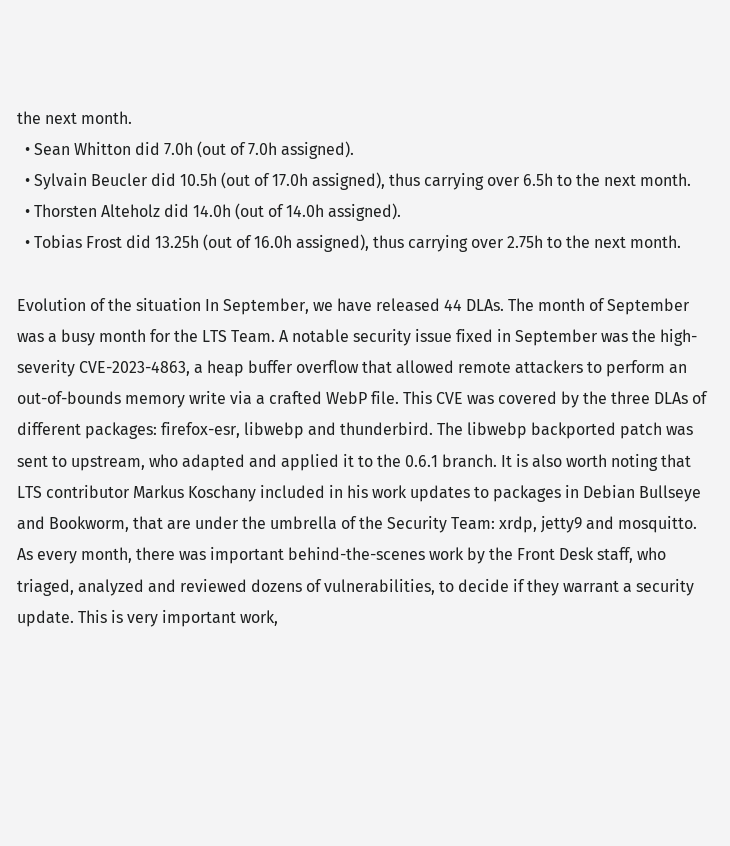the next month.
  • Sean Whitton did 7.0h (out of 7.0h assigned).
  • Sylvain Beucler did 10.5h (out of 17.0h assigned), thus carrying over 6.5h to the next month.
  • Thorsten Alteholz did 14.0h (out of 14.0h assigned).
  • Tobias Frost did 13.25h (out of 16.0h assigned), thus carrying over 2.75h to the next month.

Evolution of the situation In September, we have released 44 DLAs. The month of September was a busy month for the LTS Team. A notable security issue fixed in September was the high-severity CVE-2023-4863, a heap buffer overflow that allowed remote attackers to perform an out-of-bounds memory write via a crafted WebP file. This CVE was covered by the three DLAs of different packages: firefox-esr, libwebp and thunderbird. The libwebp backported patch was sent to upstream, who adapted and applied it to the 0.6.1 branch. It is also worth noting that LTS contributor Markus Koschany included in his work updates to packages in Debian Bullseye and Bookworm, that are under the umbrella of the Security Team: xrdp, jetty9 and mosquitto. As every month, there was important behind-the-scenes work by the Front Desk staff, who triaged, analyzed and reviewed dozens of vulnerabilities, to decide if they warrant a security update. This is very important work,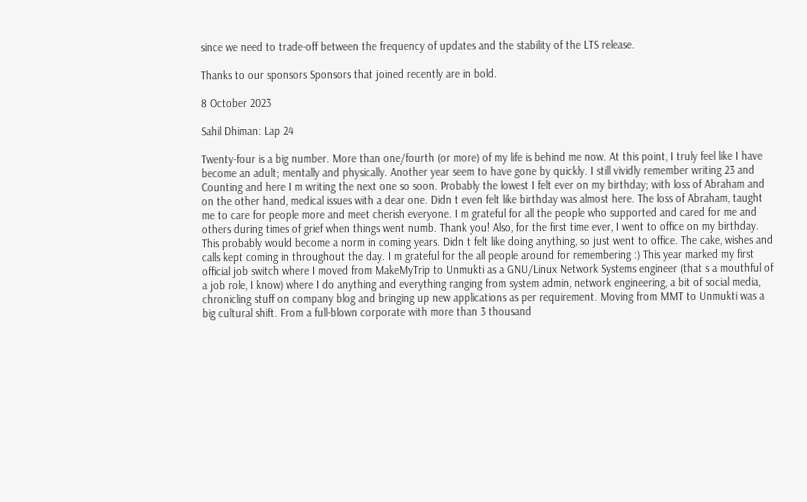since we need to trade-off between the frequency of updates and the stability of the LTS release.

Thanks to our sponsors Sponsors that joined recently are in bold.

8 October 2023

Sahil Dhiman: Lap 24

Twenty-four is a big number. More than one/fourth (or more) of my life is behind me now. At this point, I truly feel like I have become an adult; mentally and physically. Another year seem to have gone by quickly. I still vividly remember writing 23 and Counting and here I m writing the next one so soon. Probably the lowest I felt ever on my birthday; with loss of Abraham and on the other hand, medical issues with a dear one. Didn t even felt like birthday was almost here. The loss of Abraham, taught me to care for people more and meet cherish everyone. I m grateful for all the people who supported and cared for me and others during times of grief when things went numb. Thank you! Also, for the first time ever, I went to office on my birthday. This probably would become a norm in coming years. Didn t felt like doing anything, so just went to office. The cake, wishes and calls kept coming in throughout the day. I m grateful for the all people around for remembering :) This year marked my first official job switch where I moved from MakeMyTrip to Unmukti as a GNU/Linux Network Systems engineer (that s a mouthful of a job role, I know) where I do anything and everything ranging from system admin, network engineering, a bit of social media, chronicling stuff on company blog and bringing up new applications as per requirement. Moving from MMT to Unmukti was a big cultural shift. From a full-blown corporate with more than 3 thousand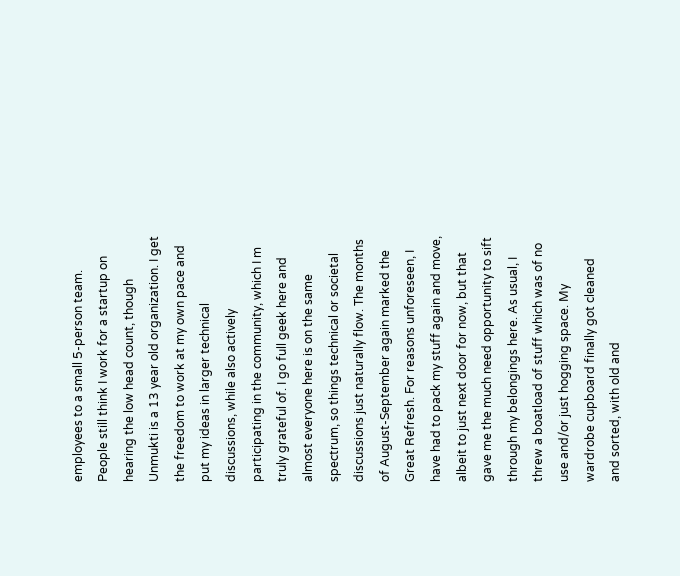employees to a small 5-person team. People still think I work for a startup on hearing the low head count, though Unmukti is a 13 year old organization. I get the freedom to work at my own pace and put my ideas in larger technical discussions, while also actively participating in the community, which I m truly grateful of. I go full geek here and almost everyone here is on the same spectrum, so things technical or societal discussions just naturally flow. The months of August-September again marked the Great Refresh. For reasons unforeseen, I have had to pack my stuff again and move, albeit to just next door for now, but that gave me the much need opportunity to sift through my belongings here. As usual, I threw a boatload of stuff which was of no use and/or just hogging space. My wardrobe cupboard finally got cleaned and sorted, with old and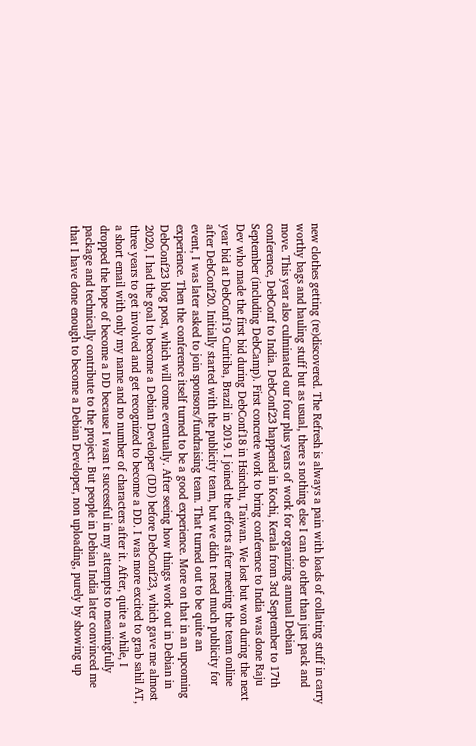new clothes getting (re)discovered. The Refresh is always a pain with loads of collating stuff in carry worthy bags and hauling stuff but as usual, there s nothing else I can do other than just pack and move. This year also culminated our four plus years of work for organizing annual Debian conference, DebConf to India. DebConf23 happened in Kochi, Kerala from 3rd September to 17th September (including DebCamp). First concrete work to bring conference to India was done Raju Dev who made the first bid during DebConf18 in Hsinchu, Taiwan. We lost but won during the next year bid at DebConf19 Curitiba, Brazil in 2019. I joined the efforts after meeting the team online after DebConf20. Initially started with the publicity team, but we didn t need much publicity for event, I was later asked to join sponsors/fundraising team. That turned out to be quite an experience. Then the conference itself turned to be a good experience. More on that in an upcoming DebConf23 blog post, which will come eventually. After seeing how things work out in Debian in 2020, I had the goal to become a Debian Developer (DD) before DebConf23, which gave me almost three years to get involved and get recognized to become a DD. I was more excited to grab sahil AT, a short email with only my name and no number of characters after it. After, quite a while, I dropped the hope of become a DD because I wasn t successful in my attempts to meaningfully package and technically contribute to the project. But people in Debian India later convinced me that I have done enough to become a Debian Developer, non uploading, purely by showing up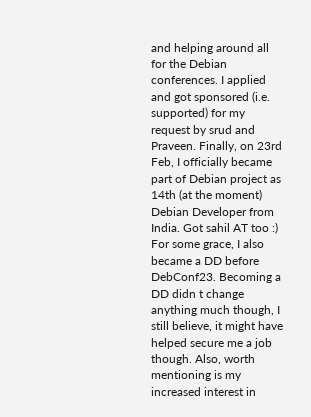and helping around all for the Debian conferences. I applied and got sponsored (i.e. supported) for my request by srud and Praveen. Finally, on 23rd Feb, I officially became part of Debian project as 14th (at the moment) Debian Developer from India. Got sahil AT too :) For some grace, I also became a DD before DebConf23. Becoming a DD didn t change anything much though, I still believe, it might have helped secure me a job though. Also, worth mentioning is my increased interest in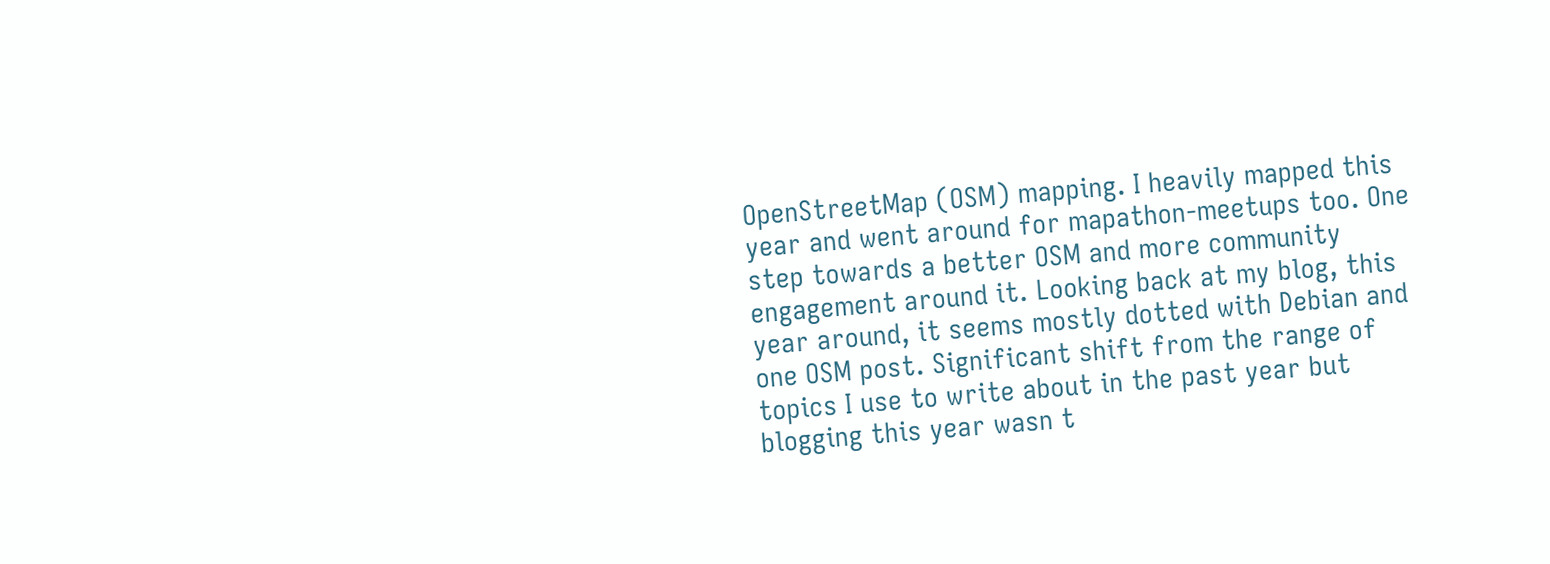OpenStreetMap (OSM) mapping. I heavily mapped this year and went around for mapathon-meetups too. One step towards a better OSM and more community engagement around it. Looking back at my blog, this year around, it seems mostly dotted with Debian and one OSM post. Significant shift from the range of topics I use to write about in the past year but blogging this year wasn t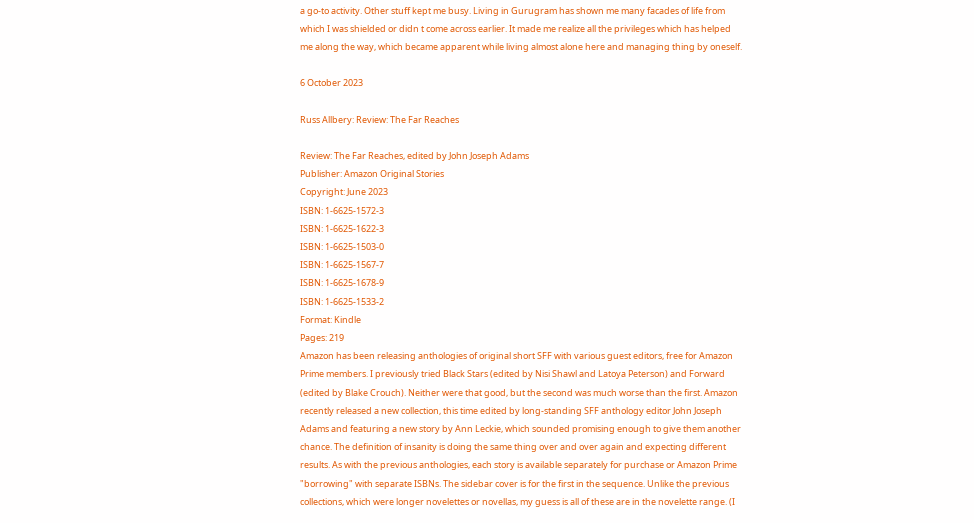a go-to activity. Other stuff kept me busy. Living in Gurugram has shown me many facades of life from which I was shielded or didn t come across earlier. It made me realize all the privileges which has helped me along the way, which became apparent while living almost alone here and managing thing by oneself.

6 October 2023

Russ Allbery: Review: The Far Reaches

Review: The Far Reaches, edited by John Joseph Adams
Publisher: Amazon Original Stories
Copyright: June 2023
ISBN: 1-6625-1572-3
ISBN: 1-6625-1622-3
ISBN: 1-6625-1503-0
ISBN: 1-6625-1567-7
ISBN: 1-6625-1678-9
ISBN: 1-6625-1533-2
Format: Kindle
Pages: 219
Amazon has been releasing anthologies of original short SFF with various guest editors, free for Amazon Prime members. I previously tried Black Stars (edited by Nisi Shawl and Latoya Peterson) and Forward (edited by Blake Crouch). Neither were that good, but the second was much worse than the first. Amazon recently released a new collection, this time edited by long-standing SFF anthology editor John Joseph Adams and featuring a new story by Ann Leckie, which sounded promising enough to give them another chance. The definition of insanity is doing the same thing over and over again and expecting different results. As with the previous anthologies, each story is available separately for purchase or Amazon Prime "borrowing" with separate ISBNs. The sidebar cover is for the first in the sequence. Unlike the previous collections, which were longer novelettes or novellas, my guess is all of these are in the novelette range. (I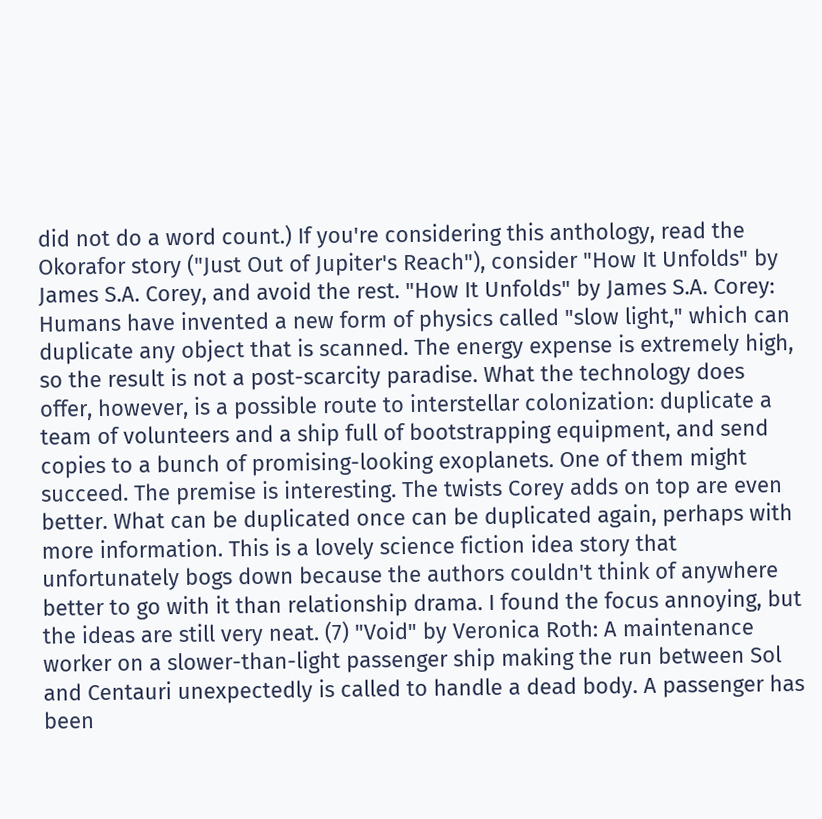did not do a word count.) If you're considering this anthology, read the Okorafor story ("Just Out of Jupiter's Reach"), consider "How It Unfolds" by James S.A. Corey, and avoid the rest. "How It Unfolds" by James S.A. Corey: Humans have invented a new form of physics called "slow light," which can duplicate any object that is scanned. The energy expense is extremely high, so the result is not a post-scarcity paradise. What the technology does offer, however, is a possible route to interstellar colonization: duplicate a team of volunteers and a ship full of bootstrapping equipment, and send copies to a bunch of promising-looking exoplanets. One of them might succeed. The premise is interesting. The twists Corey adds on top are even better. What can be duplicated once can be duplicated again, perhaps with more information. This is a lovely science fiction idea story that unfortunately bogs down because the authors couldn't think of anywhere better to go with it than relationship drama. I found the focus annoying, but the ideas are still very neat. (7) "Void" by Veronica Roth: A maintenance worker on a slower-than-light passenger ship making the run between Sol and Centauri unexpectedly is called to handle a dead body. A passenger has been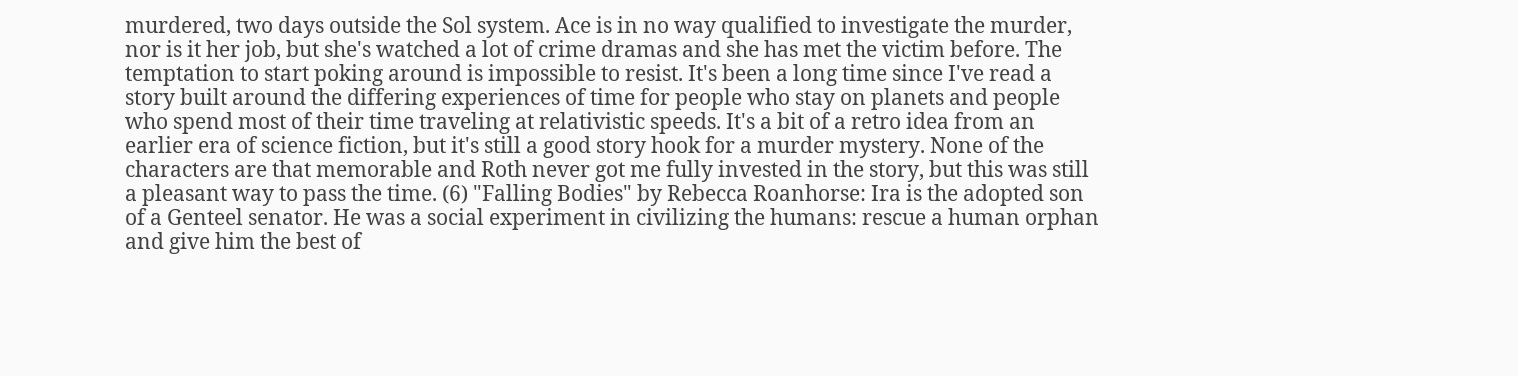murdered, two days outside the Sol system. Ace is in no way qualified to investigate the murder, nor is it her job, but she's watched a lot of crime dramas and she has met the victim before. The temptation to start poking around is impossible to resist. It's been a long time since I've read a story built around the differing experiences of time for people who stay on planets and people who spend most of their time traveling at relativistic speeds. It's a bit of a retro idea from an earlier era of science fiction, but it's still a good story hook for a murder mystery. None of the characters are that memorable and Roth never got me fully invested in the story, but this was still a pleasant way to pass the time. (6) "Falling Bodies" by Rebecca Roanhorse: Ira is the adopted son of a Genteel senator. He was a social experiment in civilizing the humans: rescue a human orphan and give him the best of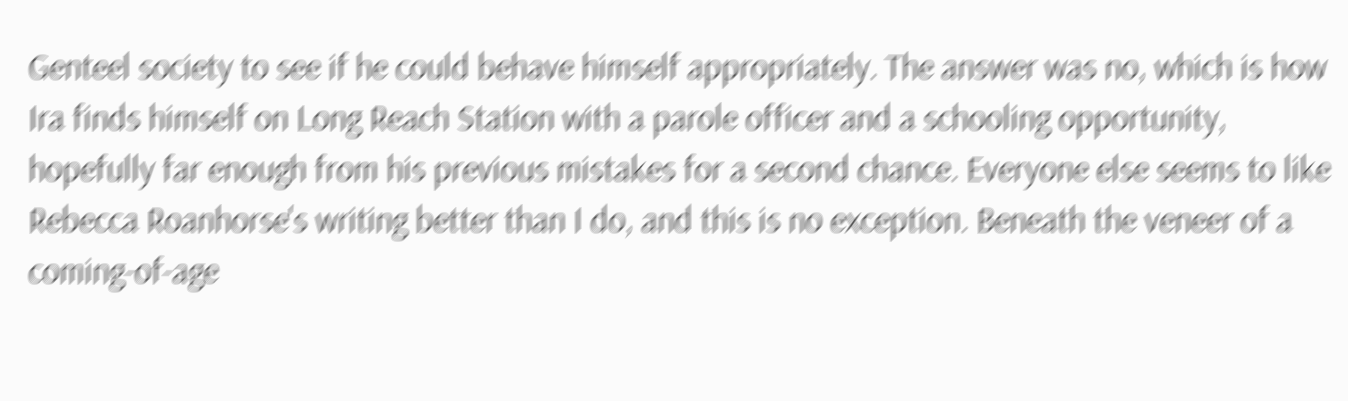Genteel society to see if he could behave himself appropriately. The answer was no, which is how Ira finds himself on Long Reach Station with a parole officer and a schooling opportunity, hopefully far enough from his previous mistakes for a second chance. Everyone else seems to like Rebecca Roanhorse's writing better than I do, and this is no exception. Beneath the veneer of a coming-of-age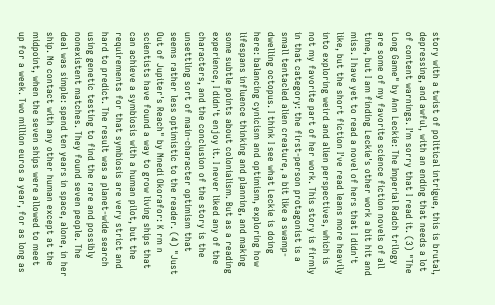story with a twist of political intrigue, this is brutal, depressing, and awful, with an ending that needs a lot of content warnings. I'm sorry that I read it. (3) "The Long Game" by Ann Leckie: The Imperial Radch trilogy are some of my favorite science fiction novels of all time, but I am finding Leckie's other work a bit hit and miss. I have yet to read a novel of hers that I didn't like, but the short fiction I've read leans more heavily into exploring weird and alien perspectives, which is not my favorite part of her work. This story is firmly in that category: the first-person protagonist is a small tentacled alien creature, a bit like a swamp-dwelling octopus. I think I see what Leckie is doing here: balancing cynicism and optimism, exploring how lifespans influence thinking and planning, and making some subtle points about colonialism. But as a reading experience, I didn't enjoy it. I never liked any of the characters, and the conclusion of the story is the unsettling sort of main-character optimism that seems rather less optimistic to the reader. (4) "Just Out of Jupiter's Reach" by Nnedi Okorafor: K rm n scientists have found a way to grow living ships that can achieve a symbiosis with a human pilot, but the requirements for that symbiosis are very strict and hard to predict. The result was a planet-wide search using genetic testing to find the rare and possibly nonexistent matches. They found seven people. The deal was simple: spend ten years in space, alone, in her ship. No contact with any other human except at the midpoint, when the seven ships were allowed to meet up for a week. Two million euros a year, for as long as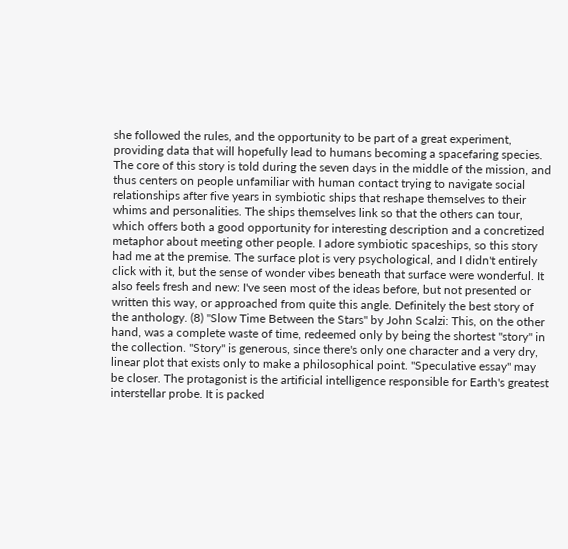she followed the rules, and the opportunity to be part of a great experiment, providing data that will hopefully lead to humans becoming a spacefaring species. The core of this story is told during the seven days in the middle of the mission, and thus centers on people unfamiliar with human contact trying to navigate social relationships after five years in symbiotic ships that reshape themselves to their whims and personalities. The ships themselves link so that the others can tour, which offers both a good opportunity for interesting description and a concretized metaphor about meeting other people. I adore symbiotic spaceships, so this story had me at the premise. The surface plot is very psychological, and I didn't entirely click with it, but the sense of wonder vibes beneath that surface were wonderful. It also feels fresh and new: I've seen most of the ideas before, but not presented or written this way, or approached from quite this angle. Definitely the best story of the anthology. (8) "Slow Time Between the Stars" by John Scalzi: This, on the other hand, was a complete waste of time, redeemed only by being the shortest "story" in the collection. "Story" is generous, since there's only one character and a very dry, linear plot that exists only to make a philosophical point. "Speculative essay" may be closer. The protagonist is the artificial intelligence responsible for Earth's greatest interstellar probe. It is packed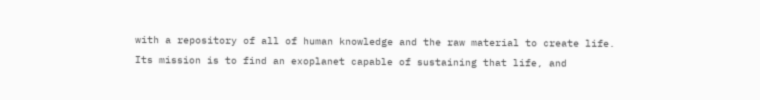with a repository of all of human knowledge and the raw material to create life. Its mission is to find an exoplanet capable of sustaining that life, and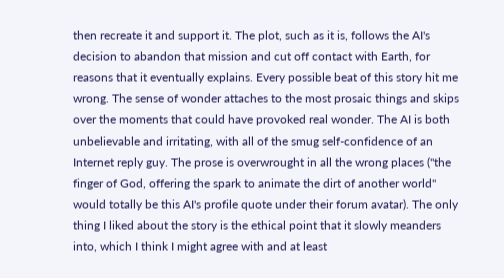then recreate it and support it. The plot, such as it is, follows the AI's decision to abandon that mission and cut off contact with Earth, for reasons that it eventually explains. Every possible beat of this story hit me wrong. The sense of wonder attaches to the most prosaic things and skips over the moments that could have provoked real wonder. The AI is both unbelievable and irritating, with all of the smug self-confidence of an Internet reply guy. The prose is overwrought in all the wrong places ("the finger of God, offering the spark to animate the dirt of another world" would totally be this AI's profile quote under their forum avatar). The only thing I liked about the story is the ethical point that it slowly meanders into, which I think I might agree with and at least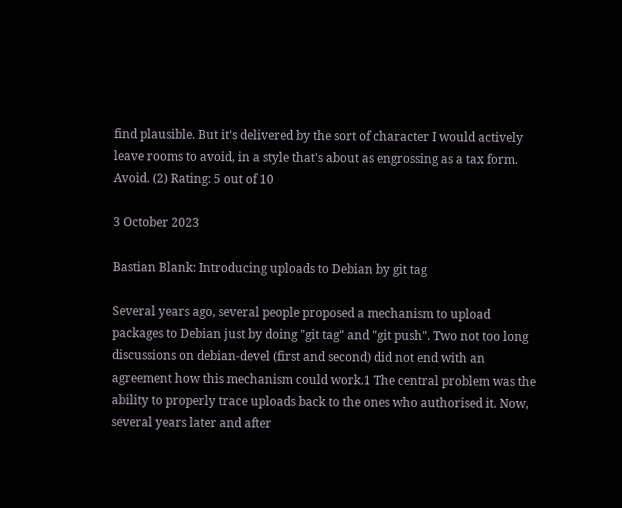find plausible. But it's delivered by the sort of character I would actively leave rooms to avoid, in a style that's about as engrossing as a tax form. Avoid. (2) Rating: 5 out of 10

3 October 2023

Bastian Blank: Introducing uploads to Debian by git tag

Several years ago, several people proposed a mechanism to upload packages to Debian just by doing "git tag" and "git push". Two not too long discussions on debian-devel (first and second) did not end with an agreement how this mechanism could work.1 The central problem was the ability to properly trace uploads back to the ones who authorised it. Now, several years later and after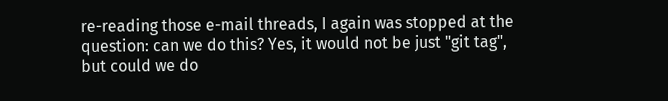re-reading those e-mail threads, I again was stopped at the question: can we do this? Yes, it would not be just "git tag", but could we do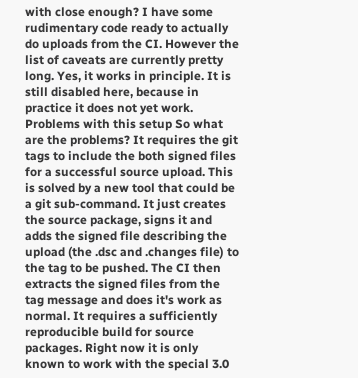with close enough? I have some rudimentary code ready to actually do uploads from the CI. However the list of caveats are currently pretty long. Yes, it works in principle. It is still disabled here, because in practice it does not yet work. Problems with this setup So what are the problems? It requires the git tags to include the both signed files for a successful source upload. This is solved by a new tool that could be a git sub-command. It just creates the source package, signs it and adds the signed file describing the upload (the .dsc and .changes file) to the tag to be pushed. The CI then extracts the signed files from the tag message and does it's work as normal. It requires a sufficiently reproducible build for source packages. Right now it is only known to work with the special 3.0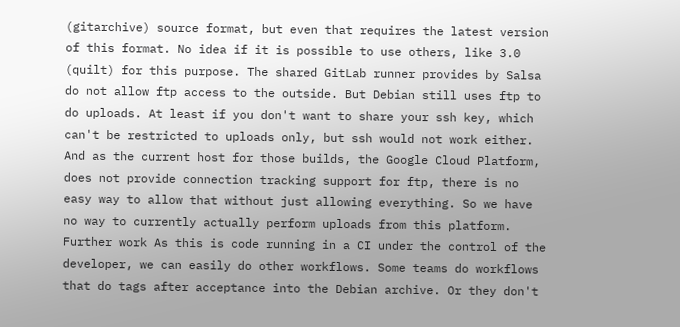(gitarchive) source format, but even that requires the latest version of this format. No idea if it is possible to use others, like 3.0 (quilt) for this purpose. The shared GitLab runner provides by Salsa do not allow ftp access to the outside. But Debian still uses ftp to do uploads. At least if you don't want to share your ssh key, which can't be restricted to uploads only, but ssh would not work either. And as the current host for those builds, the Google Cloud Platform, does not provide connection tracking support for ftp, there is no easy way to allow that without just allowing everything. So we have no way to currently actually perform uploads from this platform. Further work As this is code running in a CI under the control of the developer, we can easily do other workflows. Some teams do workflows that do tags after acceptance into the Debian archive. Or they don't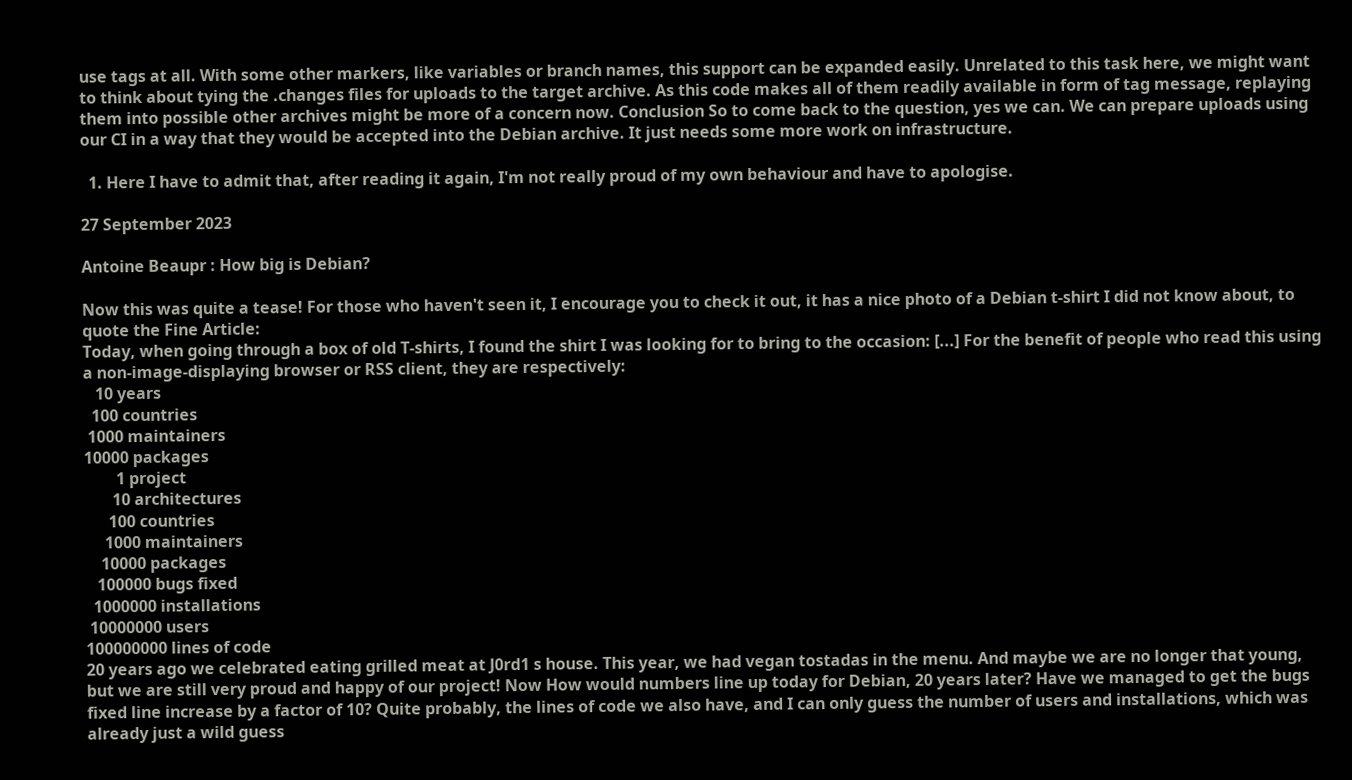use tags at all. With some other markers, like variables or branch names, this support can be expanded easily. Unrelated to this task here, we might want to think about tying the .changes files for uploads to the target archive. As this code makes all of them readily available in form of tag message, replaying them into possible other archives might be more of a concern now. Conclusion So to come back to the question, yes we can. We can prepare uploads using our CI in a way that they would be accepted into the Debian archive. It just needs some more work on infrastructure.

  1. Here I have to admit that, after reading it again, I'm not really proud of my own behaviour and have to apologise.

27 September 2023

Antoine Beaupr : How big is Debian?

Now this was quite a tease! For those who haven't seen it, I encourage you to check it out, it has a nice photo of a Debian t-shirt I did not know about, to quote the Fine Article:
Today, when going through a box of old T-shirts, I found the shirt I was looking for to bring to the occasion: [...] For the benefit of people who read this using a non-image-displaying browser or RSS client, they are respectively:
   10 years
  100 countries
 1000 maintainers
10000 packages
        1 project
       10 architectures
      100 countries
     1000 maintainers
    10000 packages
   100000 bugs fixed
  1000000 installations
 10000000 users
100000000 lines of code
20 years ago we celebrated eating grilled meat at J0rd1 s house. This year, we had vegan tostadas in the menu. And maybe we are no longer that young, but we are still very proud and happy of our project! Now How would numbers line up today for Debian, 20 years later? Have we managed to get the bugs fixed line increase by a factor of 10? Quite probably, the lines of code we also have, and I can only guess the number of users and installations, which was already just a wild guess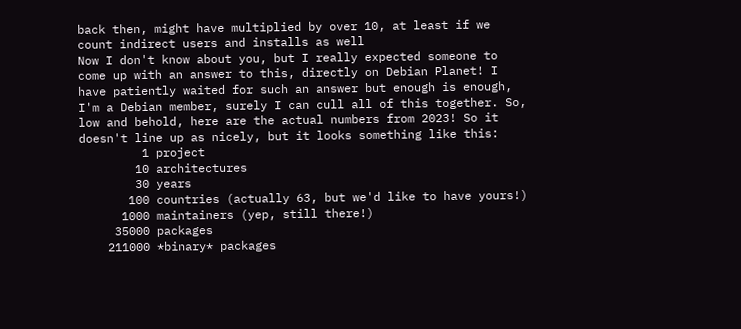back then, might have multiplied by over 10, at least if we count indirect users and installs as well
Now I don't know about you, but I really expected someone to come up with an answer to this, directly on Debian Planet! I have patiently waited for such an answer but enough is enough, I'm a Debian member, surely I can cull all of this together. So, low and behold, here are the actual numbers from 2023! So it doesn't line up as nicely, but it looks something like this:
         1 project
        10 architectures
        30 years
       100 countries (actually 63, but we'd like to have yours!)
      1000 maintainers (yep, still there!)
     35000 packages
    211000 *binary* packages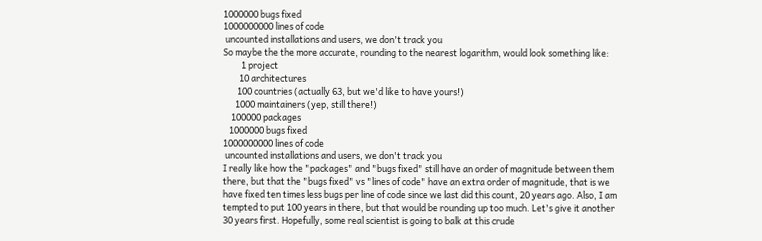1000000 bugs fixed
1000000000 lines of code
 uncounted installations and users, we don't track you
So maybe the the more accurate, rounding to the nearest logarithm, would look something like:
         1 project
        10 architectures
       100 countries (actually 63, but we'd like to have yours!)
      1000 maintainers (yep, still there!)
    100000 packages
   1000000 bugs fixed
1000000000 lines of code
 uncounted installations and users, we don't track you
I really like how the "packages" and "bugs fixed" still have an order of magnitude between them there, but that the "bugs fixed" vs "lines of code" have an extra order of magnitude, that is we have fixed ten times less bugs per line of code since we last did this count, 20 years ago. Also, I am tempted to put 100 years in there, but that would be rounding up too much. Let's give it another 30 years first. Hopefully, some real scientist is going to balk at this crude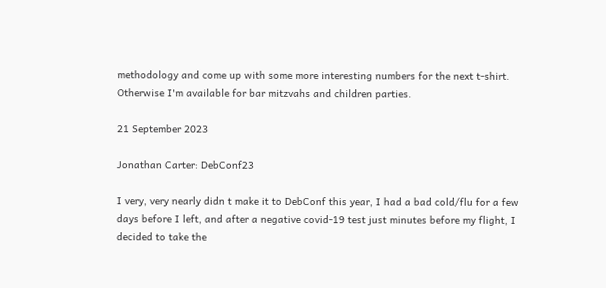methodology and come up with some more interesting numbers for the next t-shirt. Otherwise I'm available for bar mitzvahs and children parties.

21 September 2023

Jonathan Carter: DebConf23

I very, very nearly didn t make it to DebConf this year, I had a bad cold/flu for a few days before I left, and after a negative covid-19 test just minutes before my flight, I decided to take the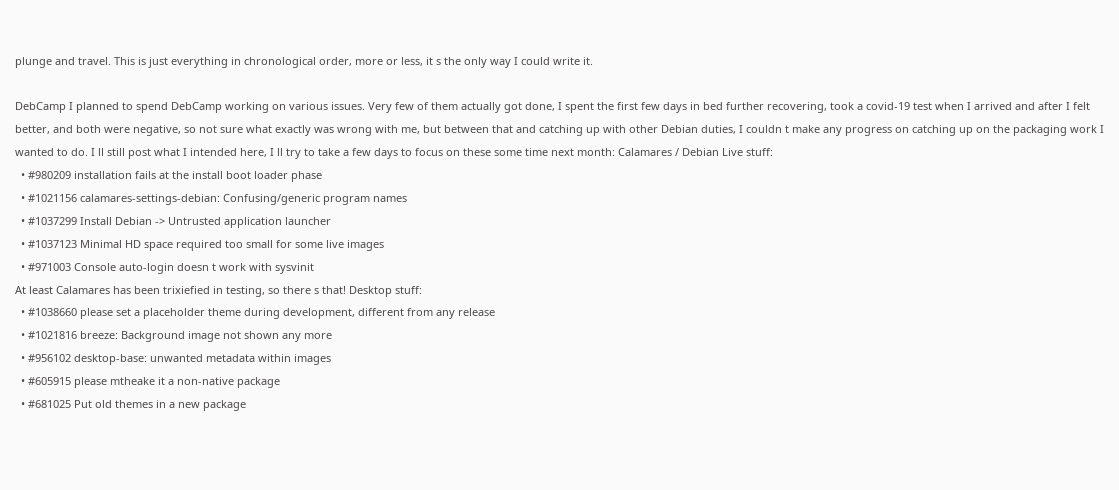plunge and travel. This is just everything in chronological order, more or less, it s the only way I could write it.

DebCamp I planned to spend DebCamp working on various issues. Very few of them actually got done, I spent the first few days in bed further recovering, took a covid-19 test when I arrived and after I felt better, and both were negative, so not sure what exactly was wrong with me, but between that and catching up with other Debian duties, I couldn t make any progress on catching up on the packaging work I wanted to do. I ll still post what I intended here, I ll try to take a few days to focus on these some time next month: Calamares / Debian Live stuff:
  • #980209 installation fails at the install boot loader phase
  • #1021156 calamares-settings-debian: Confusing/generic program names
  • #1037299 Install Debian -> Untrusted application launcher
  • #1037123 Minimal HD space required too small for some live images
  • #971003 Console auto-login doesn t work with sysvinit
At least Calamares has been trixiefied in testing, so there s that! Desktop stuff:
  • #1038660 please set a placeholder theme during development, different from any release
  • #1021816 breeze: Background image not shown any more
  • #956102 desktop-base: unwanted metadata within images
  • #605915 please mtheake it a non-native package
  • #681025 Put old themes in a new package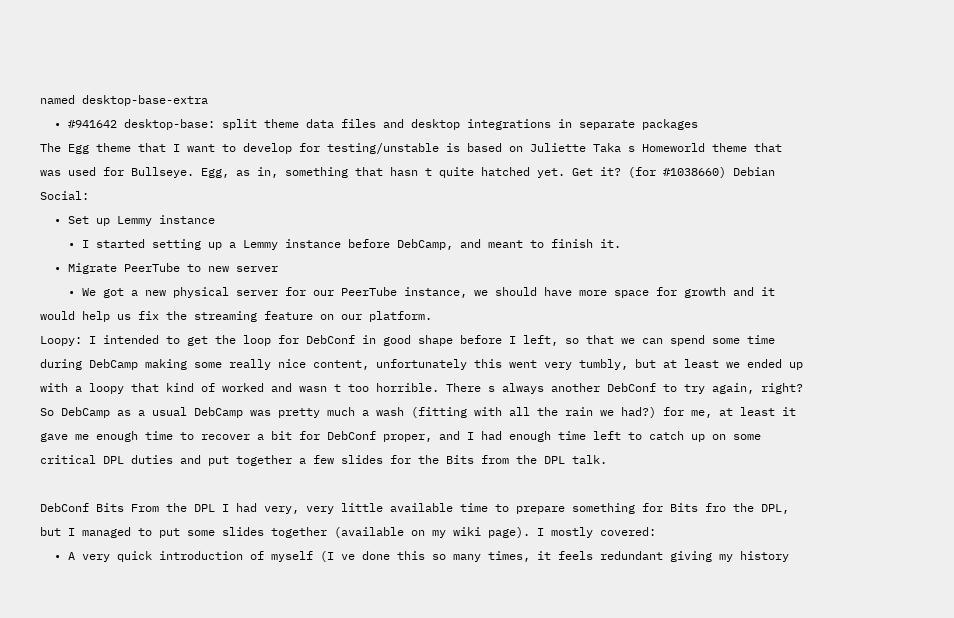named desktop-base-extra
  • #941642 desktop-base: split theme data files and desktop integrations in separate packages
The Egg theme that I want to develop for testing/unstable is based on Juliette Taka s Homeworld theme that was used for Bullseye. Egg, as in, something that hasn t quite hatched yet. Get it? (for #1038660) Debian Social:
  • Set up Lemmy instance
    • I started setting up a Lemmy instance before DebCamp, and meant to finish it.
  • Migrate PeerTube to new server
    • We got a new physical server for our PeerTube instance, we should have more space for growth and it would help us fix the streaming feature on our platform.
Loopy: I intended to get the loop for DebConf in good shape before I left, so that we can spend some time during DebCamp making some really nice content, unfortunately this went very tumbly, but at least we ended up with a loopy that kind of worked and wasn t too horrible. There s always another DebConf to try again, right?
So DebCamp as a usual DebCamp was pretty much a wash (fitting with all the rain we had?) for me, at least it gave me enough time to recover a bit for DebConf proper, and I had enough time left to catch up on some critical DPL duties and put together a few slides for the Bits from the DPL talk.

DebConf Bits From the DPL I had very, very little available time to prepare something for Bits fro the DPL, but I managed to put some slides together (available on my wiki page). I mostly covered:
  • A very quick introduction of myself (I ve done this so many times, it feels redundant giving my history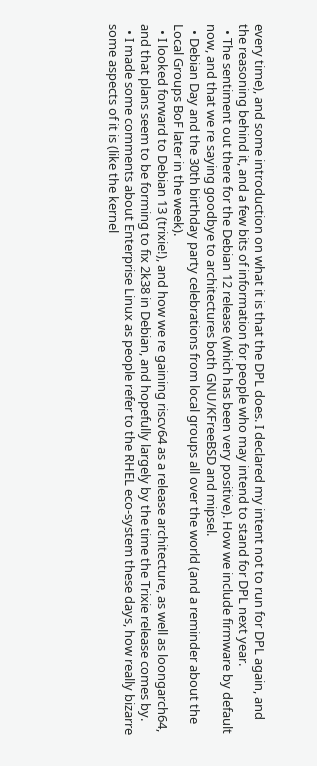every time), and some introduction on what it is that the DPL does. I declared my intent not to run for DPL again, and the reasoning behind it, and a few bits of information for people who may intend to stand for DPL next year.
  • The sentiment out there for the Debian 12 release (which has been very positive). How we include firmware by default now, and that we re saying goodbye to architectures both GNU/KFreeBSD and mipsel.
  • Debian Day and the 30th birthday party celebrations from local groups all over the world (and a reminder about the Local Groups BoF later in the week).
  • I looked forward to Debian 13 (trixie!), and how we re gaining riscv64 as a release architecture, as well as loongarch64, and that plans seem to be forming to fix 2k38 in Debian, and hopefully largely by the time the Trixie release comes by.
  • I made some comments about Enterprise Linux as people refer to the RHEL eco-system these days, how really bizarre some aspects of it is (like the kernel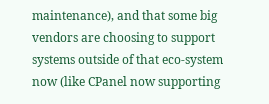maintenance), and that some big vendors are choosing to support systems outside of that eco-system now (like CPanel now supporting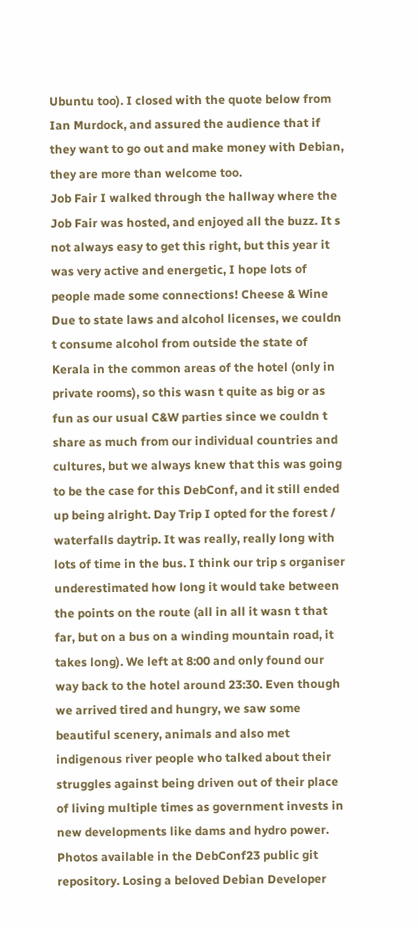Ubuntu too). I closed with the quote below from Ian Murdock, and assured the audience that if they want to go out and make money with Debian, they are more than welcome too.
Job Fair I walked through the hallway where the Job Fair was hosted, and enjoyed all the buzz. It s not always easy to get this right, but this year it was very active and energetic, I hope lots of people made some connections! Cheese & Wine Due to state laws and alcohol licenses, we couldn t consume alcohol from outside the state of Kerala in the common areas of the hotel (only in private rooms), so this wasn t quite as big or as fun as our usual C&W parties since we couldn t share as much from our individual countries and cultures, but we always knew that this was going to be the case for this DebConf, and it still ended up being alright. Day Trip I opted for the forest / waterfalls daytrip. It was really, really long with lots of time in the bus. I think our trip s organiser underestimated how long it would take between the points on the route (all in all it wasn t that far, but on a bus on a winding mountain road, it takes long). We left at 8:00 and only found our way back to the hotel around 23:30. Even though we arrived tired and hungry, we saw some beautiful scenery, animals and also met indigenous river people who talked about their struggles against being driven out of their place of living multiple times as government invests in new developments like dams and hydro power. Photos available in the DebConf23 public git repository. Losing a beloved Debian Developer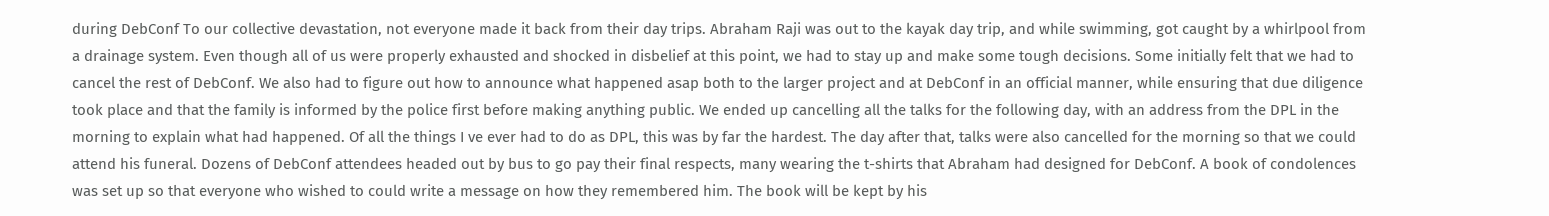during DebConf To our collective devastation, not everyone made it back from their day trips. Abraham Raji was out to the kayak day trip, and while swimming, got caught by a whirlpool from a drainage system. Even though all of us were properly exhausted and shocked in disbelief at this point, we had to stay up and make some tough decisions. Some initially felt that we had to cancel the rest of DebConf. We also had to figure out how to announce what happened asap both to the larger project and at DebConf in an official manner, while ensuring that due diligence took place and that the family is informed by the police first before making anything public. We ended up cancelling all the talks for the following day, with an address from the DPL in the morning to explain what had happened. Of all the things I ve ever had to do as DPL, this was by far the hardest. The day after that, talks were also cancelled for the morning so that we could attend his funeral. Dozens of DebConf attendees headed out by bus to go pay their final respects, many wearing the t-shirts that Abraham had designed for DebConf. A book of condolences was set up so that everyone who wished to could write a message on how they remembered him. The book will be kept by his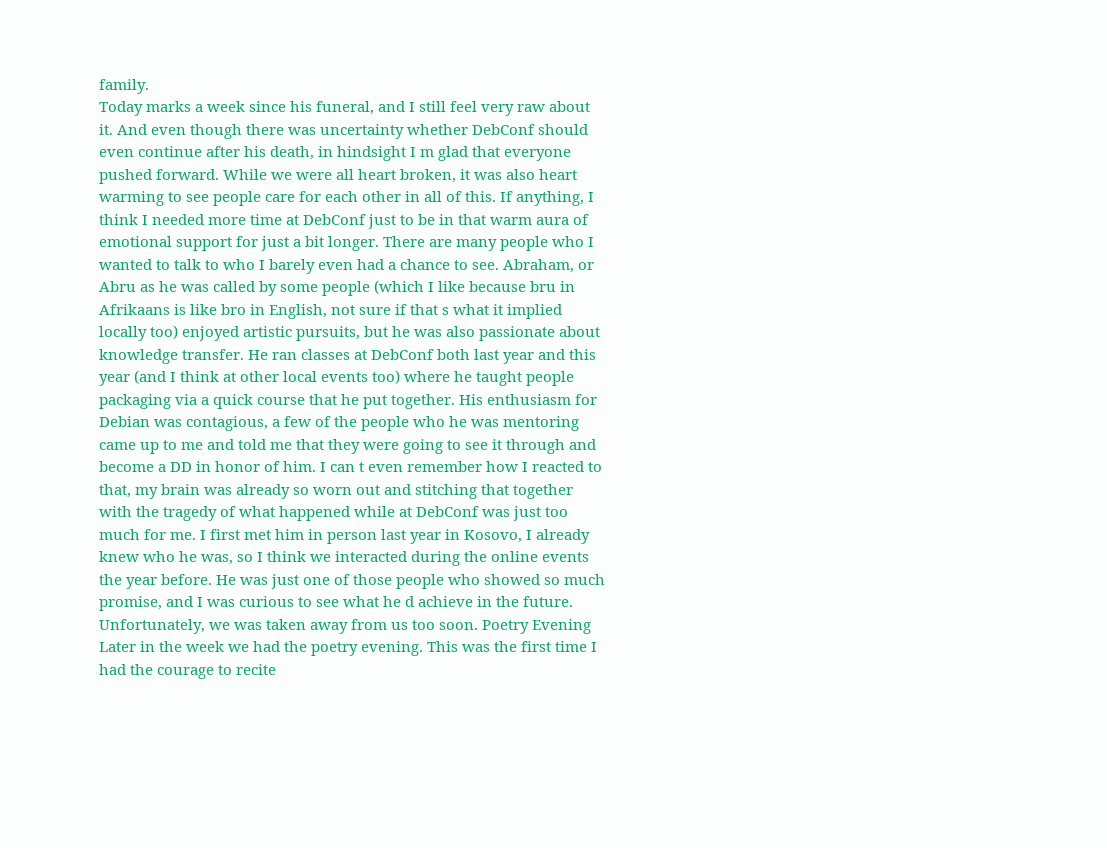family.
Today marks a week since his funeral, and I still feel very raw about it. And even though there was uncertainty whether DebConf should even continue after his death, in hindsight I m glad that everyone pushed forward. While we were all heart broken, it was also heart warming to see people care for each other in all of this. If anything, I think I needed more time at DebConf just to be in that warm aura of emotional support for just a bit longer. There are many people who I wanted to talk to who I barely even had a chance to see. Abraham, or Abru as he was called by some people (which I like because bru in Afrikaans is like bro in English, not sure if that s what it implied locally too) enjoyed artistic pursuits, but he was also passionate about knowledge transfer. He ran classes at DebConf both last year and this year (and I think at other local events too) where he taught people packaging via a quick course that he put together. His enthusiasm for Debian was contagious, a few of the people who he was mentoring came up to me and told me that they were going to see it through and become a DD in honor of him. I can t even remember how I reacted to that, my brain was already so worn out and stitching that together with the tragedy of what happened while at DebConf was just too much for me. I first met him in person last year in Kosovo, I already knew who he was, so I think we interacted during the online events the year before. He was just one of those people who showed so much promise, and I was curious to see what he d achieve in the future. Unfortunately, we was taken away from us too soon. Poetry Evening Later in the week we had the poetry evening. This was the first time I had the courage to recite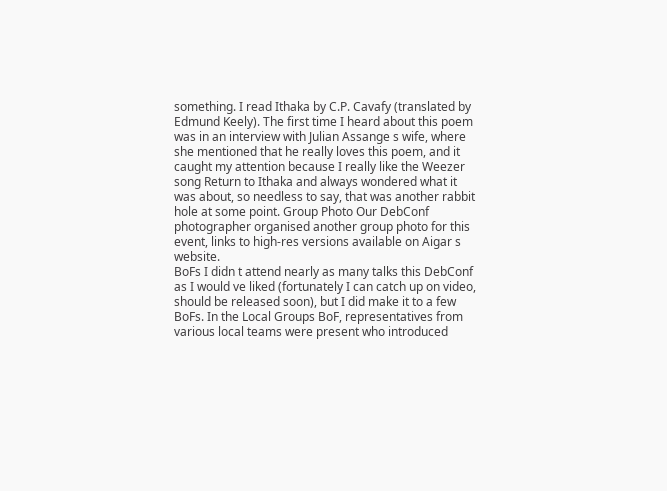something. I read Ithaka by C.P. Cavafy (translated by Edmund Keely). The first time I heard about this poem was in an interview with Julian Assange s wife, where she mentioned that he really loves this poem, and it caught my attention because I really like the Weezer song Return to Ithaka and always wondered what it was about, so needless to say, that was another rabbit hole at some point. Group Photo Our DebConf photographer organised another group photo for this event, links to high-res versions available on Aigar s website.
BoFs I didn t attend nearly as many talks this DebConf as I would ve liked (fortunately I can catch up on video, should be released soon), but I did make it to a few BoFs. In the Local Groups BoF, representatives from various local teams were present who introduced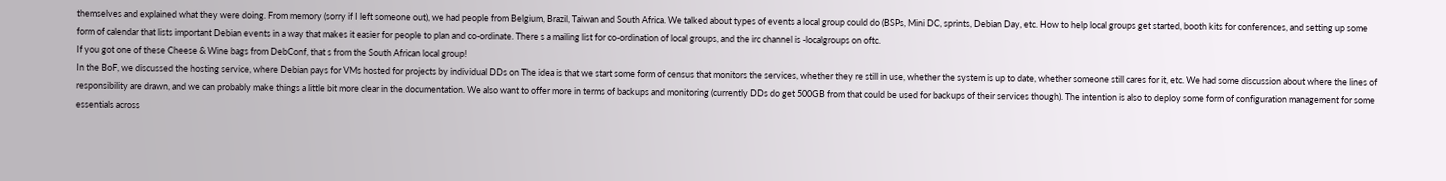themselves and explained what they were doing. From memory (sorry if I left someone out), we had people from Belgium, Brazil, Taiwan and South Africa. We talked about types of events a local group could do (BSPs, Mini DC, sprints, Debian Day, etc. How to help local groups get started, booth kits for conferences, and setting up some form of calendar that lists important Debian events in a way that makes it easier for people to plan and co-ordinate. There s a mailing list for co-ordination of local groups, and the irc channel is -localgroups on oftc.
If you got one of these Cheese & Wine bags from DebConf, that s from the South African local group!
In the BoF, we discussed the hosting service, where Debian pays for VMs hosted for projects by individual DDs on The idea is that we start some form of census that monitors the services, whether they re still in use, whether the system is up to date, whether someone still cares for it, etc. We had some discussion about where the lines of responsibility are drawn, and we can probably make things a little bit more clear in the documentation. We also want to offer more in terms of backups and monitoring (currently DDs do get 500GB from that could be used for backups of their services though). The intention is also to deploy some form of configuration management for some essentials across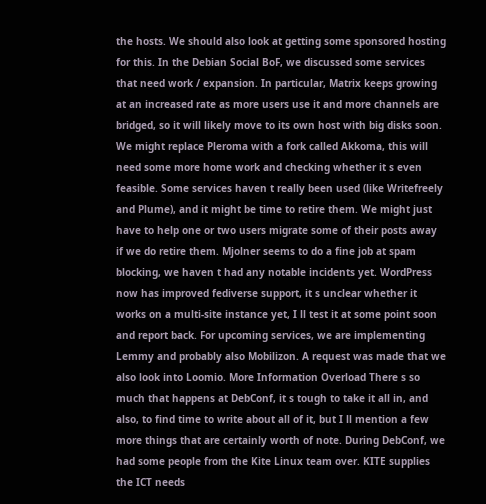the hosts. We should also look at getting some sponsored hosting for this. In the Debian Social BoF, we discussed some services that need work / expansion. In particular, Matrix keeps growing at an increased rate as more users use it and more channels are bridged, so it will likely move to its own host with big disks soon. We might replace Pleroma with a fork called Akkoma, this will need some more home work and checking whether it s even feasible. Some services haven t really been used (like Writefreely and Plume), and it might be time to retire them. We might just have to help one or two users migrate some of their posts away if we do retire them. Mjolner seems to do a fine job at spam blocking, we haven t had any notable incidents yet. WordPress now has improved fediverse support, it s unclear whether it works on a multi-site instance yet, I ll test it at some point soon and report back. For upcoming services, we are implementing Lemmy and probably also Mobilizon. A request was made that we also look into Loomio. More Information Overload There s so much that happens at DebConf, it s tough to take it all in, and also, to find time to write about all of it, but I ll mention a few more things that are certainly worth of note. During DebConf, we had some people from the Kite Linux team over. KITE supplies the ICT needs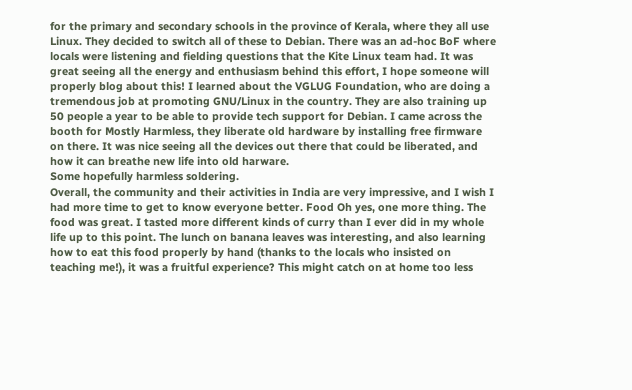for the primary and secondary schools in the province of Kerala, where they all use Linux. They decided to switch all of these to Debian. There was an ad-hoc BoF where locals were listening and fielding questions that the Kite Linux team had. It was great seeing all the energy and enthusiasm behind this effort, I hope someone will properly blog about this! I learned about the VGLUG Foundation, who are doing a tremendous job at promoting GNU/Linux in the country. They are also training up 50 people a year to be able to provide tech support for Debian. I came across the booth for Mostly Harmless, they liberate old hardware by installing free firmware on there. It was nice seeing all the devices out there that could be liberated, and how it can breathe new life into old harware.
Some hopefully harmless soldering.
Overall, the community and their activities in India are very impressive, and I wish I had more time to get to know everyone better. Food Oh yes, one more thing. The food was great. I tasted more different kinds of curry than I ever did in my whole life up to this point. The lunch on banana leaves was interesting, and also learning how to eat this food properly by hand (thanks to the locals who insisted on teaching me!), it was a fruitful experience? This might catch on at home too less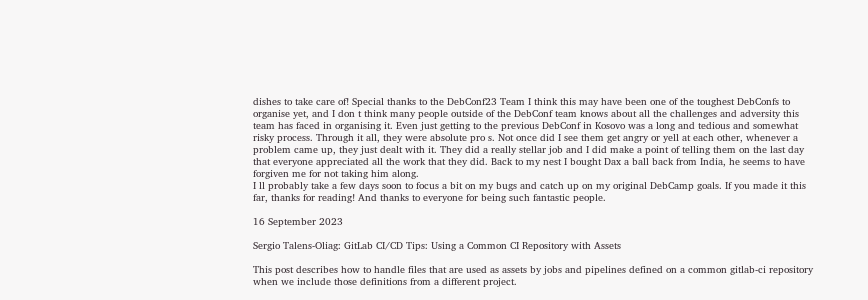dishes to take care of! Special thanks to the DebConf23 Team I think this may have been one of the toughest DebConfs to organise yet, and I don t think many people outside of the DebConf team knows about all the challenges and adversity this team has faced in organising it. Even just getting to the previous DebConf in Kosovo was a long and tedious and somewhat risky process. Through it all, they were absolute pro s. Not once did I see them get angry or yell at each other, whenever a problem came up, they just dealt with it. They did a really stellar job and I did make a point of telling them on the last day that everyone appreciated all the work that they did. Back to my nest I bought Dax a ball back from India, he seems to have forgiven me for not taking him along.
I ll probably take a few days soon to focus a bit on my bugs and catch up on my original DebCamp goals. If you made it this far, thanks for reading! And thanks to everyone for being such fantastic people.

16 September 2023

Sergio Talens-Oliag: GitLab CI/CD Tips: Using a Common CI Repository with Assets

This post describes how to handle files that are used as assets by jobs and pipelines defined on a common gitlab-ci repository when we include those definitions from a different project.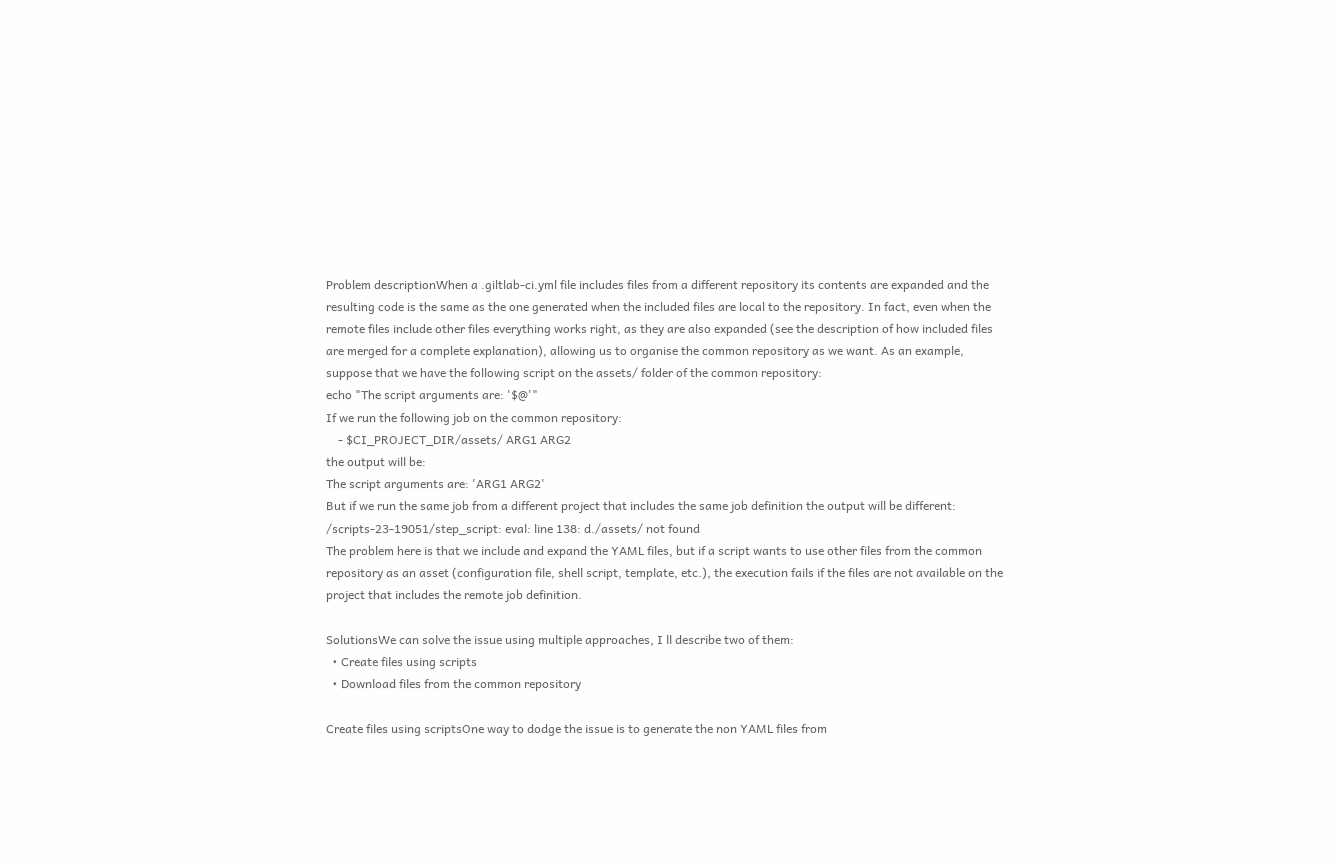Problem descriptionWhen a .giltlab-ci.yml file includes files from a different repository its contents are expanded and the resulting code is the same as the one generated when the included files are local to the repository. In fact, even when the remote files include other files everything works right, as they are also expanded (see the description of how included files are merged for a complete explanation), allowing us to organise the common repository as we want. As an example, suppose that we have the following script on the assets/ folder of the common repository:
echo "The script arguments are: '$@'"
If we run the following job on the common repository:
    - $CI_PROJECT_DIR/assets/ ARG1 ARG2
the output will be:
The script arguments are: 'ARG1 ARG2'
But if we run the same job from a different project that includes the same job definition the output will be different:
/scripts-23-19051/step_script: eval: line 138: d./assets/ not found
The problem here is that we include and expand the YAML files, but if a script wants to use other files from the common repository as an asset (configuration file, shell script, template, etc.), the execution fails if the files are not available on the project that includes the remote job definition.

SolutionsWe can solve the issue using multiple approaches, I ll describe two of them:
  • Create files using scripts
  • Download files from the common repository

Create files using scriptsOne way to dodge the issue is to generate the non YAML files from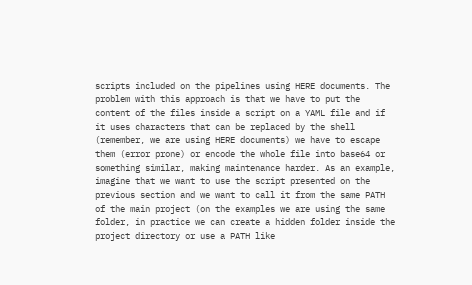scripts included on the pipelines using HERE documents. The problem with this approach is that we have to put the content of the files inside a script on a YAML file and if it uses characters that can be replaced by the shell (remember, we are using HERE documents) we have to escape them (error prone) or encode the whole file into base64 or something similar, making maintenance harder. As an example, imagine that we want to use the script presented on the previous section and we want to call it from the same PATH of the main project (on the examples we are using the same folder, in practice we can create a hidden folder inside the project directory or use a PATH like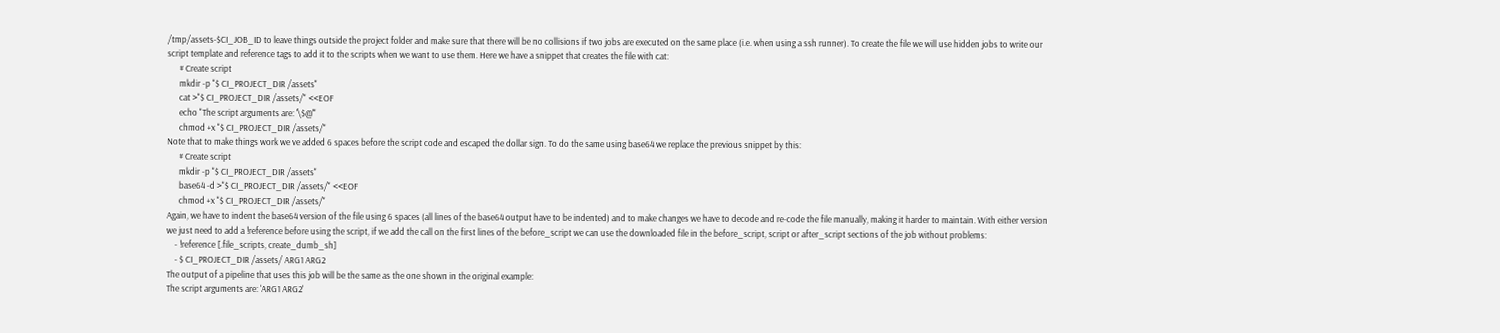/tmp/assets-$CI_JOB_ID to leave things outside the project folder and make sure that there will be no collisions if two jobs are executed on the same place (i.e. when using a ssh runner). To create the file we will use hidden jobs to write our script template and reference tags to add it to the scripts when we want to use them. Here we have a snippet that creates the file with cat:
      # Create script
      mkdir -p "$ CI_PROJECT_DIR /assets"
      cat >"$ CI_PROJECT_DIR /assets/" <<EOF
      echo "The script arguments are: '\$@'"
      chmod +x "$ CI_PROJECT_DIR /assets/"
Note that to make things work we ve added 6 spaces before the script code and escaped the dollar sign. To do the same using base64 we replace the previous snippet by this:
      # Create script
      mkdir -p "$ CI_PROJECT_DIR /assets"
      base64 -d >"$ CI_PROJECT_DIR /assets/" <<EOF
      chmod +x "$ CI_PROJECT_DIR /assets/"
Again, we have to indent the base64 version of the file using 6 spaces (all lines of the base64 output have to be indented) and to make changes we have to decode and re-code the file manually, making it harder to maintain. With either version we just need to add a !reference before using the script, if we add the call on the first lines of the before_script we can use the downloaded file in the before_script, script or after_script sections of the job without problems:
    - !reference [.file_scripts, create_dumb_sh]
    - $ CI_PROJECT_DIR /assets/ ARG1 ARG2
The output of a pipeline that uses this job will be the same as the one shown in the original example:
The script arguments are: 'ARG1 ARG2'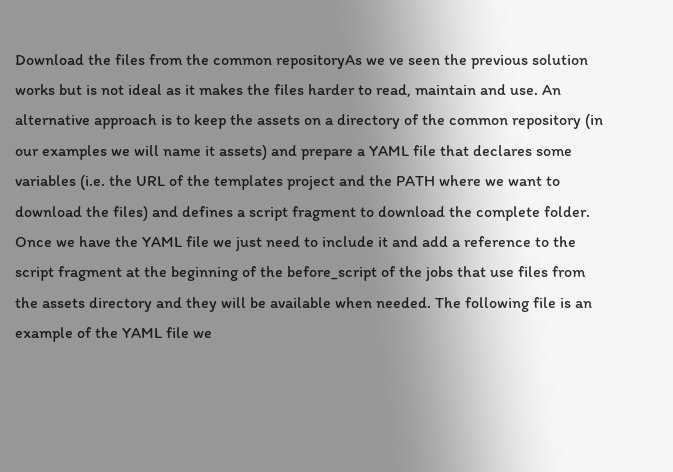Download the files from the common repositoryAs we ve seen the previous solution works but is not ideal as it makes the files harder to read, maintain and use. An alternative approach is to keep the assets on a directory of the common repository (in our examples we will name it assets) and prepare a YAML file that declares some variables (i.e. the URL of the templates project and the PATH where we want to download the files) and defines a script fragment to download the complete folder. Once we have the YAML file we just need to include it and add a reference to the script fragment at the beginning of the before_script of the jobs that use files from the assets directory and they will be available when needed. The following file is an example of the YAML file we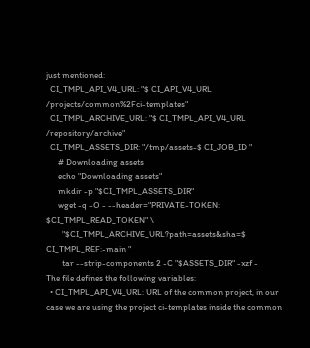just mentioned:
  CI_TMPL_API_V4_URL: "$ CI_API_V4_URL /projects/common%2Fci-templates"
  CI_TMPL_ARCHIVE_URL: "$ CI_TMPL_API_V4_URL /repository/archive"
  CI_TMPL_ASSETS_DIR: "/tmp/assets-$ CI_JOB_ID "
      # Downloading assets
      echo "Downloading assets"
      mkdir -p "$CI_TMPL_ASSETS_DIR"
      wget -q -O - --header="PRIVATE-TOKEN: $CI_TMPL_READ_TOKEN" \
        "$CI_TMPL_ARCHIVE_URL?path=assets&sha=$ CI_TMPL_REF:-main "
        tar --strip-components 2 -C "$ASSETS_DIR" -xzf -
The file defines the following variables:
  • CI_TMPL_API_V4_URL: URL of the common project, in our case we are using the project ci-templates inside the common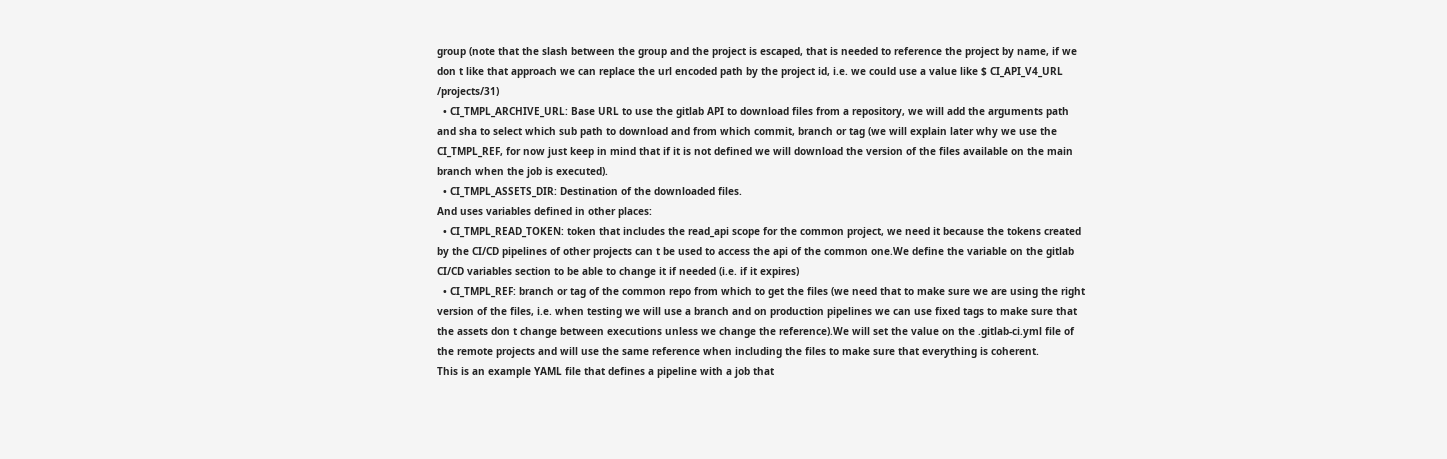group (note that the slash between the group and the project is escaped, that is needed to reference the project by name, if we don t like that approach we can replace the url encoded path by the project id, i.e. we could use a value like $ CI_API_V4_URL /projects/31)
  • CI_TMPL_ARCHIVE_URL: Base URL to use the gitlab API to download files from a repository, we will add the arguments path and sha to select which sub path to download and from which commit, branch or tag (we will explain later why we use the CI_TMPL_REF, for now just keep in mind that if it is not defined we will download the version of the files available on the main branch when the job is executed).
  • CI_TMPL_ASSETS_DIR: Destination of the downloaded files.
And uses variables defined in other places:
  • CI_TMPL_READ_TOKEN: token that includes the read_api scope for the common project, we need it because the tokens created by the CI/CD pipelines of other projects can t be used to access the api of the common one.We define the variable on the gitlab CI/CD variables section to be able to change it if needed (i.e. if it expires)
  • CI_TMPL_REF: branch or tag of the common repo from which to get the files (we need that to make sure we are using the right version of the files, i.e. when testing we will use a branch and on production pipelines we can use fixed tags to make sure that the assets don t change between executions unless we change the reference).We will set the value on the .gitlab-ci.yml file of the remote projects and will use the same reference when including the files to make sure that everything is coherent.
This is an example YAML file that defines a pipeline with a job that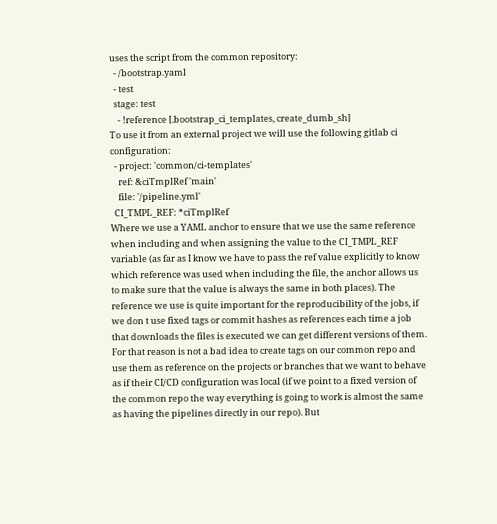uses the script from the common repository:
  - /bootstrap.yaml
  - test
  stage: test
    - !reference [.bootstrap_ci_templates, create_dumb_sh]
To use it from an external project we will use the following gitlab ci configuration:
  - project: 'common/ci-templates'
    ref: &ciTmplRef 'main'
    file: '/pipeline.yml'
  CI_TMPL_REF: *ciTmplRef
Where we use a YAML anchor to ensure that we use the same reference when including and when assigning the value to the CI_TMPL_REF variable (as far as I know we have to pass the ref value explicitly to know which reference was used when including the file, the anchor allows us to make sure that the value is always the same in both places). The reference we use is quite important for the reproducibility of the jobs, if we don t use fixed tags or commit hashes as references each time a job that downloads the files is executed we can get different versions of them. For that reason is not a bad idea to create tags on our common repo and use them as reference on the projects or branches that we want to behave as if their CI/CD configuration was local (if we point to a fixed version of the common repo the way everything is going to work is almost the same as having the pipelines directly in our repo). But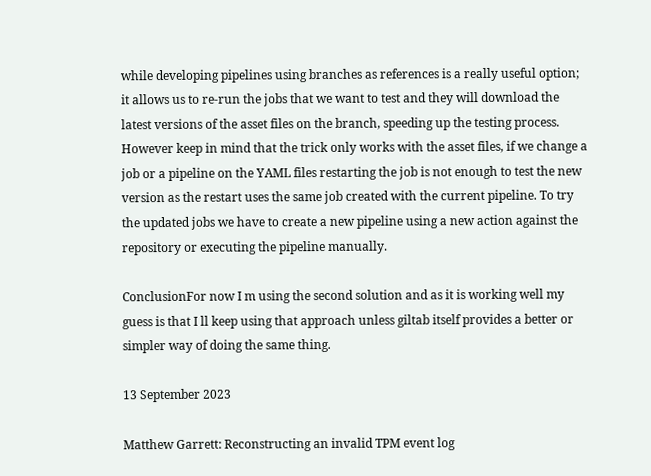while developing pipelines using branches as references is a really useful option; it allows us to re-run the jobs that we want to test and they will download the latest versions of the asset files on the branch, speeding up the testing process. However keep in mind that the trick only works with the asset files, if we change a job or a pipeline on the YAML files restarting the job is not enough to test the new version as the restart uses the same job created with the current pipeline. To try the updated jobs we have to create a new pipeline using a new action against the repository or executing the pipeline manually.

ConclusionFor now I m using the second solution and as it is working well my guess is that I ll keep using that approach unless giltab itself provides a better or simpler way of doing the same thing.

13 September 2023

Matthew Garrett: Reconstructing an invalid TPM event log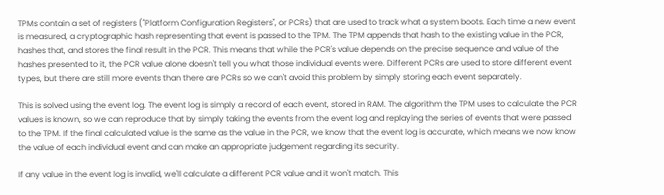TPMs contain a set of registers ("Platform Configuration Registers", or PCRs) that are used to track what a system boots. Each time a new event is measured, a cryptographic hash representing that event is passed to the TPM. The TPM appends that hash to the existing value in the PCR, hashes that, and stores the final result in the PCR. This means that while the PCR's value depends on the precise sequence and value of the hashes presented to it, the PCR value alone doesn't tell you what those individual events were. Different PCRs are used to store different event types, but there are still more events than there are PCRs so we can't avoid this problem by simply storing each event separately.

This is solved using the event log. The event log is simply a record of each event, stored in RAM. The algorithm the TPM uses to calculate the PCR values is known, so we can reproduce that by simply taking the events from the event log and replaying the series of events that were passed to the TPM. If the final calculated value is the same as the value in the PCR, we know that the event log is accurate, which means we now know the value of each individual event and can make an appropriate judgement regarding its security.

If any value in the event log is invalid, we'll calculate a different PCR value and it won't match. This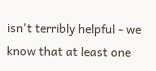isn't terribly helpful - we know that at least one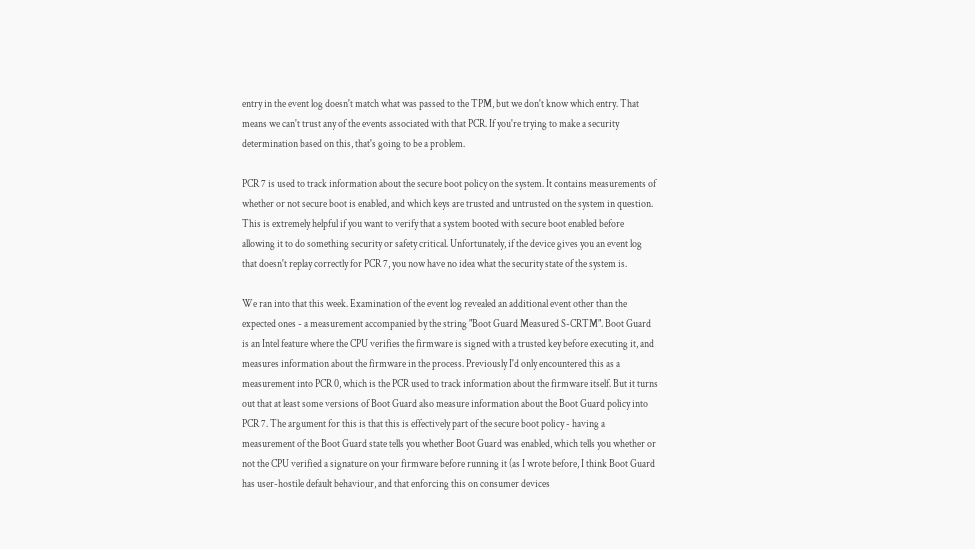entry in the event log doesn't match what was passed to the TPM, but we don't know which entry. That means we can't trust any of the events associated with that PCR. If you're trying to make a security determination based on this, that's going to be a problem.

PCR 7 is used to track information about the secure boot policy on the system. It contains measurements of whether or not secure boot is enabled, and which keys are trusted and untrusted on the system in question. This is extremely helpful if you want to verify that a system booted with secure boot enabled before allowing it to do something security or safety critical. Unfortunately, if the device gives you an event log that doesn't replay correctly for PCR 7, you now have no idea what the security state of the system is.

We ran into that this week. Examination of the event log revealed an additional event other than the expected ones - a measurement accompanied by the string "Boot Guard Measured S-CRTM". Boot Guard is an Intel feature where the CPU verifies the firmware is signed with a trusted key before executing it, and measures information about the firmware in the process. Previously I'd only encountered this as a measurement into PCR 0, which is the PCR used to track information about the firmware itself. But it turns out that at least some versions of Boot Guard also measure information about the Boot Guard policy into PCR 7. The argument for this is that this is effectively part of the secure boot policy - having a measurement of the Boot Guard state tells you whether Boot Guard was enabled, which tells you whether or not the CPU verified a signature on your firmware before running it (as I wrote before, I think Boot Guard has user-hostile default behaviour, and that enforcing this on consumer devices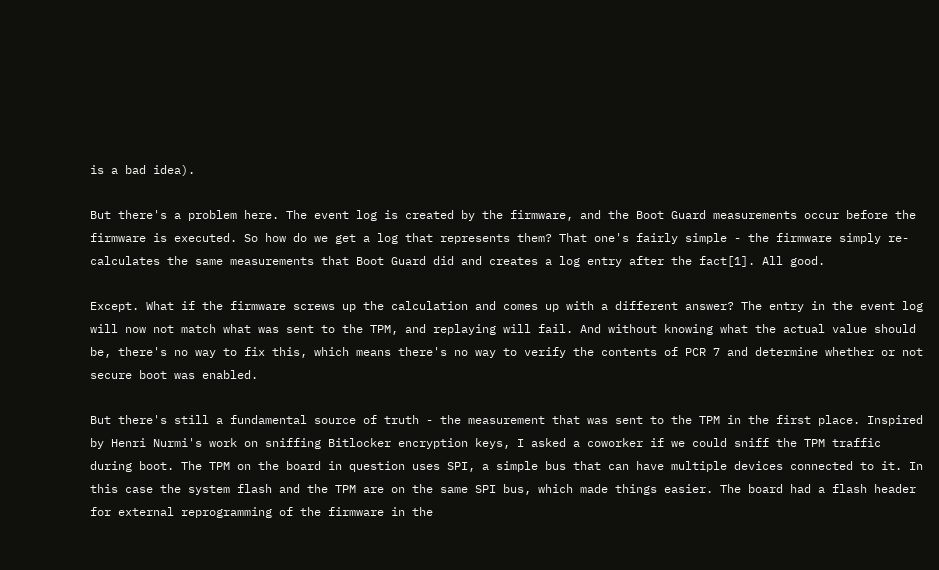is a bad idea).

But there's a problem here. The event log is created by the firmware, and the Boot Guard measurements occur before the firmware is executed. So how do we get a log that represents them? That one's fairly simple - the firmware simply re-calculates the same measurements that Boot Guard did and creates a log entry after the fact[1]. All good.

Except. What if the firmware screws up the calculation and comes up with a different answer? The entry in the event log will now not match what was sent to the TPM, and replaying will fail. And without knowing what the actual value should be, there's no way to fix this, which means there's no way to verify the contents of PCR 7 and determine whether or not secure boot was enabled.

But there's still a fundamental source of truth - the measurement that was sent to the TPM in the first place. Inspired by Henri Nurmi's work on sniffing Bitlocker encryption keys, I asked a coworker if we could sniff the TPM traffic during boot. The TPM on the board in question uses SPI, a simple bus that can have multiple devices connected to it. In this case the system flash and the TPM are on the same SPI bus, which made things easier. The board had a flash header for external reprogramming of the firmware in the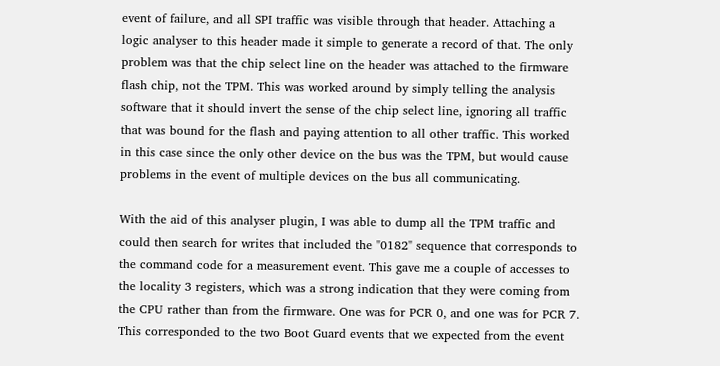event of failure, and all SPI traffic was visible through that header. Attaching a logic analyser to this header made it simple to generate a record of that. The only problem was that the chip select line on the header was attached to the firmware flash chip, not the TPM. This was worked around by simply telling the analysis software that it should invert the sense of the chip select line, ignoring all traffic that was bound for the flash and paying attention to all other traffic. This worked in this case since the only other device on the bus was the TPM, but would cause problems in the event of multiple devices on the bus all communicating.

With the aid of this analyser plugin, I was able to dump all the TPM traffic and could then search for writes that included the "0182" sequence that corresponds to the command code for a measurement event. This gave me a couple of accesses to the locality 3 registers, which was a strong indication that they were coming from the CPU rather than from the firmware. One was for PCR 0, and one was for PCR 7. This corresponded to the two Boot Guard events that we expected from the event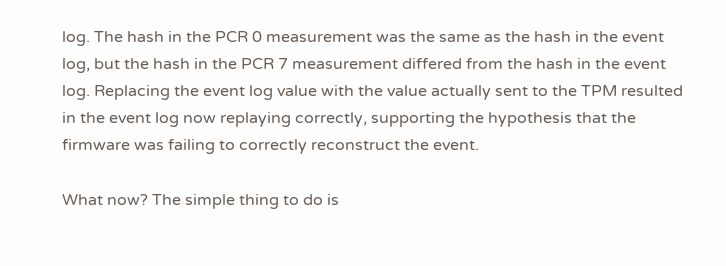log. The hash in the PCR 0 measurement was the same as the hash in the event log, but the hash in the PCR 7 measurement differed from the hash in the event log. Replacing the event log value with the value actually sent to the TPM resulted in the event log now replaying correctly, supporting the hypothesis that the firmware was failing to correctly reconstruct the event.

What now? The simple thing to do is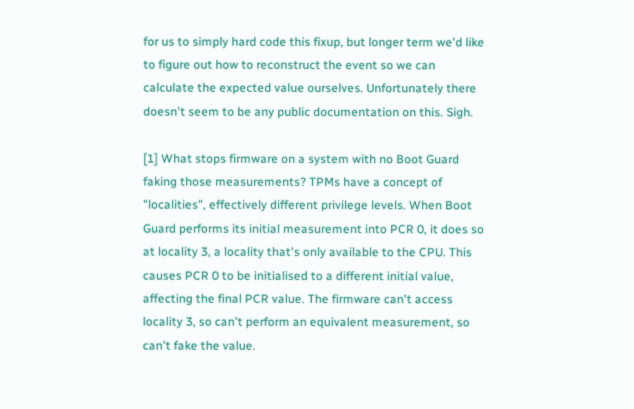for us to simply hard code this fixup, but longer term we'd like to figure out how to reconstruct the event so we can calculate the expected value ourselves. Unfortunately there doesn't seem to be any public documentation on this. Sigh.

[1] What stops firmware on a system with no Boot Guard faking those measurements? TPMs have a concept of "localities", effectively different privilege levels. When Boot Guard performs its initial measurement into PCR 0, it does so at locality 3, a locality that's only available to the CPU. This causes PCR 0 to be initialised to a different initial value, affecting the final PCR value. The firmware can't access locality 3, so can't perform an equivalent measurement, so can't fake the value.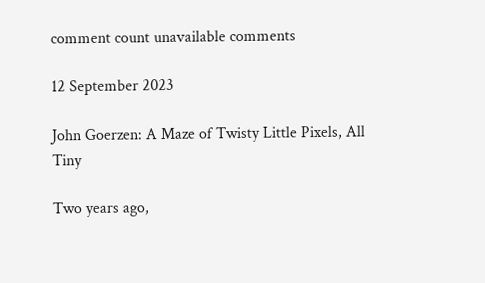comment count unavailable comments

12 September 2023

John Goerzen: A Maze of Twisty Little Pixels, All Tiny

Two years ago,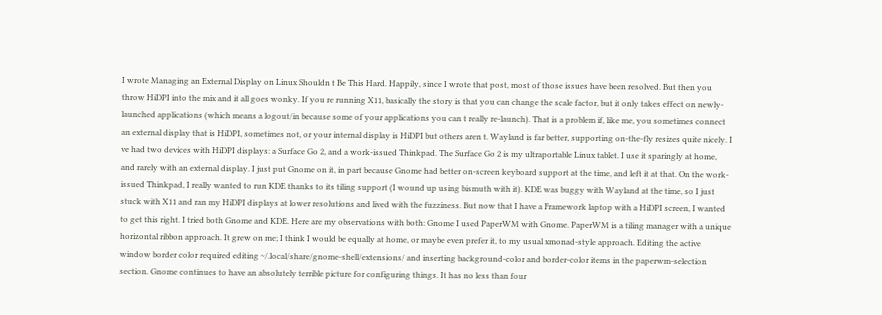I wrote Managing an External Display on Linux Shouldn t Be This Hard. Happily, since I wrote that post, most of those issues have been resolved. But then you throw HiDPI into the mix and it all goes wonky. If you re running X11, basically the story is that you can change the scale factor, but it only takes effect on newly-launched applications (which means a logout/in because some of your applications you can t really re-launch). That is a problem if, like me, you sometimes connect an external display that is HiDPI, sometimes not, or your internal display is HiDPI but others aren t. Wayland is far better, supporting on-the-fly resizes quite nicely. I ve had two devices with HiDPI displays: a Surface Go 2, and a work-issued Thinkpad. The Surface Go 2 is my ultraportable Linux tablet. I use it sparingly at home, and rarely with an external display. I just put Gnome on it, in part because Gnome had better on-screen keyboard support at the time, and left it at that. On the work-issued Thinkpad, I really wanted to run KDE thanks to its tiling support (I wound up using bismuth with it). KDE was buggy with Wayland at the time, so I just stuck with X11 and ran my HiDPI displays at lower resolutions and lived with the fuzziness. But now that I have a Framework laptop with a HiDPI screen, I wanted to get this right. I tried both Gnome and KDE. Here are my observations with both: Gnome I used PaperWM with Gnome. PaperWM is a tiling manager with a unique horizontal ribbon approach. It grew on me; I think I would be equally at home, or maybe even prefer it, to my usual xmonad-style approach. Editing the active window border color required editing ~/.local/share/gnome-shell/extensions/ and inserting background-color and border-color items in the paperwm-selection section. Gnome continues to have an absolutely terrible picture for configuring things. It has no less than four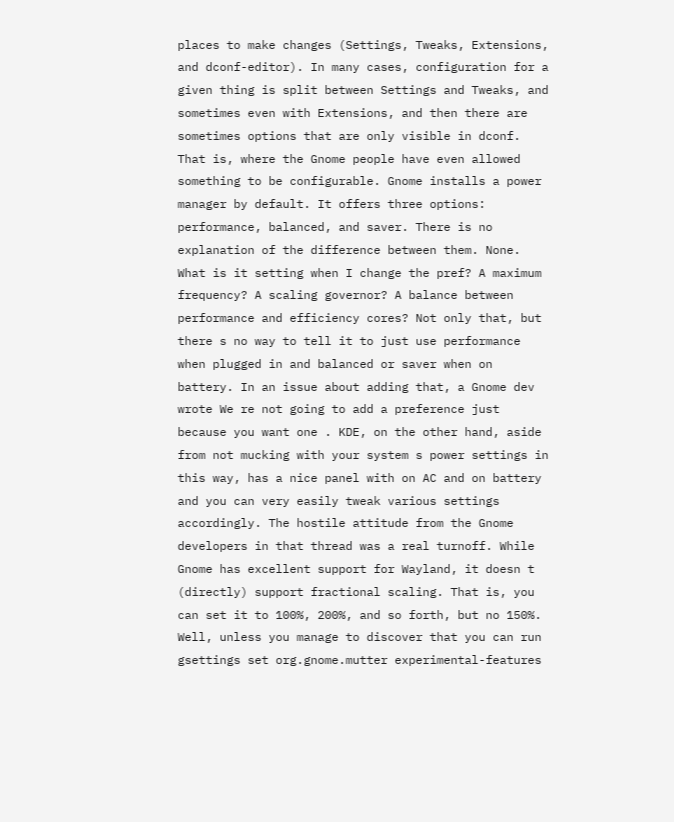places to make changes (Settings, Tweaks, Extensions, and dconf-editor). In many cases, configuration for a given thing is split between Settings and Tweaks, and sometimes even with Extensions, and then there are sometimes options that are only visible in dconf. That is, where the Gnome people have even allowed something to be configurable. Gnome installs a power manager by default. It offers three options: performance, balanced, and saver. There is no explanation of the difference between them. None. What is it setting when I change the pref? A maximum frequency? A scaling governor? A balance between performance and efficiency cores? Not only that, but there s no way to tell it to just use performance when plugged in and balanced or saver when on battery. In an issue about adding that, a Gnome dev wrote We re not going to add a preference just because you want one . KDE, on the other hand, aside from not mucking with your system s power settings in this way, has a nice panel with on AC and on battery and you can very easily tweak various settings accordingly. The hostile attitude from the Gnome developers in that thread was a real turnoff. While Gnome has excellent support for Wayland, it doesn t (directly) support fractional scaling. That is, you can set it to 100%, 200%, and so forth, but no 150%. Well, unless you manage to discover that you can run gsettings set org.gnome.mutter experimental-features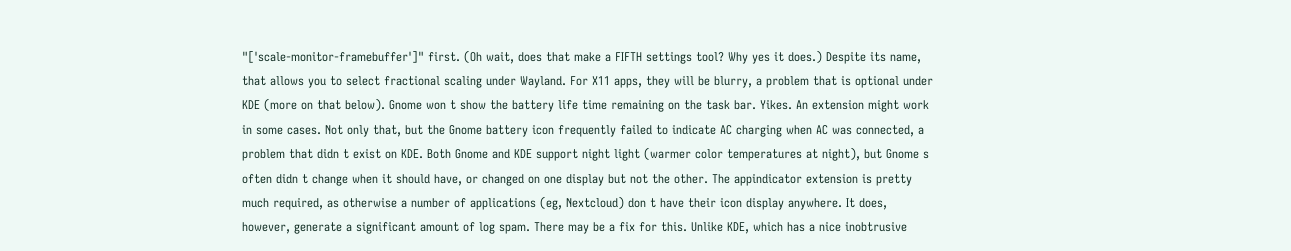"['scale-monitor-framebuffer']" first. (Oh wait, does that make a FIFTH settings tool? Why yes it does.) Despite its name, that allows you to select fractional scaling under Wayland. For X11 apps, they will be blurry, a problem that is optional under KDE (more on that below). Gnome won t show the battery life time remaining on the task bar. Yikes. An extension might work in some cases. Not only that, but the Gnome battery icon frequently failed to indicate AC charging when AC was connected, a problem that didn t exist on KDE. Both Gnome and KDE support night light (warmer color temperatures at night), but Gnome s often didn t change when it should have, or changed on one display but not the other. The appindicator extension is pretty much required, as otherwise a number of applications (eg, Nextcloud) don t have their icon display anywhere. It does, however, generate a significant amount of log spam. There may be a fix for this. Unlike KDE, which has a nice inobtrusive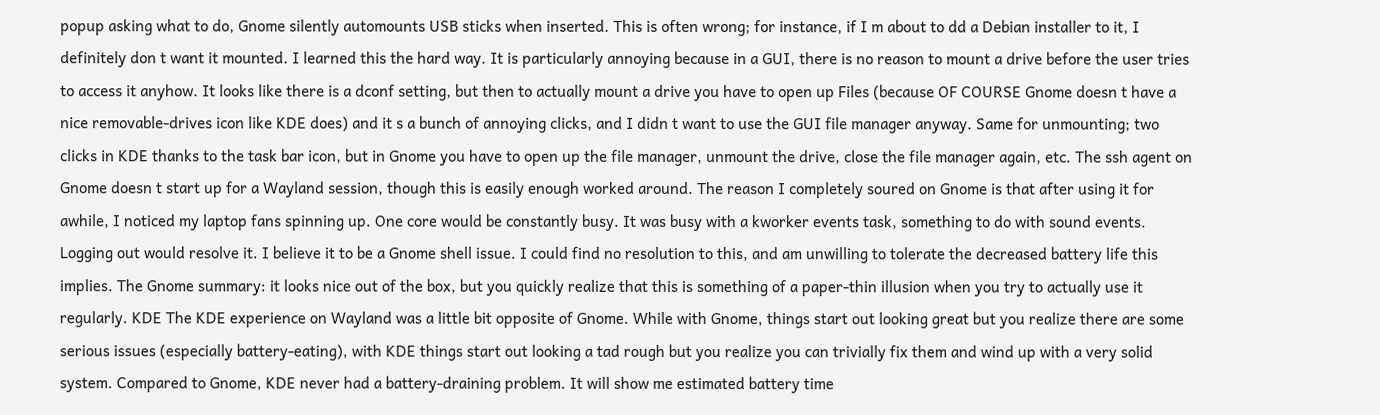popup asking what to do, Gnome silently automounts USB sticks when inserted. This is often wrong; for instance, if I m about to dd a Debian installer to it, I definitely don t want it mounted. I learned this the hard way. It is particularly annoying because in a GUI, there is no reason to mount a drive before the user tries to access it anyhow. It looks like there is a dconf setting, but then to actually mount a drive you have to open up Files (because OF COURSE Gnome doesn t have a nice removable-drives icon like KDE does) and it s a bunch of annoying clicks, and I didn t want to use the GUI file manager anyway. Same for unmounting; two clicks in KDE thanks to the task bar icon, but in Gnome you have to open up the file manager, unmount the drive, close the file manager again, etc. The ssh agent on Gnome doesn t start up for a Wayland session, though this is easily enough worked around. The reason I completely soured on Gnome is that after using it for awhile, I noticed my laptop fans spinning up. One core would be constantly busy. It was busy with a kworker events task, something to do with sound events. Logging out would resolve it. I believe it to be a Gnome shell issue. I could find no resolution to this, and am unwilling to tolerate the decreased battery life this implies. The Gnome summary: it looks nice out of the box, but you quickly realize that this is something of a paper-thin illusion when you try to actually use it regularly. KDE The KDE experience on Wayland was a little bit opposite of Gnome. While with Gnome, things start out looking great but you realize there are some serious issues (especially battery-eating), with KDE things start out looking a tad rough but you realize you can trivially fix them and wind up with a very solid system. Compared to Gnome, KDE never had a battery-draining problem. It will show me estimated battery time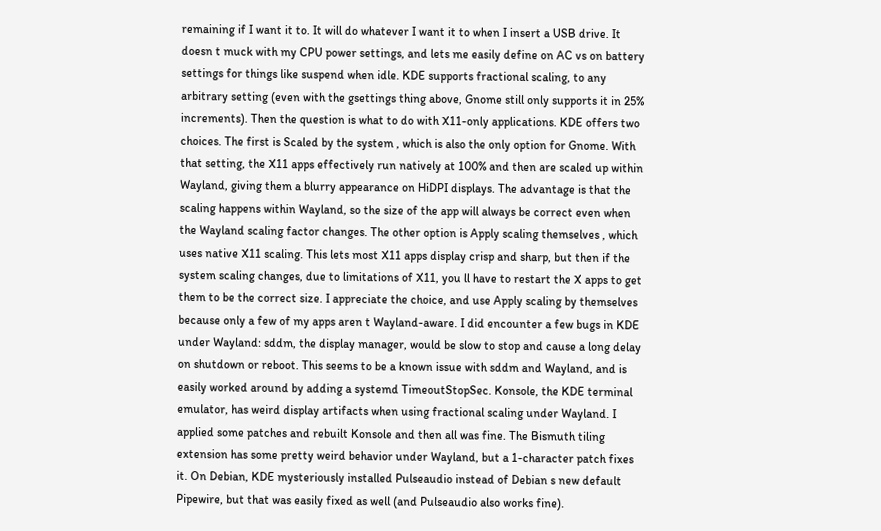remaining if I want it to. It will do whatever I want it to when I insert a USB drive. It doesn t muck with my CPU power settings, and lets me easily define on AC vs on battery settings for things like suspend when idle. KDE supports fractional scaling, to any arbitrary setting (even with the gsettings thing above, Gnome still only supports it in 25% increments). Then the question is what to do with X11-only applications. KDE offers two choices. The first is Scaled by the system , which is also the only option for Gnome. With that setting, the X11 apps effectively run natively at 100% and then are scaled up within Wayland, giving them a blurry appearance on HiDPI displays. The advantage is that the scaling happens within Wayland, so the size of the app will always be correct even when the Wayland scaling factor changes. The other option is Apply scaling themselves , which uses native X11 scaling. This lets most X11 apps display crisp and sharp, but then if the system scaling changes, due to limitations of X11, you ll have to restart the X apps to get them to be the correct size. I appreciate the choice, and use Apply scaling by themselves because only a few of my apps aren t Wayland-aware. I did encounter a few bugs in KDE under Wayland: sddm, the display manager, would be slow to stop and cause a long delay on shutdown or reboot. This seems to be a known issue with sddm and Wayland, and is easily worked around by adding a systemd TimeoutStopSec. Konsole, the KDE terminal emulator, has weird display artifacts when using fractional scaling under Wayland. I applied some patches and rebuilt Konsole and then all was fine. The Bismuth tiling extension has some pretty weird behavior under Wayland, but a 1-character patch fixes it. On Debian, KDE mysteriously installed Pulseaudio instead of Debian s new default Pipewire, but that was easily fixed as well (and Pulseaudio also works fine).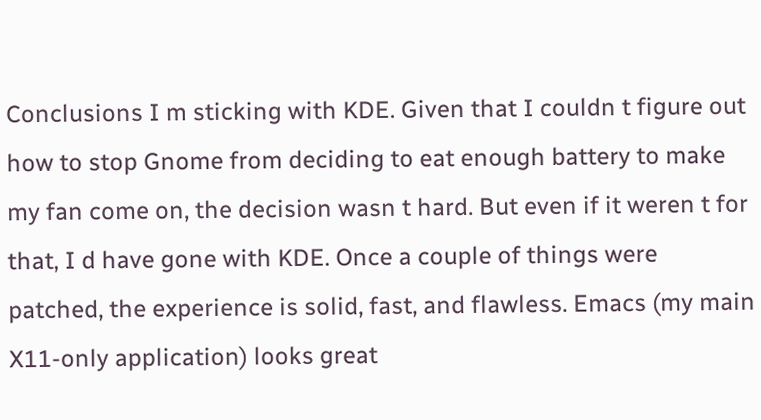Conclusions I m sticking with KDE. Given that I couldn t figure out how to stop Gnome from deciding to eat enough battery to make my fan come on, the decision wasn t hard. But even if it weren t for that, I d have gone with KDE. Once a couple of things were patched, the experience is solid, fast, and flawless. Emacs (my main X11-only application) looks great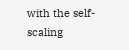with the self-scaling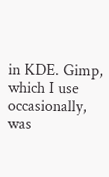in KDE. Gimp, which I use occasionally, was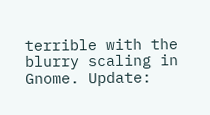terrible with the blurry scaling in Gnome. Update: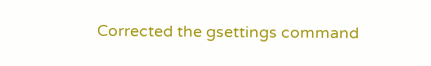Corrected the gsettings command